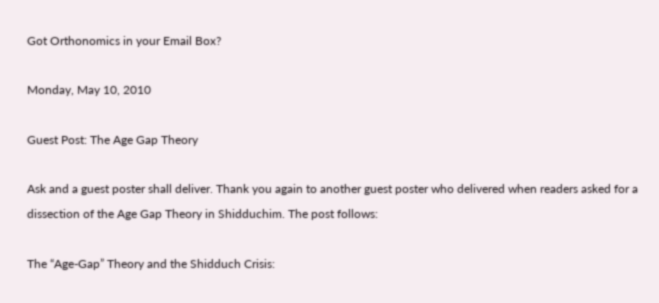Got Orthonomics in your Email Box?

Monday, May 10, 2010

Guest Post: The Age Gap Theory

Ask and a guest poster shall deliver. Thank you again to another guest poster who delivered when readers asked for a dissection of the Age Gap Theory in Shidduchim. The post follows:

The “Age-Gap” Theory and the Shidduch Crisis: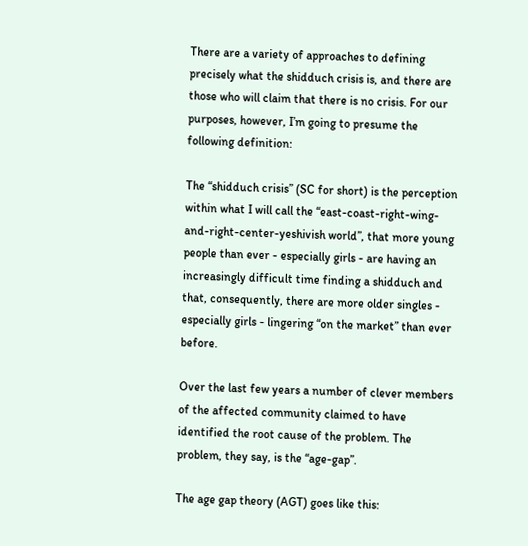There are a variety of approaches to defining precisely what the shidduch crisis is, and there are those who will claim that there is no crisis. For our purposes, however, I’m going to presume the following definition:

The “shidduch crisis” (SC for short) is the perception within what I will call the “east-coast-right-wing-and-right-center-yeshivish world”, that more young people than ever - especially girls - are having an increasingly difficult time finding a shidduch and that, consequently, there are more older singles - especially girls - lingering “on the market” than ever before.

Over the last few years a number of clever members of the affected community claimed to have identified the root cause of the problem. The problem, they say, is the “age-gap”.

The age gap theory (AGT) goes like this: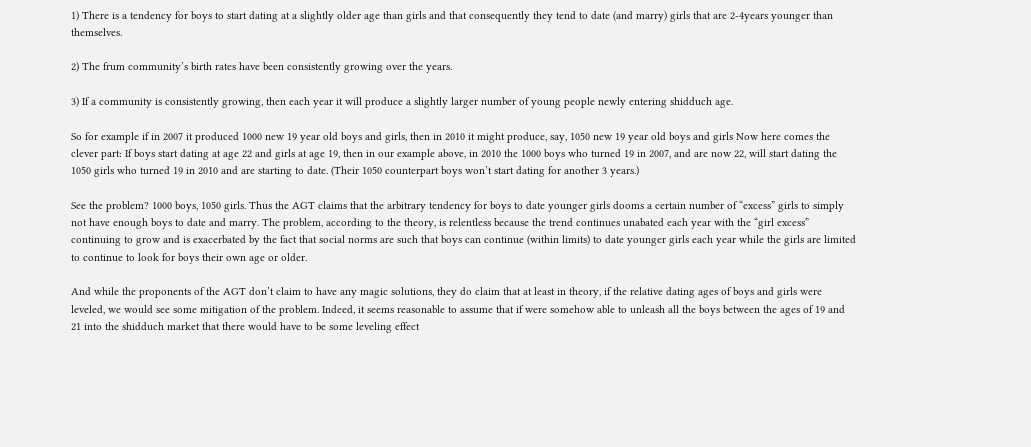1) There is a tendency for boys to start dating at a slightly older age than girls and that consequently they tend to date (and marry) girls that are 2-4years younger than themselves.

2) The frum community’s birth rates have been consistently growing over the years.

3) If a community is consistently growing, then each year it will produce a slightly larger number of young people newly entering shidduch age.

So for example if in 2007 it produced 1000 new 19 year old boys and girls, then in 2010 it might produce, say, 1050 new 19 year old boys and girls Now here comes the clever part: If boys start dating at age 22 and girls at age 19, then in our example above, in 2010 the 1000 boys who turned 19 in 2007, and are now 22, will start dating the 1050 girls who turned 19 in 2010 and are starting to date. (Their 1050 counterpart boys won’t start dating for another 3 years.)

See the problem? 1000 boys, 1050 girls. Thus the AGT claims that the arbitrary tendency for boys to date younger girls dooms a certain number of “excess” girls to simply not have enough boys to date and marry. The problem, according to the theory, is relentless because the trend continues unabated each year with the “girl excess” continuing to grow and is exacerbated by the fact that social norms are such that boys can continue (within limits) to date younger girls each year while the girls are limited to continue to look for boys their own age or older.

And while the proponents of the AGT don’t claim to have any magic solutions, they do claim that at least in theory, if the relative dating ages of boys and girls were leveled, we would see some mitigation of the problem. Indeed, it seems reasonable to assume that if were somehow able to unleash all the boys between the ages of 19 and 21 into the shidduch market that there would have to be some leveling effect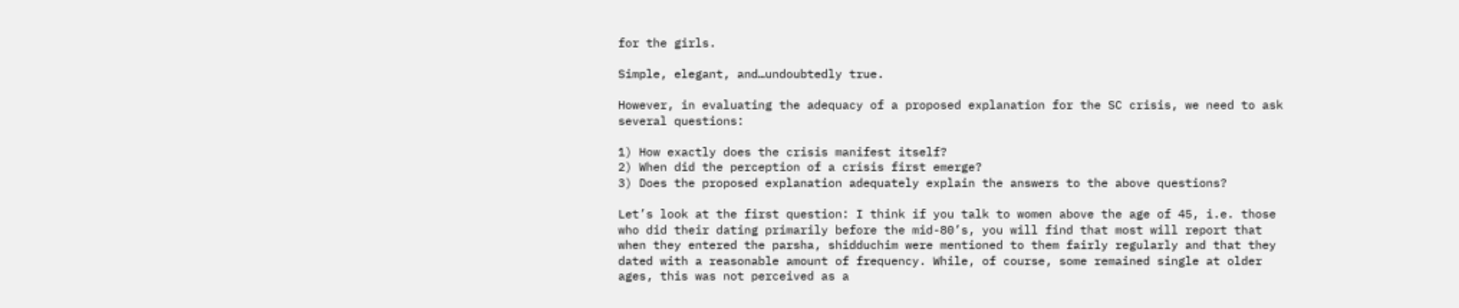for the girls.

Simple, elegant, and…undoubtedly true.

However, in evaluating the adequacy of a proposed explanation for the SC crisis, we need to ask several questions:

1) How exactly does the crisis manifest itself?
2) When did the perception of a crisis first emerge?
3) Does the proposed explanation adequately explain the answers to the above questions?

Let’s look at the first question: I think if you talk to women above the age of 45, i.e. those who did their dating primarily before the mid-80’s, you will find that most will report that when they entered the parsha, shidduchim were mentioned to them fairly regularly and that they dated with a reasonable amount of frequency. While, of course, some remained single at older ages, this was not perceived as a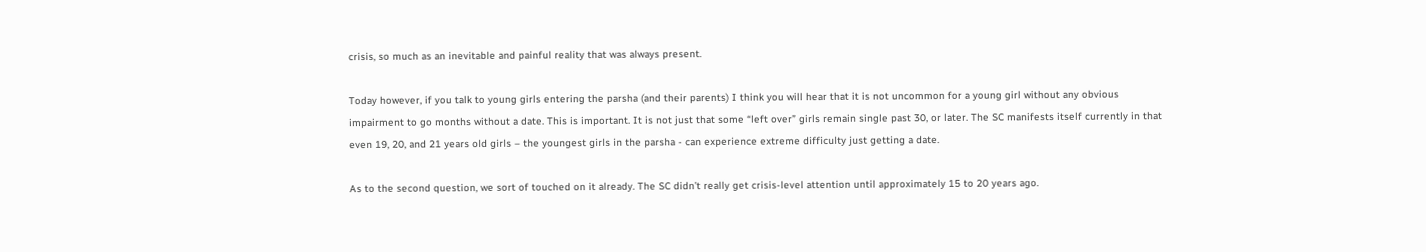crisis, so much as an inevitable and painful reality that was always present.

Today however, if you talk to young girls entering the parsha (and their parents) I think you will hear that it is not uncommon for a young girl without any obvious impairment to go months without a date. This is important. It is not just that some “left over” girls remain single past 30, or later. The SC manifests itself currently in that even 19, 20, and 21 years old girls – the youngest girls in the parsha - can experience extreme difficulty just getting a date.

As to the second question, we sort of touched on it already. The SC didn’t really get crisis-level attention until approximately 15 to 20 years ago.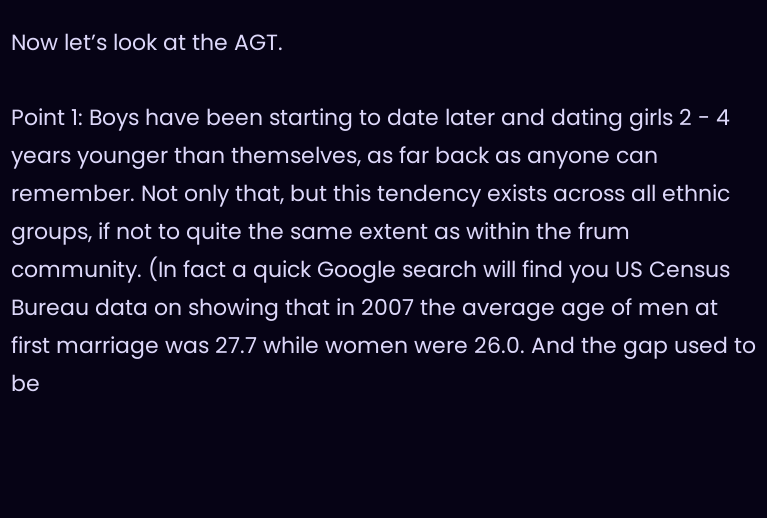Now let’s look at the AGT.

Point 1: Boys have been starting to date later and dating girls 2 - 4 years younger than themselves, as far back as anyone can remember. Not only that, but this tendency exists across all ethnic groups, if not to quite the same extent as within the frum community. (In fact a quick Google search will find you US Census Bureau data on showing that in 2007 the average age of men at first marriage was 27.7 while women were 26.0. And the gap used to be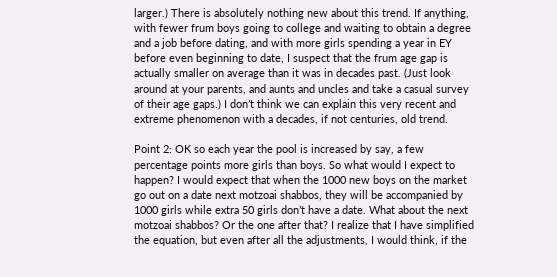larger.) There is absolutely nothing new about this trend. If anything, with fewer frum boys going to college and waiting to obtain a degree and a job before dating, and with more girls spending a year in EY before even beginning to date, I suspect that the frum age gap is actually smaller on average than it was in decades past. (Just look around at your parents, and aunts and uncles and take a casual survey of their age gaps.) I don’t think we can explain this very recent and extreme phenomenon with a decades, if not centuries, old trend.

Point 2: OK so each year the pool is increased by say, a few percentage points more girls than boys. So what would I expect to happen? I would expect that when the 1000 new boys on the market go out on a date next motzoai shabbos, they will be accompanied by 1000 girls while extra 50 girls don’t have a date. What about the next motzoai shabbos? Or the one after that? I realize that I have simplified the equation, but even after all the adjustments, I would think, if the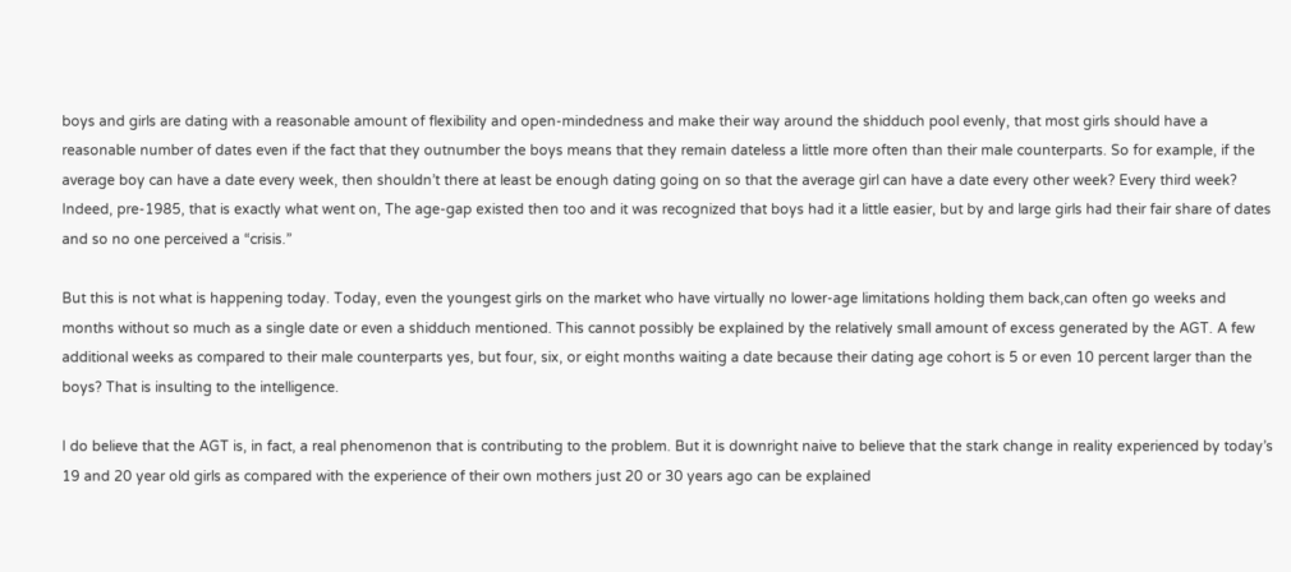boys and girls are dating with a reasonable amount of flexibility and open-mindedness and make their way around the shidduch pool evenly, that most girls should have a reasonable number of dates even if the fact that they outnumber the boys means that they remain dateless a little more often than their male counterparts. So for example, if the average boy can have a date every week, then shouldn’t there at least be enough dating going on so that the average girl can have a date every other week? Every third week? Indeed, pre-1985, that is exactly what went on, The age-gap existed then too and it was recognized that boys had it a little easier, but by and large girls had their fair share of dates and so no one perceived a “crisis.”

But this is not what is happening today. Today, even the youngest girls on the market who have virtually no lower-age limitations holding them back,can often go weeks and months without so much as a single date or even a shidduch mentioned. This cannot possibly be explained by the relatively small amount of excess generated by the AGT. A few additional weeks as compared to their male counterparts yes, but four, six, or eight months waiting a date because their dating age cohort is 5 or even 10 percent larger than the boys? That is insulting to the intelligence.

I do believe that the AGT is, in fact, a real phenomenon that is contributing to the problem. But it is downright naive to believe that the stark change in reality experienced by today’s 19 and 20 year old girls as compared with the experience of their own mothers just 20 or 30 years ago can be explained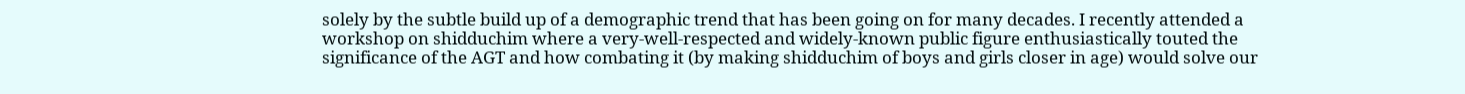solely by the subtle build up of a demographic trend that has been going on for many decades. I recently attended a workshop on shidduchim where a very-well-respected and widely-known public figure enthusiastically touted the significance of the AGT and how combating it (by making shidduchim of boys and girls closer in age) would solve our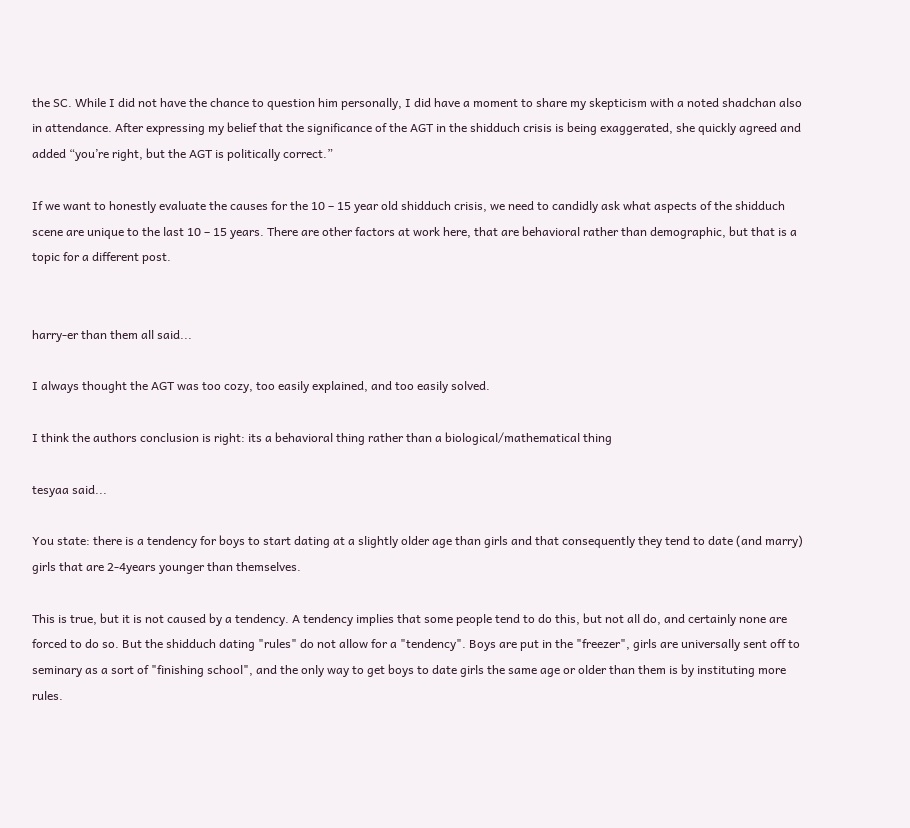the SC. While I did not have the chance to question him personally, I did have a moment to share my skepticism with a noted shadchan also in attendance. After expressing my belief that the significance of the AGT in the shidduch crisis is being exaggerated, she quickly agreed and added “you’re right, but the AGT is politically correct.”

If we want to honestly evaluate the causes for the 10 – 15 year old shidduch crisis, we need to candidly ask what aspects of the shidduch scene are unique to the last 10 – 15 years. There are other factors at work here, that are behavioral rather than demographic, but that is a topic for a different post.


harry-er than them all said...

I always thought the AGT was too cozy, too easily explained, and too easily solved.

I think the authors conclusion is right: its a behavioral thing rather than a biological/mathematical thing

tesyaa said...

You state: there is a tendency for boys to start dating at a slightly older age than girls and that consequently they tend to date (and marry) girls that are 2-4years younger than themselves.

This is true, but it is not caused by a tendency. A tendency implies that some people tend to do this, but not all do, and certainly none are forced to do so. But the shidduch dating "rules" do not allow for a "tendency". Boys are put in the "freezer", girls are universally sent off to seminary as a sort of "finishing school", and the only way to get boys to date girls the same age or older than them is by instituting more rules.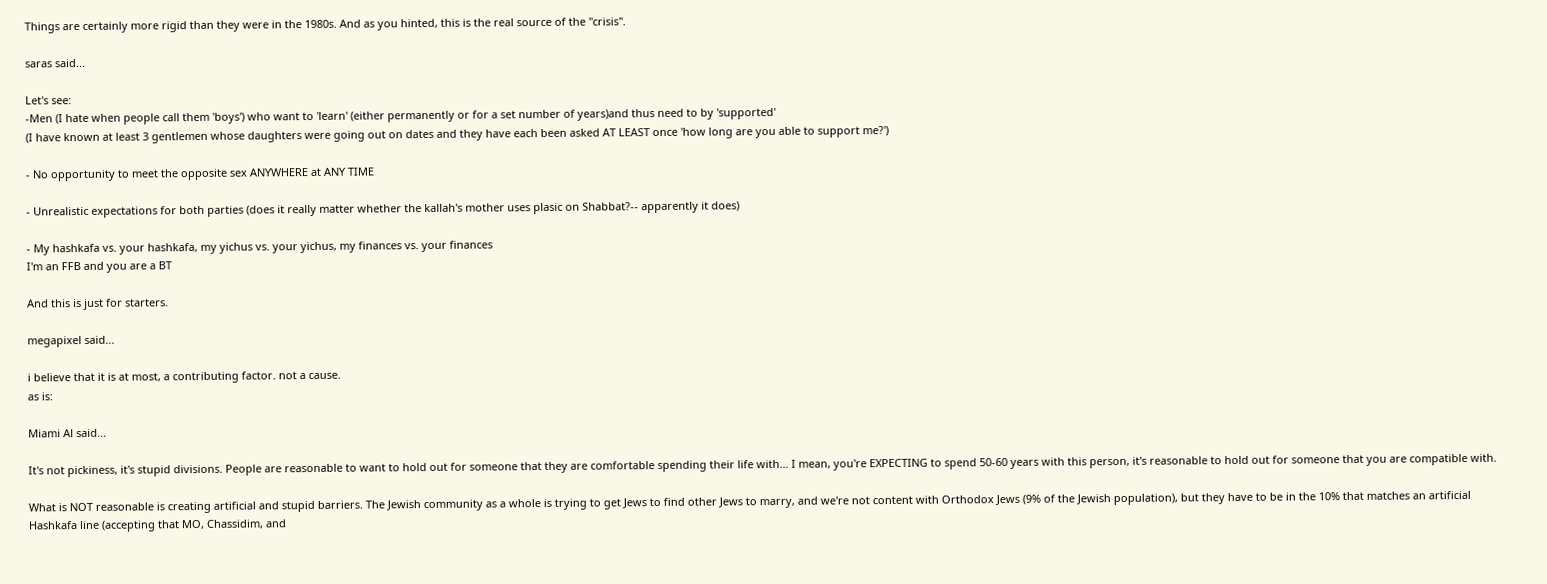Things are certainly more rigid than they were in the 1980s. And as you hinted, this is the real source of the "crisis".

saras said...

Let's see:
-Men (I hate when people call them 'boys') who want to 'learn' (either permanently or for a set number of years)and thus need to by 'supported'
(I have known at least 3 gentlemen whose daughters were going out on dates and they have each been asked AT LEAST once 'how long are you able to support me?')

- No opportunity to meet the opposite sex ANYWHERE at ANY TIME

- Unrealistic expectations for both parties (does it really matter whether the kallah's mother uses plasic on Shabbat?-- apparently it does)

- My hashkafa vs. your hashkafa, my yichus vs. your yichus, my finances vs. your finances
I'm an FFB and you are a BT

And this is just for starters.

megapixel said...

i believe that it is at most, a contributing factor. not a cause.
as is:

Miami Al said...

It's not pickiness, it's stupid divisions. People are reasonable to want to hold out for someone that they are comfortable spending their life with... I mean, you're EXPECTING to spend 50-60 years with this person, it's reasonable to hold out for someone that you are compatible with.

What is NOT reasonable is creating artificial and stupid barriers. The Jewish community as a whole is trying to get Jews to find other Jews to marry, and we're not content with Orthodox Jews (9% of the Jewish population), but they have to be in the 10% that matches an artificial Hashkafa line (accepting that MO, Chassidim, and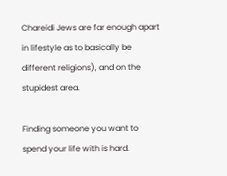Chareidi Jews are far enough apart in lifestyle as to basically be different religions), and on the stupidest area.

Finding someone you want to spend your life with is hard.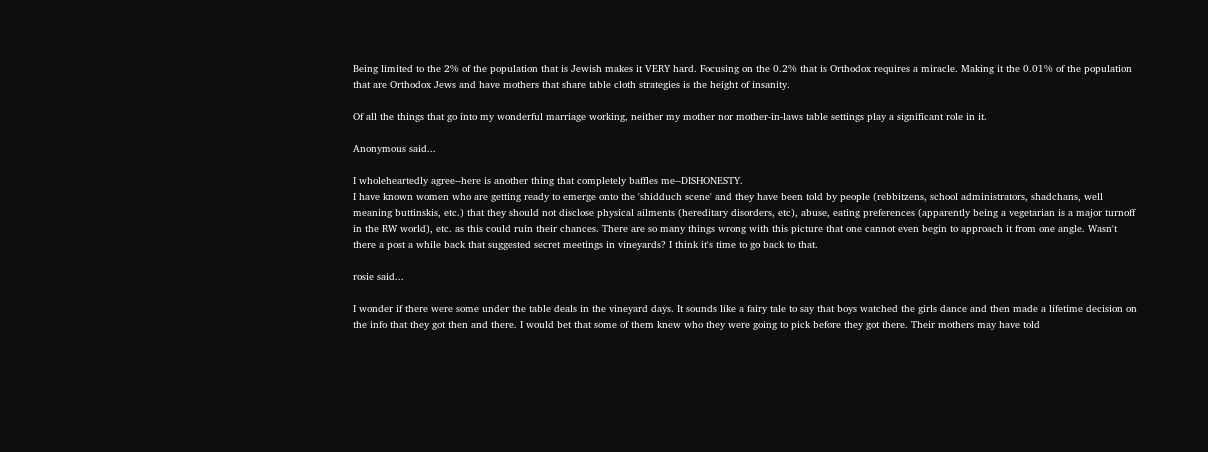Being limited to the 2% of the population that is Jewish makes it VERY hard. Focusing on the 0.2% that is Orthodox requires a miracle. Making it the 0.01% of the population that are Orthodox Jews and have mothers that share table cloth strategies is the height of insanity.

Of all the things that go into my wonderful marriage working, neither my mother nor mother-in-laws table settings play a significant role in it.

Anonymous said...

I wholeheartedly agree--here is another thing that completely baffles me--DISHONESTY.
I have known women who are getting ready to emerge onto the 'shidduch scene' and they have been told by people (rebbitzens, school administrators, shadchans, well meaning buttinskis, etc.) that they should not disclose physical ailments (hereditary disorders, etc), abuse, eating preferences (apparently being a vegetarian is a major turnoff in the RW world), etc. as this could ruin their chances. There are so many things wrong with this picture that one cannot even begin to approach it from one angle. Wasn't there a post a while back that suggested secret meetings in vineyards? I think it's time to go back to that.

rosie said...

I wonder if there were some under the table deals in the vineyard days. It sounds like a fairy tale to say that boys watched the girls dance and then made a lifetime decision on the info that they got then and there. I would bet that some of them knew who they were going to pick before they got there. Their mothers may have told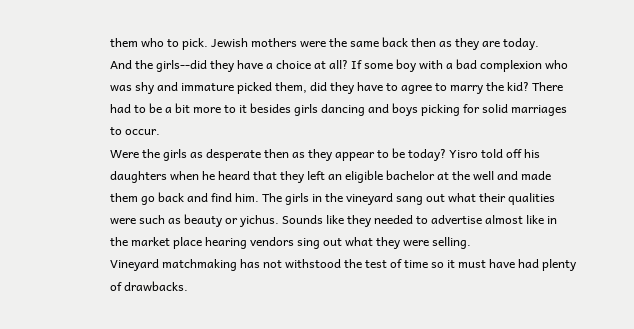them who to pick. Jewish mothers were the same back then as they are today.
And the girls--did they have a choice at all? If some boy with a bad complexion who was shy and immature picked them, did they have to agree to marry the kid? There had to be a bit more to it besides girls dancing and boys picking for solid marriages to occur.
Were the girls as desperate then as they appear to be today? Yisro told off his daughters when he heard that they left an eligible bachelor at the well and made them go back and find him. The girls in the vineyard sang out what their qualities were such as beauty or yichus. Sounds like they needed to advertise almost like in the market place hearing vendors sing out what they were selling.
Vineyard matchmaking has not withstood the test of time so it must have had plenty of drawbacks.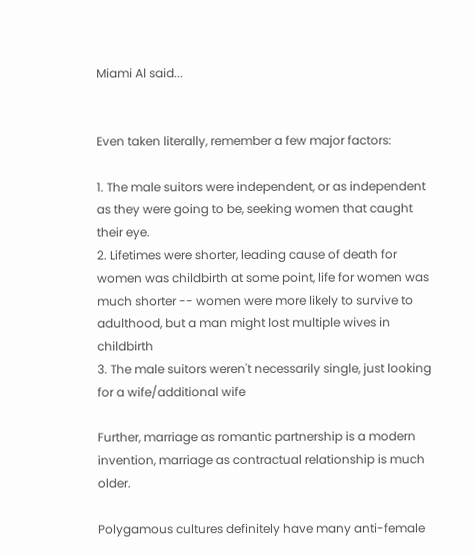Miami Al said...


Even taken literally, remember a few major factors:

1. The male suitors were independent, or as independent as they were going to be, seeking women that caught their eye.
2. Lifetimes were shorter, leading cause of death for women was childbirth at some point, life for women was much shorter -- women were more likely to survive to adulthood, but a man might lost multiple wives in childbirth
3. The male suitors weren't necessarily single, just looking for a wife/additional wife

Further, marriage as romantic partnership is a modern invention, marriage as contractual relationship is much older.

Polygamous cultures definitely have many anti-female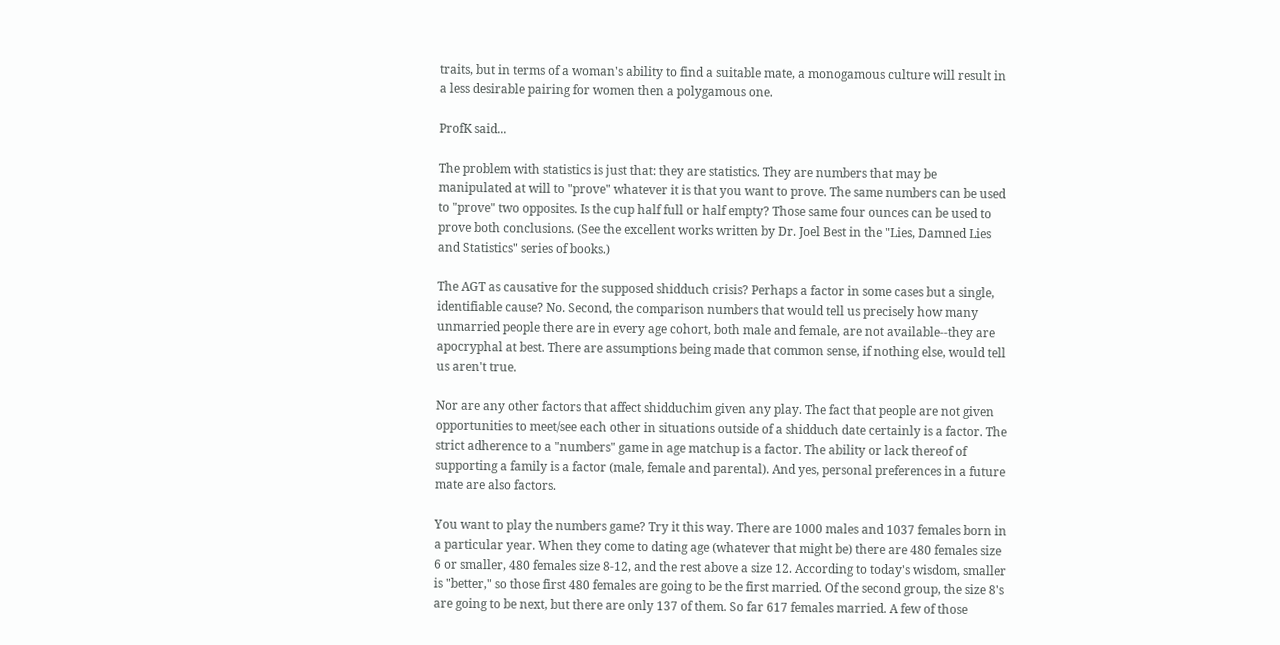traits, but in terms of a woman's ability to find a suitable mate, a monogamous culture will result in a less desirable pairing for women then a polygamous one.

ProfK said...

The problem with statistics is just that: they are statistics. They are numbers that may be manipulated at will to "prove" whatever it is that you want to prove. The same numbers can be used to "prove" two opposites. Is the cup half full or half empty? Those same four ounces can be used to prove both conclusions. (See the excellent works written by Dr. Joel Best in the "Lies, Damned Lies and Statistics" series of books.)

The AGT as causative for the supposed shidduch crisis? Perhaps a factor in some cases but a single, identifiable cause? No. Second, the comparison numbers that would tell us precisely how many unmarried people there are in every age cohort, both male and female, are not available--they are apocryphal at best. There are assumptions being made that common sense, if nothing else, would tell us aren't true.

Nor are any other factors that affect shidduchim given any play. The fact that people are not given opportunities to meet/see each other in situations outside of a shidduch date certainly is a factor. The strict adherence to a "numbers" game in age matchup is a factor. The ability or lack thereof of supporting a family is a factor (male, female and parental). And yes, personal preferences in a future mate are also factors.

You want to play the numbers game? Try it this way. There are 1000 males and 1037 females born in a particular year. When they come to dating age (whatever that might be) there are 480 females size 6 or smaller, 480 females size 8-12, and the rest above a size 12. According to today's wisdom, smaller is "better," so those first 480 females are going to be the first married. Of the second group, the size 8's are going to be next, but there are only 137 of them. So far 617 females married. A few of those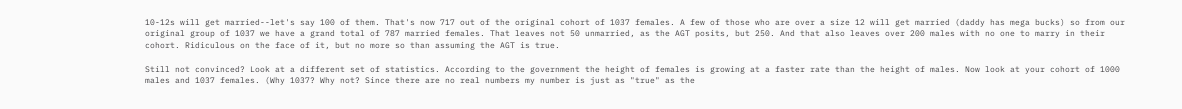10-12s will get married--let's say 100 of them. That's now 717 out of the original cohort of 1037 females. A few of those who are over a size 12 will get married (daddy has mega bucks) so from our original group of 1037 we have a grand total of 787 married females. That leaves not 50 unmarried, as the AGT posits, but 250. And that also leaves over 200 males with no one to marry in their cohort. Ridiculous on the face of it, but no more so than assuming the AGT is true.

Still not convinced? Look at a different set of statistics. According to the government the height of females is growing at a faster rate than the height of males. Now look at your cohort of 1000 males and 1037 females. (Why 1037? Why not? Since there are no real numbers my number is just as "true" as the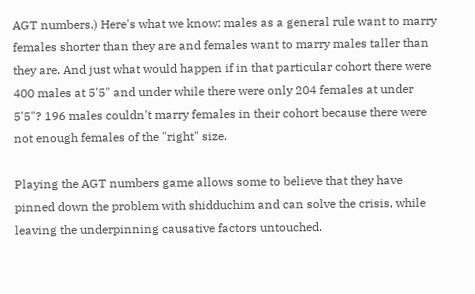AGT numbers.) Here's what we know: males as a general rule want to marry females shorter than they are and females want to marry males taller than they are. And just what would happen if in that particular cohort there were 400 males at 5'5" and under while there were only 204 females at under 5'5"? 196 males couldn't marry females in their cohort because there were not enough females of the "right" size.

Playing the AGT numbers game allows some to believe that they have pinned down the problem with shidduchim and can solve the crisis, while leaving the underpinning causative factors untouched.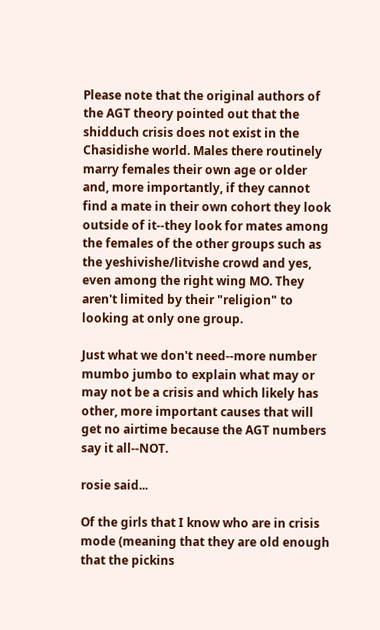Please note that the original authors of the AGT theory pointed out that the shidduch crisis does not exist in the Chasidishe world. Males there routinely marry females their own age or older and, more importantly, if they cannot find a mate in their own cohort they look outside of it--they look for mates among the females of the other groups such as the yeshivishe/litvishe crowd and yes, even among the right wing MO. They aren't limited by their "religion" to looking at only one group.

Just what we don't need--more number mumbo jumbo to explain what may or may not be a crisis and which likely has other, more important causes that will get no airtime because the AGT numbers say it all--NOT.

rosie said...

Of the girls that I know who are in crisis mode (meaning that they are old enough that the pickins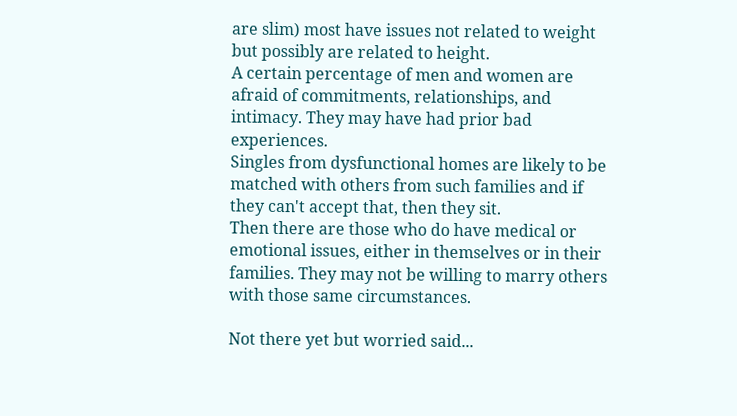are slim) most have issues not related to weight but possibly are related to height.
A certain percentage of men and women are afraid of commitments, relationships, and intimacy. They may have had prior bad experiences.
Singles from dysfunctional homes are likely to be matched with others from such families and if they can't accept that, then they sit.
Then there are those who do have medical or emotional issues, either in themselves or in their families. They may not be willing to marry others with those same circumstances.

Not there yet but worried said...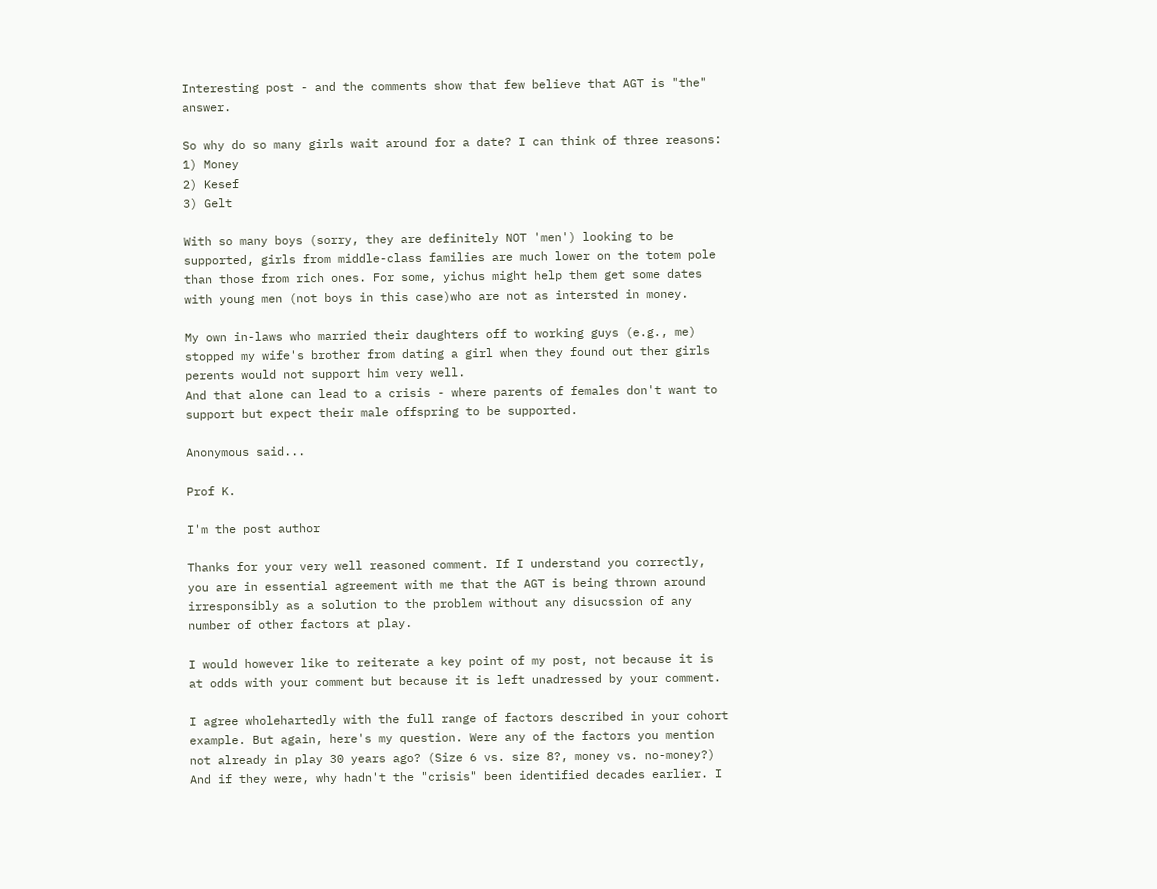Interesting post - and the comments show that few believe that AGT is "the" answer.

So why do so many girls wait around for a date? I can think of three reasons:
1) Money
2) Kesef
3) Gelt

With so many boys (sorry, they are definitely NOT 'men') looking to be supported, girls from middle-class families are much lower on the totem pole than those from rich ones. For some, yichus might help them get some dates with young men (not boys in this case)who are not as intersted in money.

My own in-laws who married their daughters off to working guys (e.g., me) stopped my wife's brother from dating a girl when they found out ther girls perents would not support him very well.
And that alone can lead to a crisis - where parents of females don't want to support but expect their male offspring to be supported.

Anonymous said...

Prof K.

I'm the post author

Thanks for your very well reasoned comment. If I understand you correctly, you are in essential agreement with me that the AGT is being thrown around irresponsibly as a solution to the problem without any disucssion of any number of other factors at play.

I would however like to reiterate a key point of my post, not because it is at odds with your comment but because it is left unadressed by your comment.

I agree wholehartedly with the full range of factors described in your cohort example. But again, here's my question. Were any of the factors you mention not already in play 30 years ago? (Size 6 vs. size 8?, money vs. no-money?) And if they were, why hadn't the "crisis" been identified decades earlier. I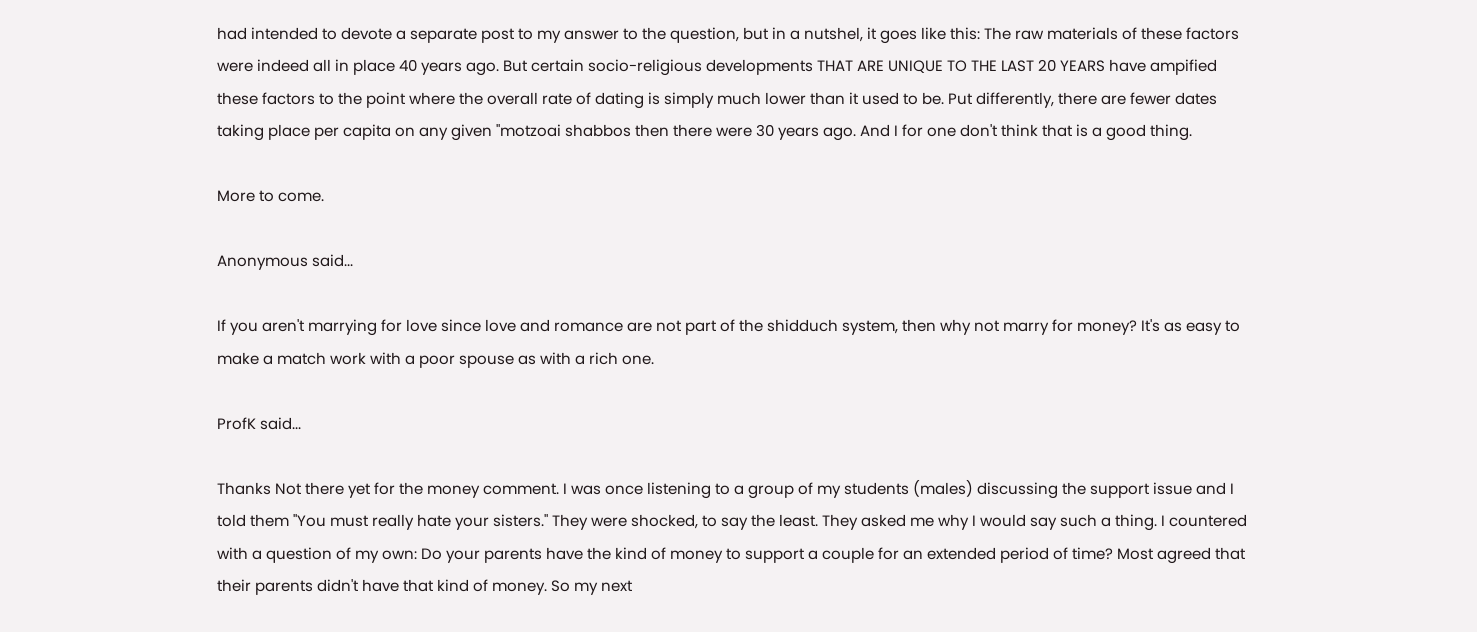had intended to devote a separate post to my answer to the question, but in a nutshel, it goes like this: The raw materials of these factors were indeed all in place 40 years ago. But certain socio-religious developments THAT ARE UNIQUE TO THE LAST 20 YEARS have ampified these factors to the point where the overall rate of dating is simply much lower than it used to be. Put differently, there are fewer dates taking place per capita on any given "motzoai shabbos then there were 30 years ago. And I for one don't think that is a good thing.

More to come.

Anonymous said...

If you aren't marrying for love since love and romance are not part of the shidduch system, then why not marry for money? It's as easy to make a match work with a poor spouse as with a rich one.

ProfK said...

Thanks Not there yet for the money comment. I was once listening to a group of my students (males) discussing the support issue and I told them "You must really hate your sisters." They were shocked, to say the least. They asked me why I would say such a thing. I countered with a question of my own: Do your parents have the kind of money to support a couple for an extended period of time? Most agreed that their parents didn't have that kind of money. So my next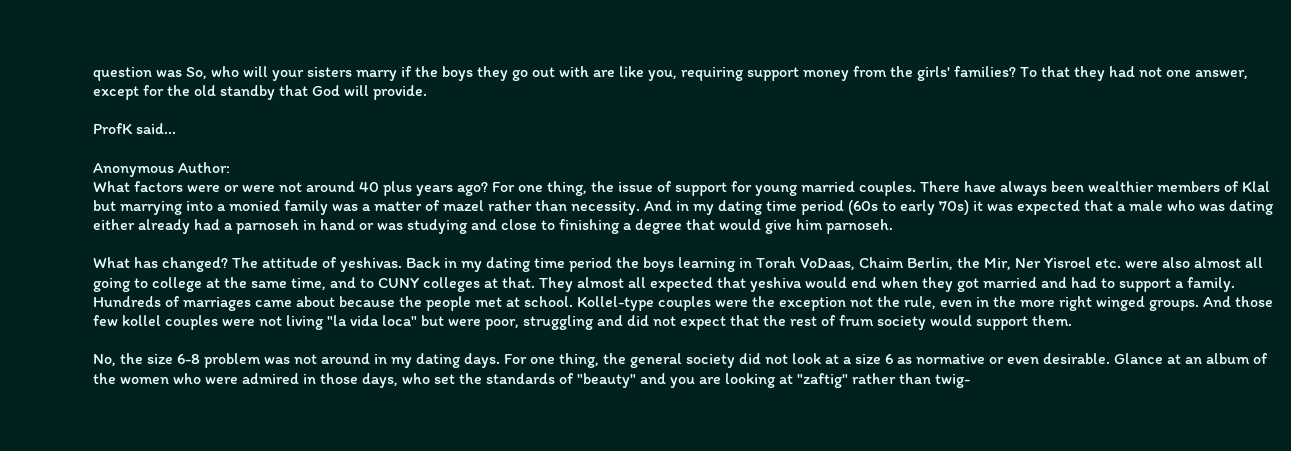question was So, who will your sisters marry if the boys they go out with are like you, requiring support money from the girls' families? To that they had not one answer, except for the old standby that God will provide.

ProfK said...

Anonymous Author:
What factors were or were not around 40 plus years ago? For one thing, the issue of support for young married couples. There have always been wealthier members of Klal but marrying into a monied family was a matter of mazel rather than necessity. And in my dating time period (60s to early 70s) it was expected that a male who was dating either already had a parnoseh in hand or was studying and close to finishing a degree that would give him parnoseh.

What has changed? The attitude of yeshivas. Back in my dating time period the boys learning in Torah VoDaas, Chaim Berlin, the Mir, Ner Yisroel etc. were also almost all going to college at the same time, and to CUNY colleges at that. They almost all expected that yeshiva would end when they got married and had to support a family. Hundreds of marriages came about because the people met at school. Kollel-type couples were the exception not the rule, even in the more right winged groups. And those few kollel couples were not living "la vida loca" but were poor, struggling and did not expect that the rest of frum society would support them.

No, the size 6-8 problem was not around in my dating days. For one thing, the general society did not look at a size 6 as normative or even desirable. Glance at an album of the women who were admired in those days, who set the standards of "beauty" and you are looking at "zaftig" rather than twig-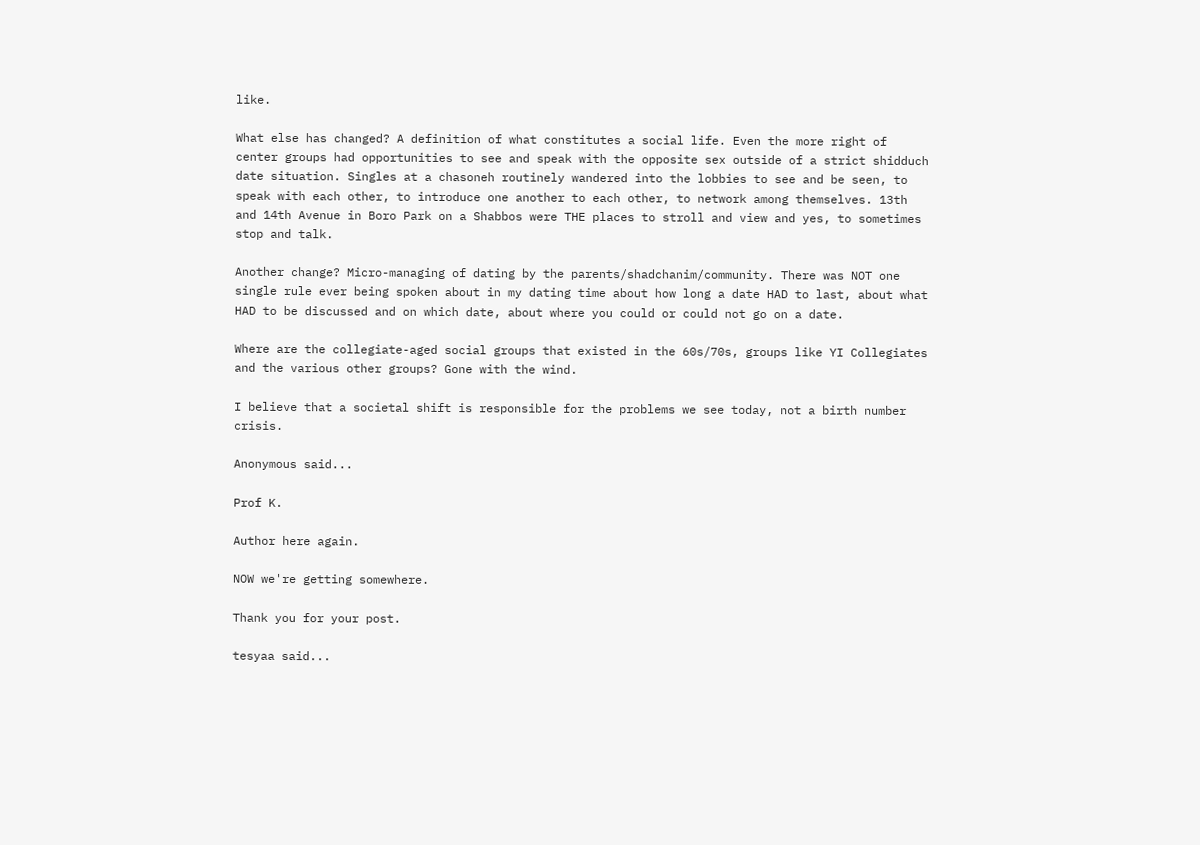like.

What else has changed? A definition of what constitutes a social life. Even the more right of center groups had opportunities to see and speak with the opposite sex outside of a strict shidduch date situation. Singles at a chasoneh routinely wandered into the lobbies to see and be seen, to speak with each other, to introduce one another to each other, to network among themselves. 13th and 14th Avenue in Boro Park on a Shabbos were THE places to stroll and view and yes, to sometimes stop and talk.

Another change? Micro-managing of dating by the parents/shadchanim/community. There was NOT one single rule ever being spoken about in my dating time about how long a date HAD to last, about what HAD to be discussed and on which date, about where you could or could not go on a date.

Where are the collegiate-aged social groups that existed in the 60s/70s, groups like YI Collegiates and the various other groups? Gone with the wind.

I believe that a societal shift is responsible for the problems we see today, not a birth number crisis.

Anonymous said...

Prof K.

Author here again.

NOW we're getting somewhere.

Thank you for your post.

tesyaa said...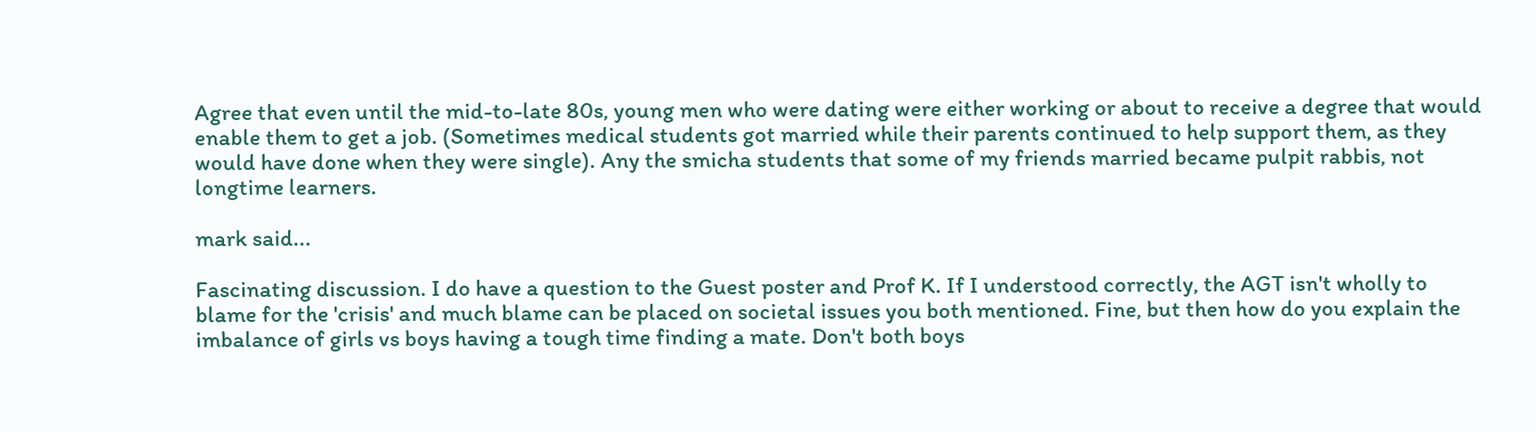Agree that even until the mid-to-late 80s, young men who were dating were either working or about to receive a degree that would enable them to get a job. (Sometimes medical students got married while their parents continued to help support them, as they would have done when they were single). Any the smicha students that some of my friends married became pulpit rabbis, not longtime learners.

mark said...

Fascinating discussion. I do have a question to the Guest poster and Prof K. If I understood correctly, the AGT isn't wholly to blame for the 'crisis' and much blame can be placed on societal issues you both mentioned. Fine, but then how do you explain the imbalance of girls vs boys having a tough time finding a mate. Don't both boys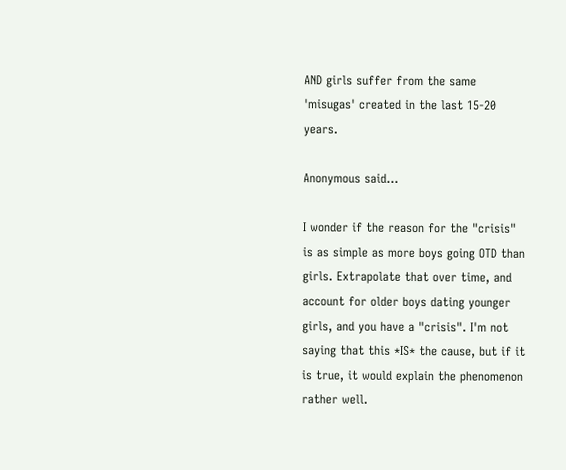AND girls suffer from the same 'misugas' created in the last 15-20 years.

Anonymous said...

I wonder if the reason for the "crisis" is as simple as more boys going OTD than girls. Extrapolate that over time, and account for older boys dating younger girls, and you have a "crisis". I'm not saying that this *IS* the cause, but if it is true, it would explain the phenomenon rather well.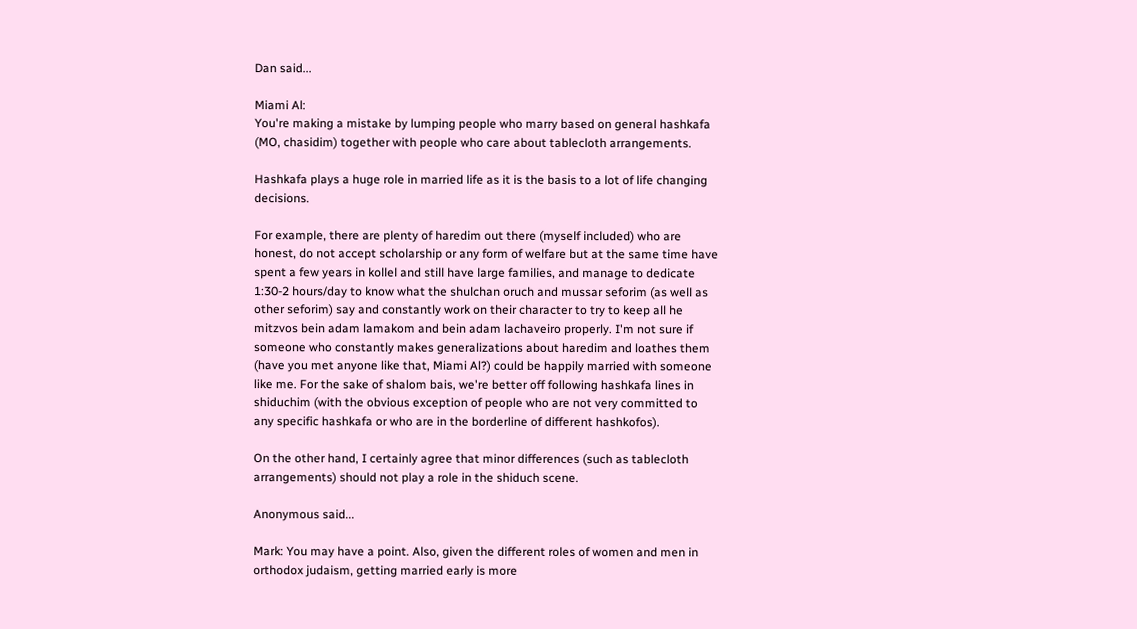Dan said...

Miami Al:
You're making a mistake by lumping people who marry based on general hashkafa (MO, chasidim) together with people who care about tablecloth arrangements.

Hashkafa plays a huge role in married life as it is the basis to a lot of life changing decisions.

For example, there are plenty of haredim out there (myself included) who are honest, do not accept scholarship or any form of welfare but at the same time have spent a few years in kollel and still have large families, and manage to dedicate 1:30-2 hours/day to know what the shulchan oruch and mussar seforim (as well as other seforim) say and constantly work on their character to try to keep all he mitzvos bein adam lamakom and bein adam lachaveiro properly. I'm not sure if someone who constantly makes generalizations about haredim and loathes them (have you met anyone like that, Miami Al?) could be happily married with someone like me. For the sake of shalom bais, we're better off following hashkafa lines in shiduchim (with the obvious exception of people who are not very committed to any specific hashkafa or who are in the borderline of different hashkofos).

On the other hand, I certainly agree that minor differences (such as tablecloth arrangements) should not play a role in the shiduch scene.

Anonymous said...

Mark: You may have a point. Also, given the different roles of women and men in orthodox judaism, getting married early is more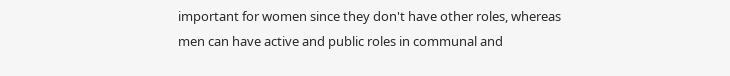important for women since they don't have other roles, whereas men can have active and public roles in communal and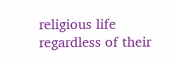religious life regardless of their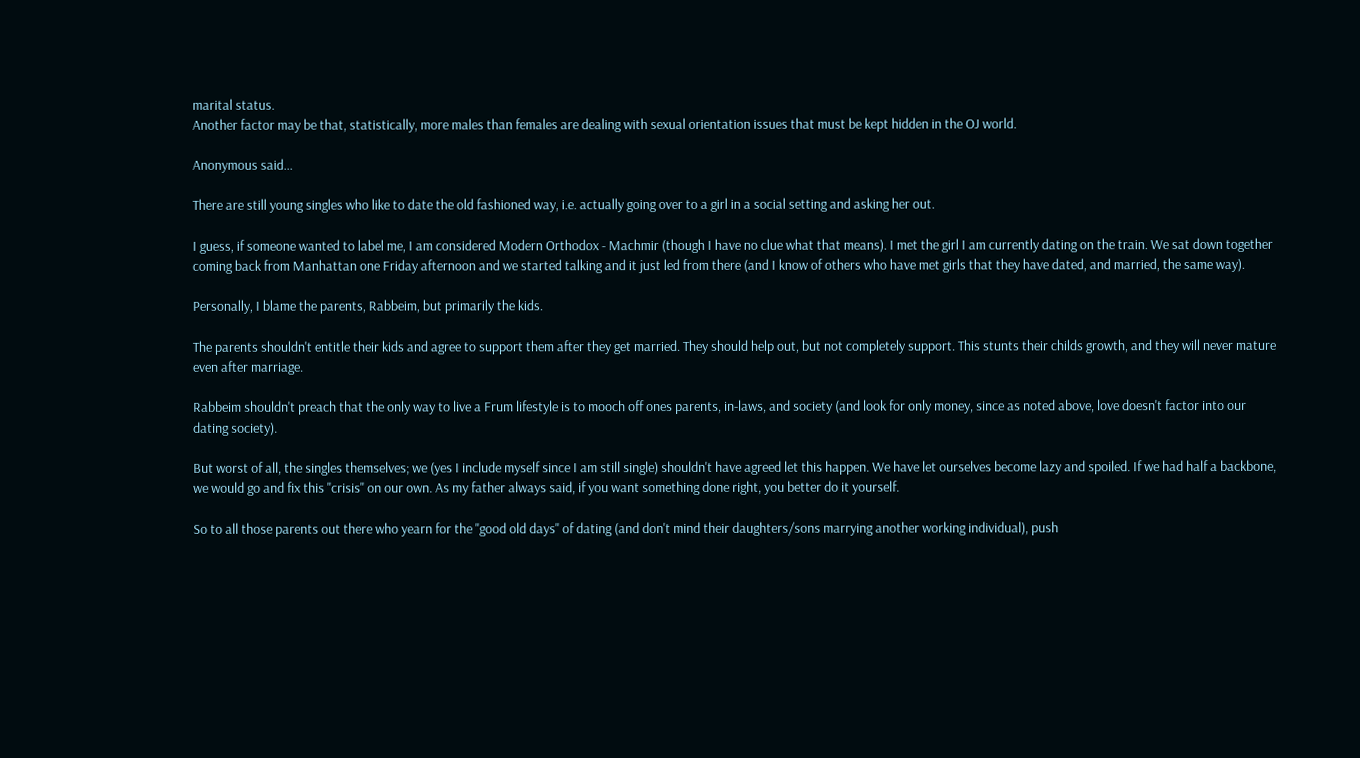marital status.
Another factor may be that, statistically, more males than females are dealing with sexual orientation issues that must be kept hidden in the OJ world.

Anonymous said...

There are still young singles who like to date the old fashioned way, i.e. actually going over to a girl in a social setting and asking her out.

I guess, if someone wanted to label me, I am considered Modern Orthodox - Machmir (though I have no clue what that means). I met the girl I am currently dating on the train. We sat down together coming back from Manhattan one Friday afternoon and we started talking and it just led from there (and I know of others who have met girls that they have dated, and married, the same way).

Personally, I blame the parents, Rabbeim, but primarily the kids.

The parents shouldn't entitle their kids and agree to support them after they get married. They should help out, but not completely support. This stunts their childs growth, and they will never mature even after marriage.

Rabbeim shouldn't preach that the only way to live a Frum lifestyle is to mooch off ones parents, in-laws, and society (and look for only money, since as noted above, love doesn't factor into our dating society).

But worst of all, the singles themselves; we (yes I include myself since I am still single) shouldn't have agreed let this happen. We have let ourselves become lazy and spoiled. If we had half a backbone, we would go and fix this "crisis" on our own. As my father always said, if you want something done right, you better do it yourself.

So to all those parents out there who yearn for the "good old days" of dating (and don't mind their daughters/sons marrying another working individual), push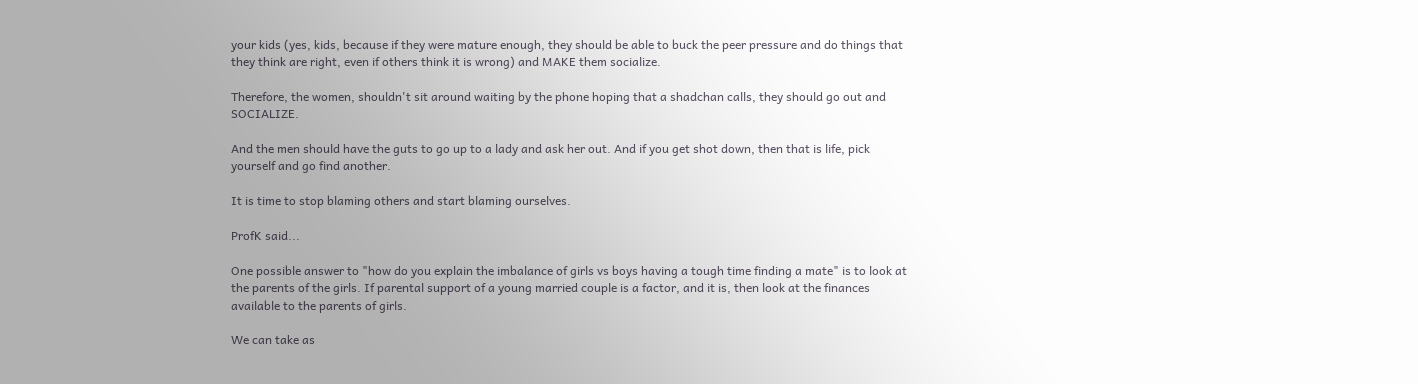your kids (yes, kids, because if they were mature enough, they should be able to buck the peer pressure and do things that they think are right, even if others think it is wrong) and MAKE them socialize.

Therefore, the women, shouldn't sit around waiting by the phone hoping that a shadchan calls, they should go out and SOCIALIZE.

And the men should have the guts to go up to a lady and ask her out. And if you get shot down, then that is life, pick yourself and go find another.

It is time to stop blaming others and start blaming ourselves.

ProfK said...

One possible answer to "how do you explain the imbalance of girls vs boys having a tough time finding a mate" is to look at the parents of the girls. If parental support of a young married couple is a factor, and it is, then look at the finances available to the parents of girls.

We can take as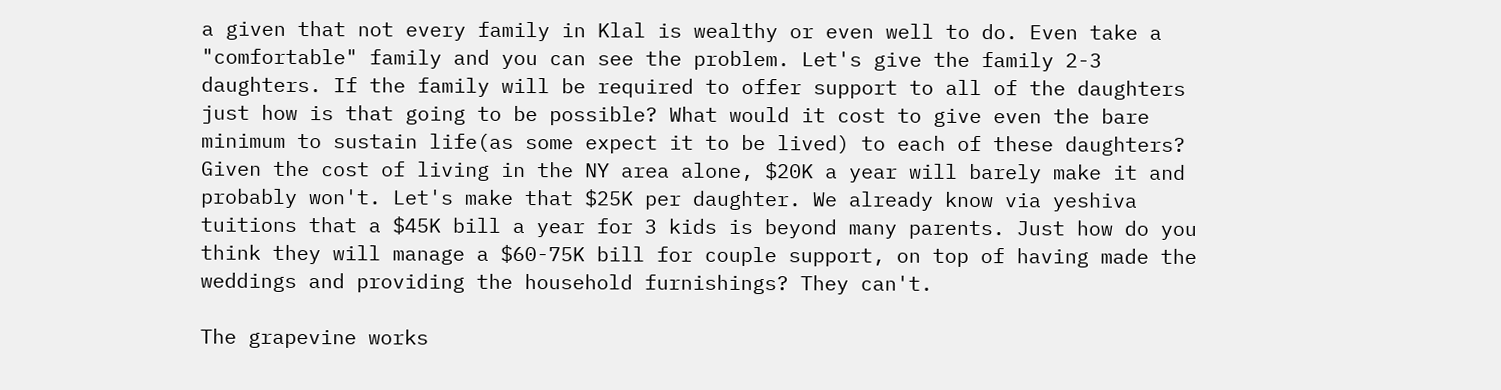a given that not every family in Klal is wealthy or even well to do. Even take a "comfortable" family and you can see the problem. Let's give the family 2-3 daughters. If the family will be required to offer support to all of the daughters just how is that going to be possible? What would it cost to give even the bare minimum to sustain life(as some expect it to be lived) to each of these daughters? Given the cost of living in the NY area alone, $20K a year will barely make it and probably won't. Let's make that $25K per daughter. We already know via yeshiva tuitions that a $45K bill a year for 3 kids is beyond many parents. Just how do you think they will manage a $60-75K bill for couple support, on top of having made the weddings and providing the household furnishings? They can't.

The grapevine works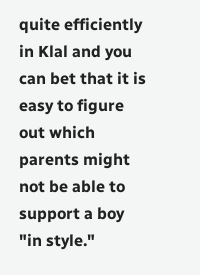quite efficiently in Klal and you can bet that it is easy to figure out which parents might not be able to support a boy "in style."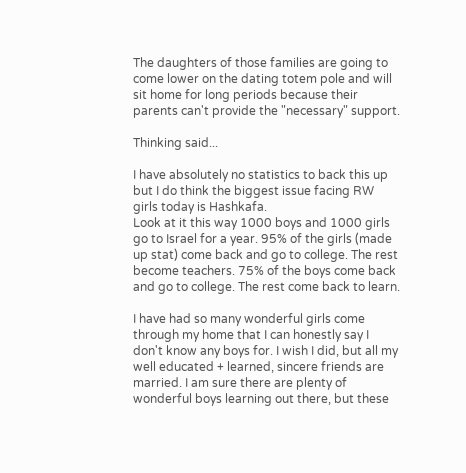The daughters of those families are going to come lower on the dating totem pole and will sit home for long periods because their parents can't provide the "necessary" support.

Thinking said...

I have absolutely no statistics to back this up but I do think the biggest issue facing RW girls today is Hashkafa.
Look at it this way 1000 boys and 1000 girls go to Israel for a year. 95% of the girls (made up stat) come back and go to college. The rest become teachers. 75% of the boys come back and go to college. The rest come back to learn.

I have had so many wonderful girls come through my home that I can honestly say I don't know any boys for. I wish I did, but all my well educated + learned, sincere friends are married. I am sure there are plenty of wonderful boys learning out there, but these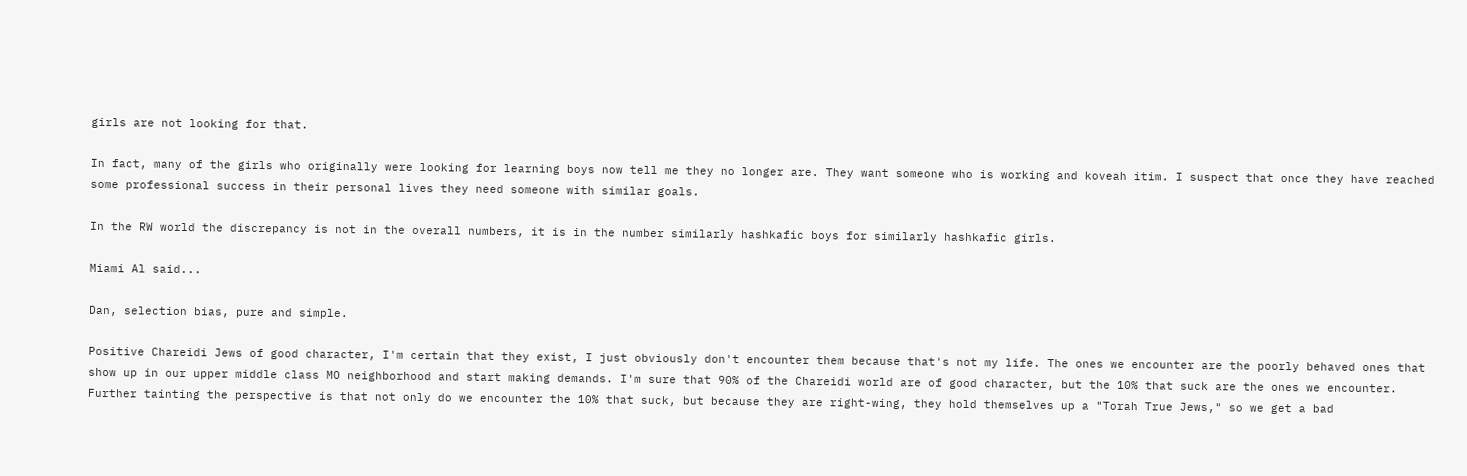girls are not looking for that.

In fact, many of the girls who originally were looking for learning boys now tell me they no longer are. They want someone who is working and koveah itim. I suspect that once they have reached some professional success in their personal lives they need someone with similar goals.

In the RW world the discrepancy is not in the overall numbers, it is in the number similarly hashkafic boys for similarly hashkafic girls.

Miami Al said...

Dan, selection bias, pure and simple.

Positive Chareidi Jews of good character, I'm certain that they exist, I just obviously don't encounter them because that's not my life. The ones we encounter are the poorly behaved ones that show up in our upper middle class MO neighborhood and start making demands. I'm sure that 90% of the Chareidi world are of good character, but the 10% that suck are the ones we encounter. Further tainting the perspective is that not only do we encounter the 10% that suck, but because they are right-wing, they hold themselves up a "Torah True Jews," so we get a bad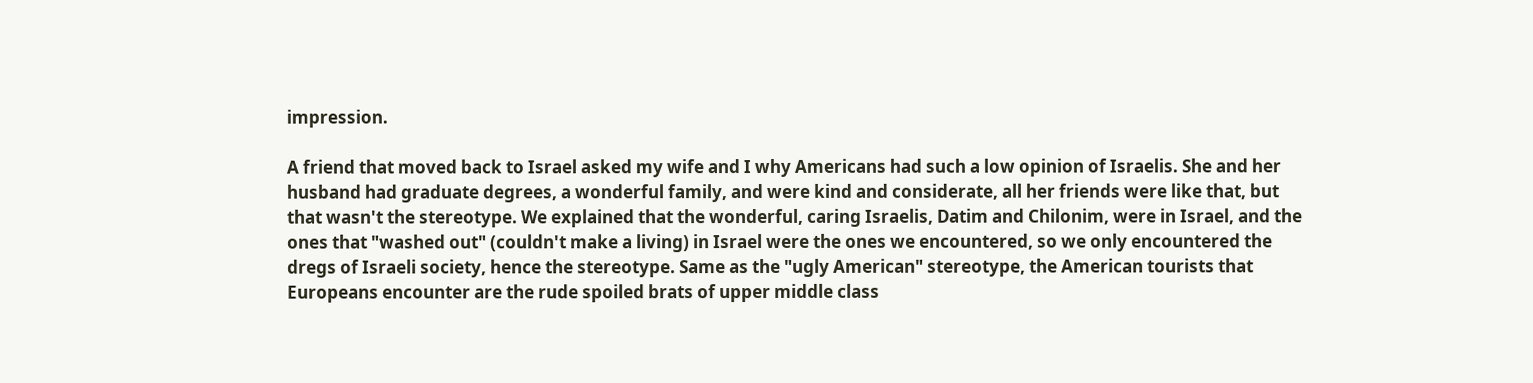impression.

A friend that moved back to Israel asked my wife and I why Americans had such a low opinion of Israelis. She and her husband had graduate degrees, a wonderful family, and were kind and considerate, all her friends were like that, but that wasn't the stereotype. We explained that the wonderful, caring Israelis, Datim and Chilonim, were in Israel, and the ones that "washed out" (couldn't make a living) in Israel were the ones we encountered, so we only encountered the dregs of Israeli society, hence the stereotype. Same as the "ugly American" stereotype, the American tourists that Europeans encounter are the rude spoiled brats of upper middle class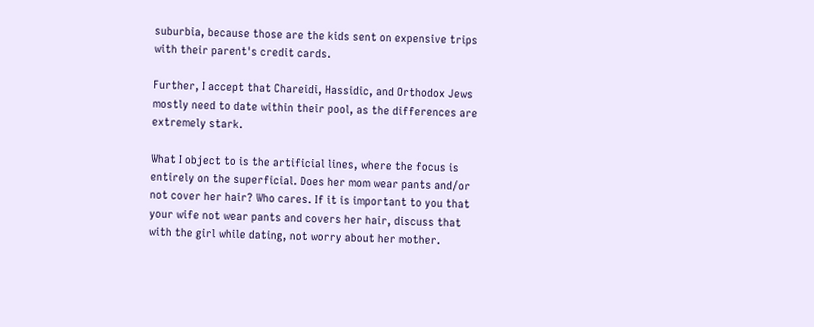suburbia, because those are the kids sent on expensive trips with their parent's credit cards.

Further, I accept that Chareidi, Hassidic, and Orthodox Jews mostly need to date within their pool, as the differences are extremely stark.

What I object to is the artificial lines, where the focus is entirely on the superficial. Does her mom wear pants and/or not cover her hair? Who cares. If it is important to you that your wife not wear pants and covers her hair, discuss that with the girl while dating, not worry about her mother.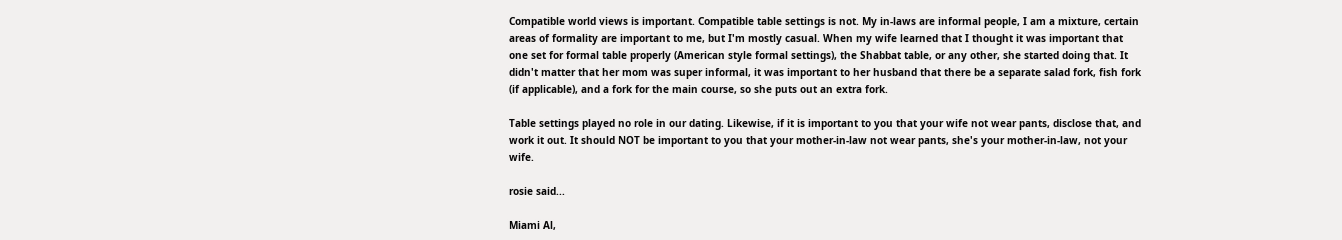Compatible world views is important. Compatible table settings is not. My in-laws are informal people, I am a mixture, certain areas of formality are important to me, but I'm mostly casual. When my wife learned that I thought it was important that one set for formal table properly (American style formal settings), the Shabbat table, or any other, she started doing that. It didn't matter that her mom was super informal, it was important to her husband that there be a separate salad fork, fish fork (if applicable), and a fork for the main course, so she puts out an extra fork.

Table settings played no role in our dating. Likewise, if it is important to you that your wife not wear pants, disclose that, and work it out. It should NOT be important to you that your mother-in-law not wear pants, she's your mother-in-law, not your wife.

rosie said...

Miami Al,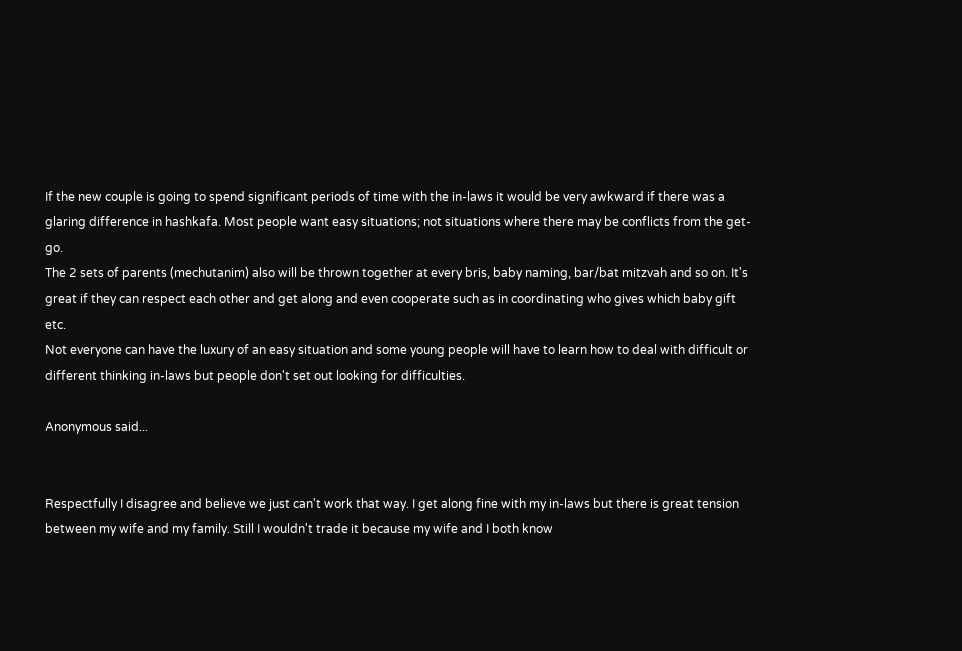If the new couple is going to spend significant periods of time with the in-laws it would be very awkward if there was a glaring difference in hashkafa. Most people want easy situations; not situations where there may be conflicts from the get-go.
The 2 sets of parents (mechutanim) also will be thrown together at every bris, baby naming, bar/bat mitzvah and so on. It's great if they can respect each other and get along and even cooperate such as in coordinating who gives which baby gift etc.
Not everyone can have the luxury of an easy situation and some young people will have to learn how to deal with difficult or different thinking in-laws but people don't set out looking for difficulties.

Anonymous said...


Respectfully I disagree and believe we just can't work that way. I get along fine with my in-laws but there is great tension between my wife and my family. Still I wouldn't trade it because my wife and I both know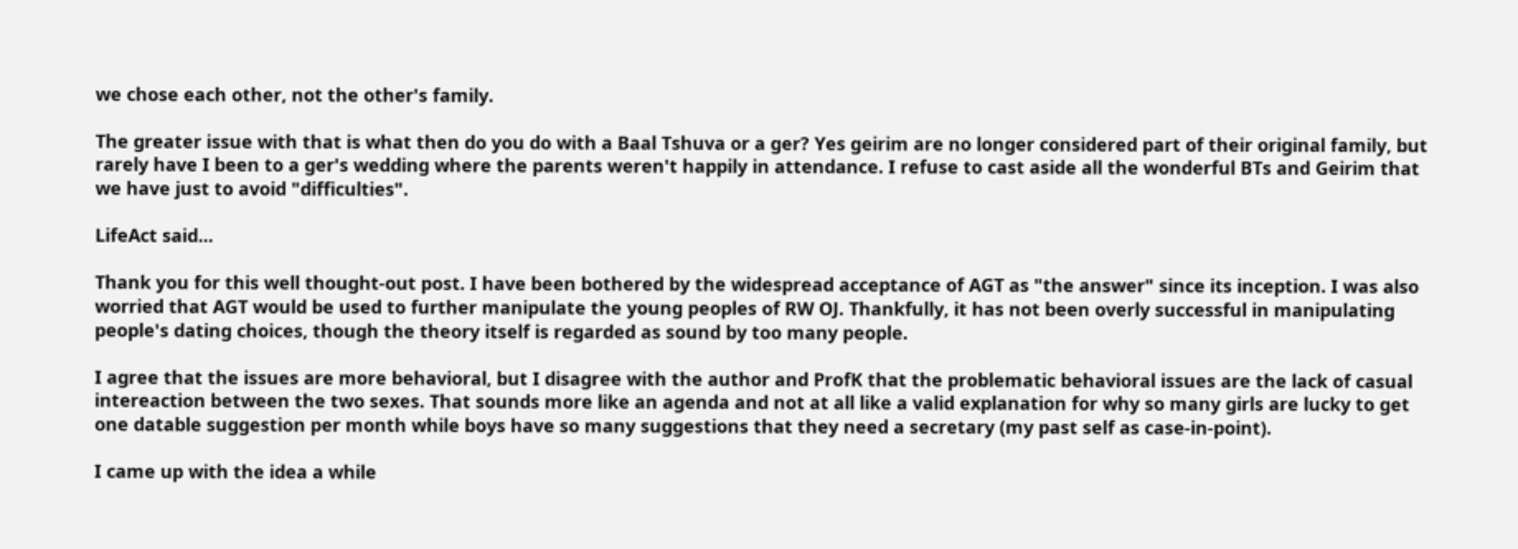we chose each other, not the other's family.

The greater issue with that is what then do you do with a Baal Tshuva or a ger? Yes geirim are no longer considered part of their original family, but rarely have I been to a ger's wedding where the parents weren't happily in attendance. I refuse to cast aside all the wonderful BTs and Geirim that we have just to avoid "difficulties".

LifeAct said...

Thank you for this well thought-out post. I have been bothered by the widespread acceptance of AGT as "the answer" since its inception. I was also worried that AGT would be used to further manipulate the young peoples of RW OJ. Thankfully, it has not been overly successful in manipulating people's dating choices, though the theory itself is regarded as sound by too many people.

I agree that the issues are more behavioral, but I disagree with the author and ProfK that the problematic behavioral issues are the lack of casual intereaction between the two sexes. That sounds more like an agenda and not at all like a valid explanation for why so many girls are lucky to get one datable suggestion per month while boys have so many suggestions that they need a secretary (my past self as case-in-point).

I came up with the idea a while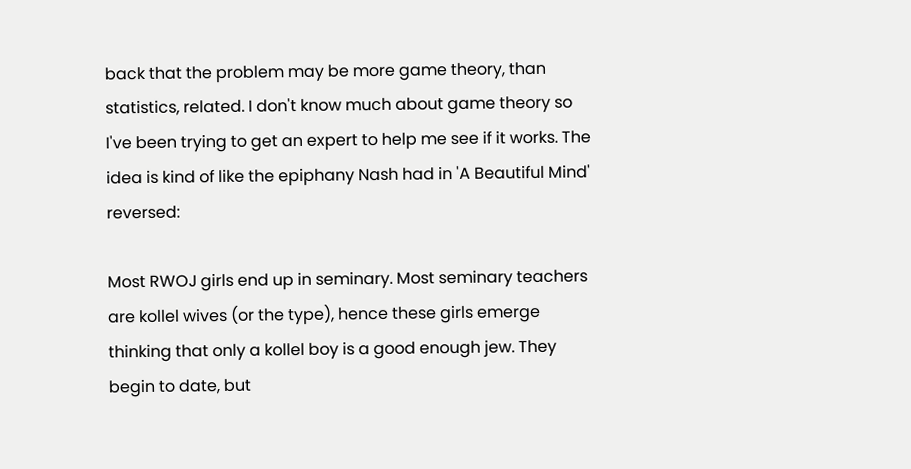back that the problem may be more game theory, than statistics, related. I don't know much about game theory so I've been trying to get an expert to help me see if it works. The idea is kind of like the epiphany Nash had in 'A Beautiful Mind' reversed:

Most RWOJ girls end up in seminary. Most seminary teachers are kollel wives (or the type), hence these girls emerge thinking that only a kollel boy is a good enough jew. They begin to date, but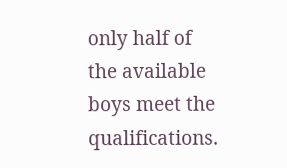only half of the available boys meet the qualifications.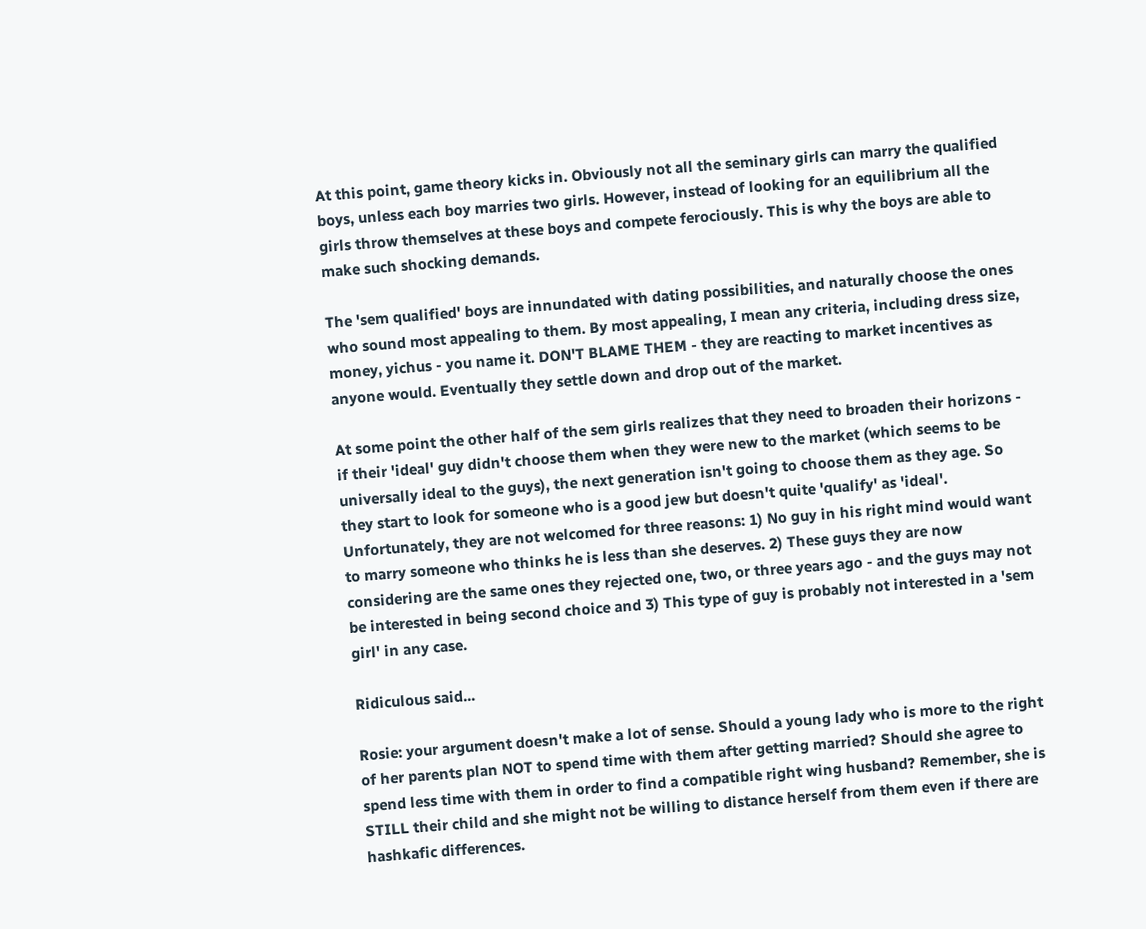At this point, game theory kicks in. Obviously not all the seminary girls can marry the qualified boys, unless each boy marries two girls. However, instead of looking for an equilibrium all the girls throw themselves at these boys and compete ferociously. This is why the boys are able to make such shocking demands.

The 'sem qualified' boys are innundated with dating possibilities, and naturally choose the ones who sound most appealing to them. By most appealing, I mean any criteria, including dress size, money, yichus - you name it. DON'T BLAME THEM - they are reacting to market incentives as anyone would. Eventually they settle down and drop out of the market.

At some point the other half of the sem girls realizes that they need to broaden their horizons - if their 'ideal' guy didn't choose them when they were new to the market (which seems to be universally ideal to the guys), the next generation isn't going to choose them as they age. So they start to look for someone who is a good jew but doesn't quite 'qualify' as 'ideal'. Unfortunately, they are not welcomed for three reasons: 1) No guy in his right mind would want to marry someone who thinks he is less than she deserves. 2) These guys they are now considering are the same ones they rejected one, two, or three years ago - and the guys may not be interested in being second choice and 3) This type of guy is probably not interested in a 'sem girl' in any case.

Ridiculous said...

Rosie: your argument doesn't make a lot of sense. Should a young lady who is more to the right of her parents plan NOT to spend time with them after getting married? Should she agree to spend less time with them in order to find a compatible right wing husband? Remember, she is STILL their child and she might not be willing to distance herself from them even if there are hashkafic differences.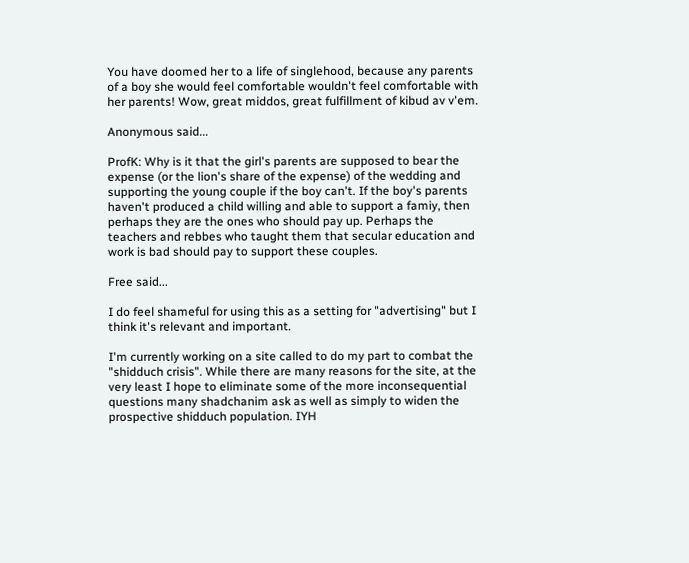You have doomed her to a life of singlehood, because any parents of a boy she would feel comfortable wouldn't feel comfortable with her parents! Wow, great middos, great fulfillment of kibud av v'em.

Anonymous said...

ProfK: Why is it that the girl's parents are supposed to bear the expense (or the lion's share of the expense) of the wedding and supporting the young couple if the boy can't. If the boy's parents haven't produced a child willing and able to support a famiy, then perhaps they are the ones who should pay up. Perhaps the teachers and rebbes who taught them that secular education and work is bad should pay to support these couples.

Free said...

I do feel shameful for using this as a setting for "advertising" but I think it's relevant and important.

I'm currently working on a site called to do my part to combat the "shidduch crisis". While there are many reasons for the site, at the very least I hope to eliminate some of the more inconsequential questions many shadchanim ask as well as simply to widen the prospective shidduch population. IYH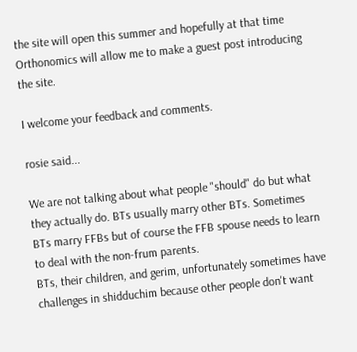the site will open this summer and hopefully at that time Orthonomics will allow me to make a guest post introducing the site.

I welcome your feedback and comments.

rosie said...

We are not talking about what people "should" do but what they actually do. BTs usually marry other BTs. Sometimes BTs marry FFBs but of course the FFB spouse needs to learn to deal with the non-frum parents.
BTs, their children, and gerim, unfortunately sometimes have challenges in shidduchim because other people don't want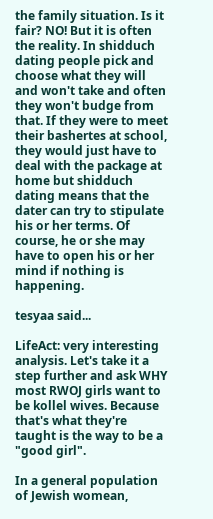the family situation. Is it fair? NO! But it is often the reality. In shidduch dating people pick and choose what they will and won't take and often they won't budge from that. If they were to meet their bashertes at school, they would just have to deal with the package at home but shidduch dating means that the dater can try to stipulate his or her terms. Of course, he or she may have to open his or her mind if nothing is happening.

tesyaa said...

LifeAct: very interesting analysis. Let's take it a step further and ask WHY most RWOJ girls want to be kollel wives. Because that's what they're taught is the way to be a "good girl".

In a general population of Jewish womean,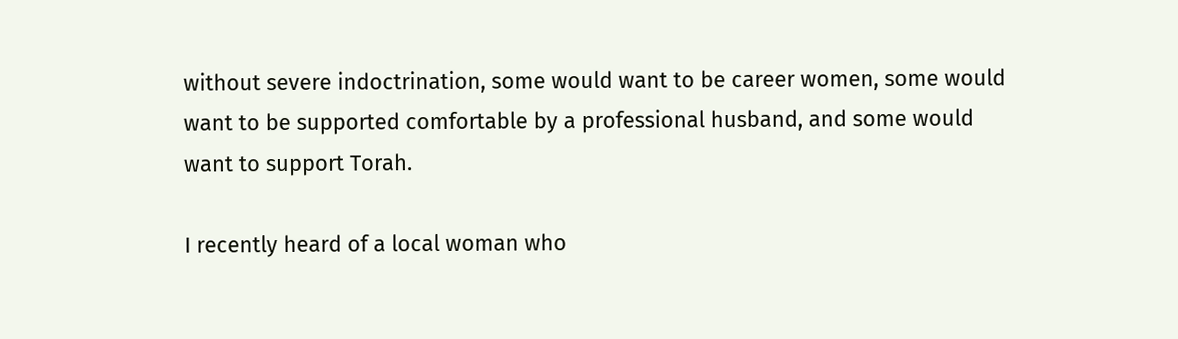without severe indoctrination, some would want to be career women, some would want to be supported comfortable by a professional husband, and some would want to support Torah.

I recently heard of a local woman who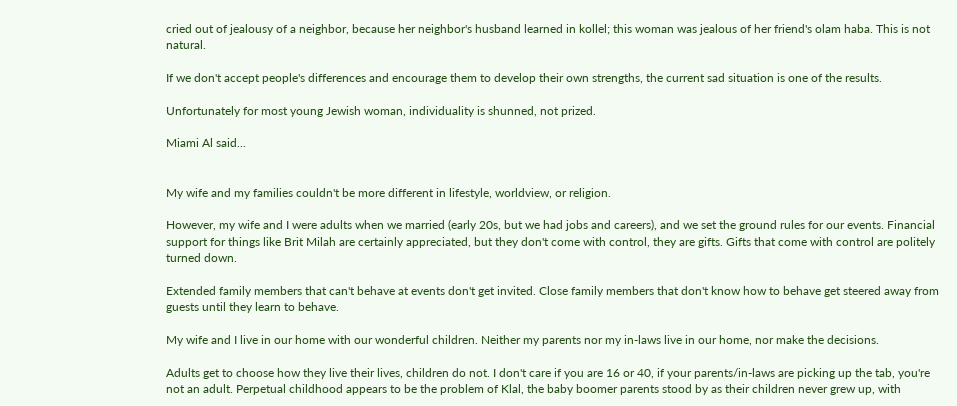cried out of jealousy of a neighbor, because her neighbor's husband learned in kollel; this woman was jealous of her friend's olam haba. This is not natural.

If we don't accept people's differences and encourage them to develop their own strengths, the current sad situation is one of the results.

Unfortunately for most young Jewish woman, individuality is shunned, not prized.

Miami Al said...


My wife and my families couldn't be more different in lifestyle, worldview, or religion.

However, my wife and I were adults when we married (early 20s, but we had jobs and careers), and we set the ground rules for our events. Financial support for things like Brit Milah are certainly appreciated, but they don't come with control, they are gifts. Gifts that come with control are politely turned down.

Extended family members that can't behave at events don't get invited. Close family members that don't know how to behave get steered away from guests until they learn to behave.

My wife and I live in our home with our wonderful children. Neither my parents nor my in-laws live in our home, nor make the decisions.

Adults get to choose how they live their lives, children do not. I don't care if you are 16 or 40, if your parents/in-laws are picking up the tab, you're not an adult. Perpetual childhood appears to be the problem of Klal, the baby boomer parents stood by as their children never grew up, with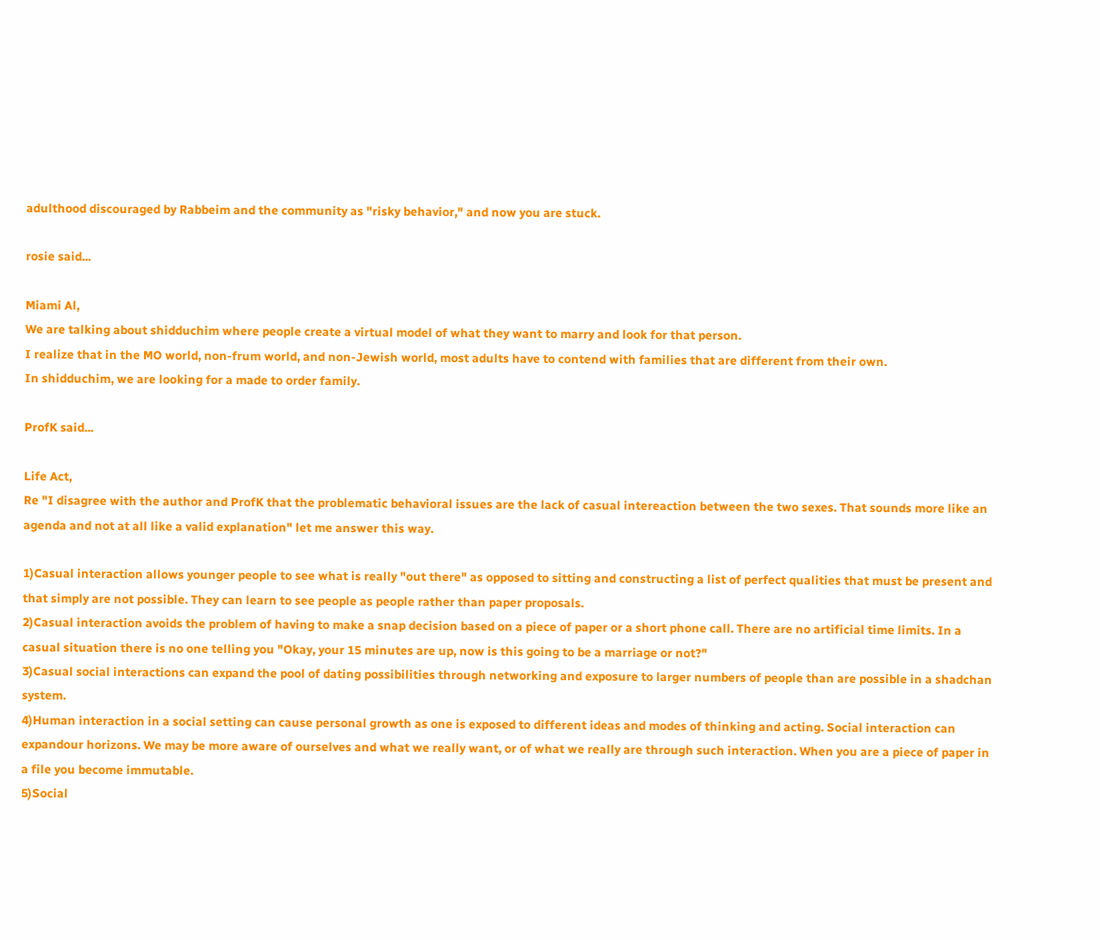adulthood discouraged by Rabbeim and the community as "risky behavior," and now you are stuck.

rosie said...

Miami Al,
We are talking about shidduchim where people create a virtual model of what they want to marry and look for that person.
I realize that in the MO world, non-frum world, and non-Jewish world, most adults have to contend with families that are different from their own.
In shidduchim, we are looking for a made to order family.

ProfK said...

Life Act,
Re "I disagree with the author and ProfK that the problematic behavioral issues are the lack of casual intereaction between the two sexes. That sounds more like an agenda and not at all like a valid explanation" let me answer this way.

1)Casual interaction allows younger people to see what is really "out there" as opposed to sitting and constructing a list of perfect qualities that must be present and that simply are not possible. They can learn to see people as people rather than paper proposals.
2)Casual interaction avoids the problem of having to make a snap decision based on a piece of paper or a short phone call. There are no artificial time limits. In a casual situation there is no one telling you "Okay, your 15 minutes are up, now is this going to be a marriage or not?"
3)Casual social interactions can expand the pool of dating possibilities through networking and exposure to larger numbers of people than are possible in a shadchan system.
4)Human interaction in a social setting can cause personal growth as one is exposed to different ideas and modes of thinking and acting. Social interaction can expandour horizons. We may be more aware of ourselves and what we really want, or of what we really are through such interaction. When you are a piece of paper in a file you become immutable.
5)Social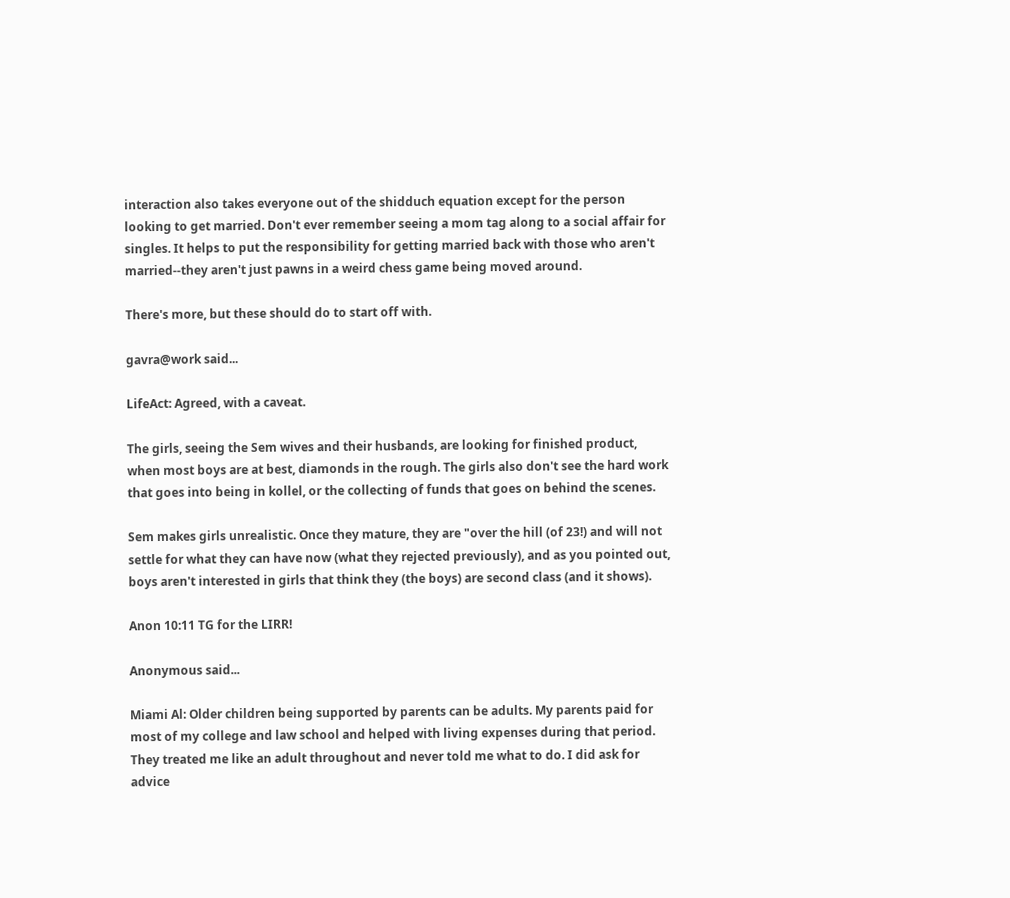interaction also takes everyone out of the shidduch equation except for the person looking to get married. Don't ever remember seeing a mom tag along to a social affair for singles. It helps to put the responsibility for getting married back with those who aren't married--they aren't just pawns in a weird chess game being moved around.

There's more, but these should do to start off with.

gavra@work said...

LifeAct: Agreed, with a caveat.

The girls, seeing the Sem wives and their husbands, are looking for finished product, when most boys are at best, diamonds in the rough. The girls also don't see the hard work that goes into being in kollel, or the collecting of funds that goes on behind the scenes.

Sem makes girls unrealistic. Once they mature, they are "over the hill (of 23!) and will not settle for what they can have now (what they rejected previously), and as you pointed out, boys aren't interested in girls that think they (the boys) are second class (and it shows).

Anon 10:11 TG for the LIRR!

Anonymous said...

Miami Al: Older children being supported by parents can be adults. My parents paid for most of my college and law school and helped with living expenses during that period. They treated me like an adult throughout and never told me what to do. I did ask for advice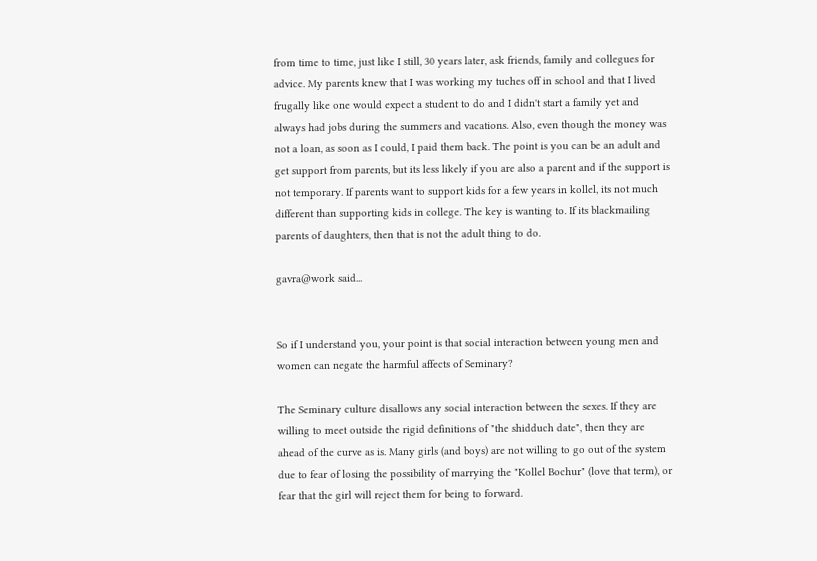from time to time, just like I still, 30 years later, ask friends, family and collegues for advice. My parents knew that I was working my tuches off in school and that I lived frugally like one would expect a student to do and I didn't start a family yet and always had jobs during the summers and vacations. Also, even though the money was not a loan, as soon as I could, I paid them back. The point is you can be an adult and get support from parents, but its less likely if you are also a parent and if the support is not temporary. If parents want to support kids for a few years in kollel, its not much different than supporting kids in college. The key is wanting to. If its blackmailing parents of daughters, then that is not the adult thing to do.

gavra@work said...


So if I understand you, your point is that social interaction between young men and women can negate the harmful affects of Seminary?

The Seminary culture disallows any social interaction between the sexes. If they are willing to meet outside the rigid definitions of "the shidduch date", then they are ahead of the curve as is. Many girls (and boys) are not willing to go out of the system due to fear of losing the possibility of marrying the "Kollel Bochur" (love that term), or fear that the girl will reject them for being to forward.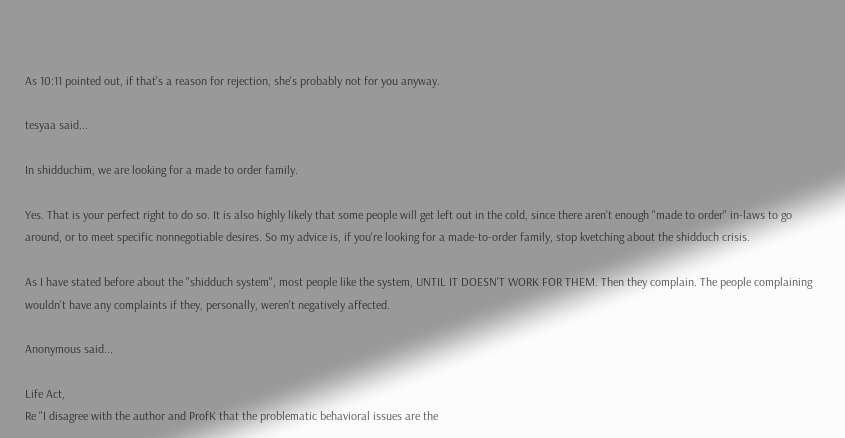As 10:11 pointed out, if that's a reason for rejection, she's probably not for you anyway.

tesyaa said...

In shidduchim, we are looking for a made to order family.

Yes. That is your perfect right to do so. It is also highly likely that some people will get left out in the cold, since there aren't enough "made to order" in-laws to go around, or to meet specific nonnegotiable desires. So my advice is, if you're looking for a made-to-order family, stop kvetching about the shidduch crisis.

As I have stated before about the "shidduch system", most people like the system, UNTIL IT DOESN'T WORK FOR THEM. Then they complain. The people complaining wouldn't have any complaints if they, personally, weren't negatively affected.

Anonymous said...

Life Act,
Re "I disagree with the author and ProfK that the problematic behavioral issues are the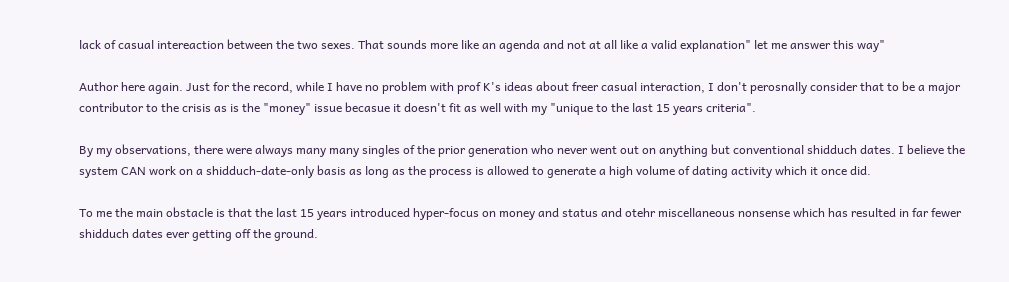lack of casual intereaction between the two sexes. That sounds more like an agenda and not at all like a valid explanation" let me answer this way"

Author here again. Just for the record, while I have no problem with prof K's ideas about freer casual interaction, I don't perosnally consider that to be a major contributor to the crisis as is the "money" issue becasue it doesn't fit as well with my "unique to the last 15 years criteria".

By my observations, there were always many many singles of the prior generation who never went out on anything but conventional shidduch dates. I believe the system CAN work on a shidduch-date-only basis as long as the process is allowed to generate a high volume of dating activity which it once did.

To me the main obstacle is that the last 15 years introduced hyper-focus on money and status and otehr miscellaneous nonsense which has resulted in far fewer shidduch dates ever getting off the ground.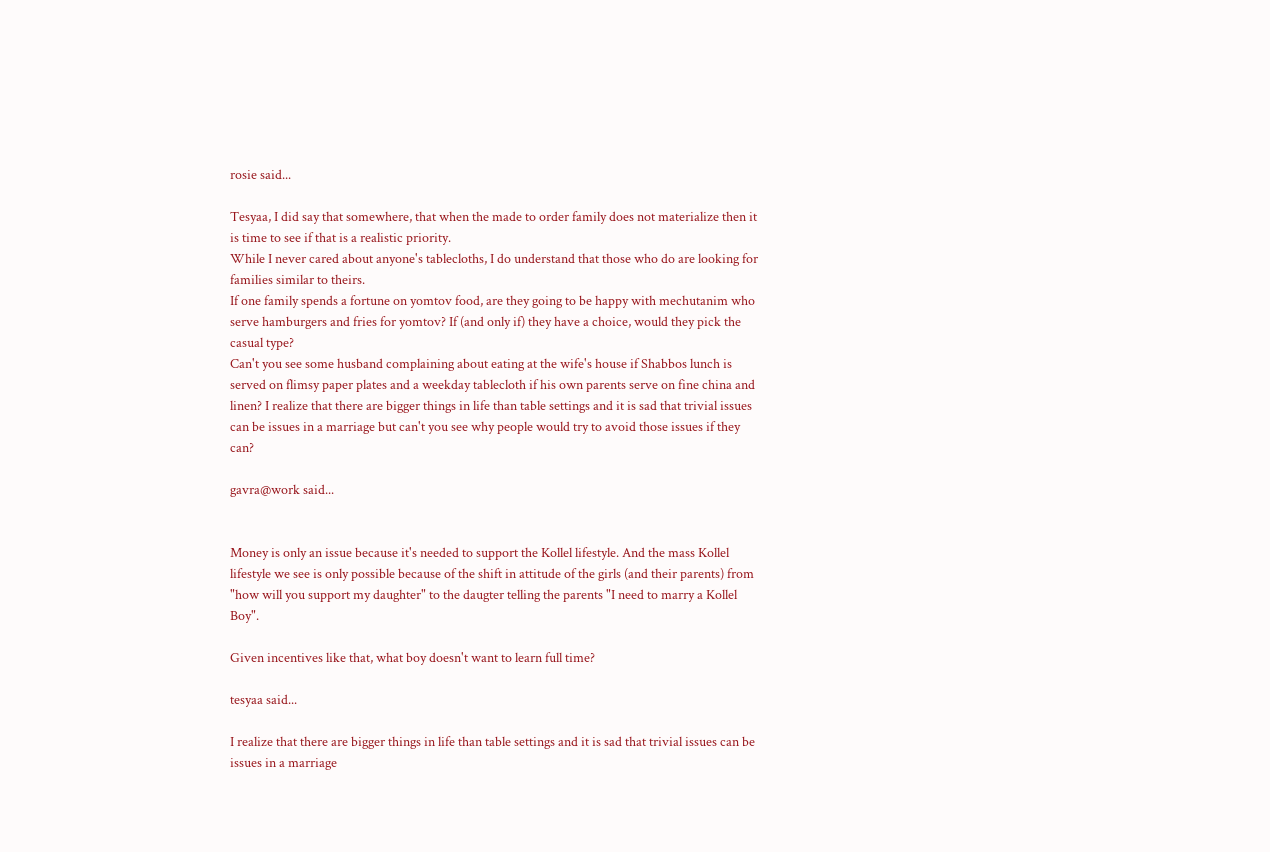rosie said...

Tesyaa, I did say that somewhere, that when the made to order family does not materialize then it is time to see if that is a realistic priority.
While I never cared about anyone's tablecloths, I do understand that those who do are looking for families similar to theirs.
If one family spends a fortune on yomtov food, are they going to be happy with mechutanim who serve hamburgers and fries for yomtov? If (and only if) they have a choice, would they pick the casual type?
Can't you see some husband complaining about eating at the wife's house if Shabbos lunch is served on flimsy paper plates and a weekday tablecloth if his own parents serve on fine china and linen? I realize that there are bigger things in life than table settings and it is sad that trivial issues can be issues in a marriage but can't you see why people would try to avoid those issues if they can?

gavra@work said...


Money is only an issue because it's needed to support the Kollel lifestyle. And the mass Kollel lifestyle we see is only possible because of the shift in attitude of the girls (and their parents) from "how will you support my daughter" to the daugter telling the parents "I need to marry a Kollel Boy".

Given incentives like that, what boy doesn't want to learn full time?

tesyaa said...

I realize that there are bigger things in life than table settings and it is sad that trivial issues can be issues in a marriage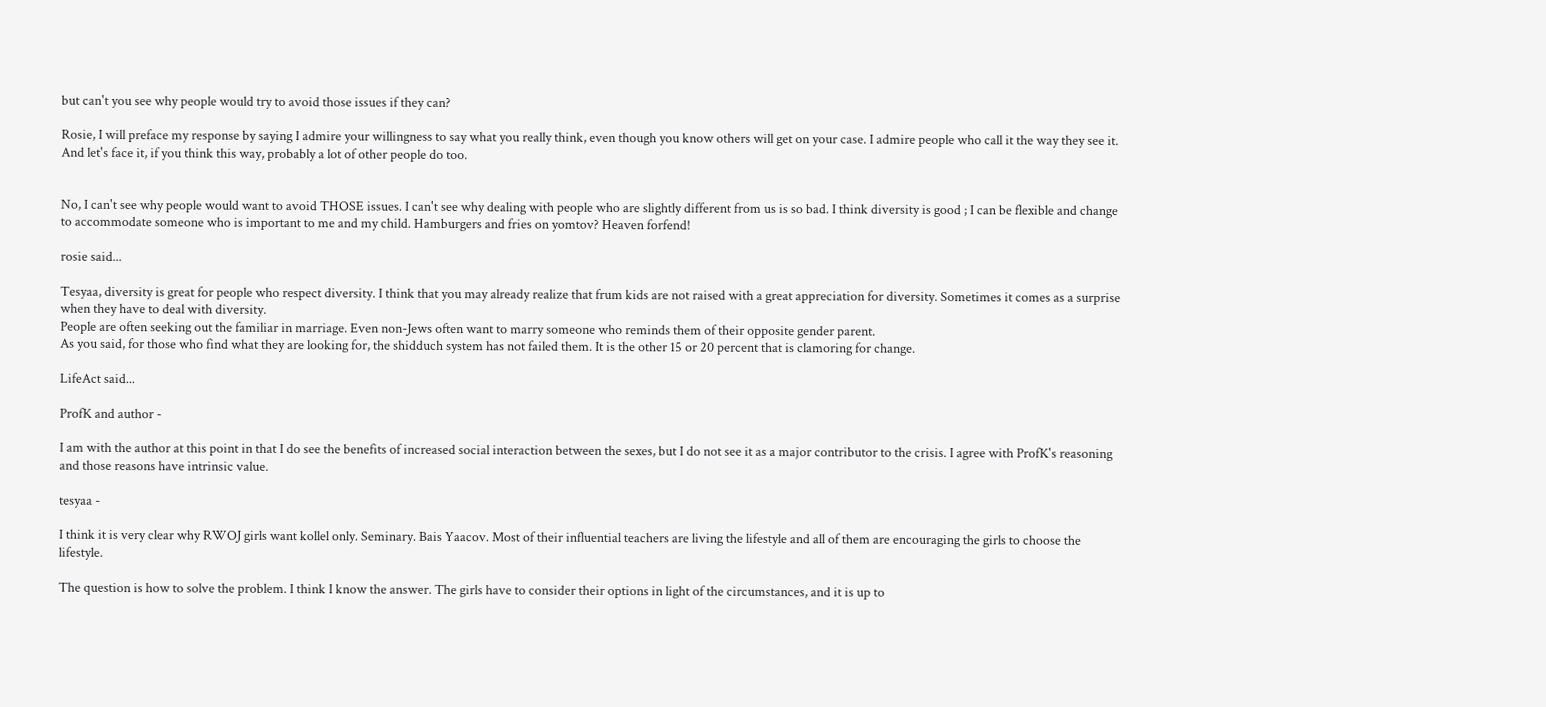but can't you see why people would try to avoid those issues if they can?

Rosie, I will preface my response by saying I admire your willingness to say what you really think, even though you know others will get on your case. I admire people who call it the way they see it. And let's face it, if you think this way, probably a lot of other people do too.


No, I can't see why people would want to avoid THOSE issues. I can't see why dealing with people who are slightly different from us is so bad. I think diversity is good ; I can be flexible and change to accommodate someone who is important to me and my child. Hamburgers and fries on yomtov? Heaven forfend!

rosie said...

Tesyaa, diversity is great for people who respect diversity. I think that you may already realize that frum kids are not raised with a great appreciation for diversity. Sometimes it comes as a surprise when they have to deal with diversity.
People are often seeking out the familiar in marriage. Even non-Jews often want to marry someone who reminds them of their opposite gender parent.
As you said, for those who find what they are looking for, the shidduch system has not failed them. It is the other 15 or 20 percent that is clamoring for change.

LifeAct said...

ProfK and author -

I am with the author at this point in that I do see the benefits of increased social interaction between the sexes, but I do not see it as a major contributor to the crisis. I agree with ProfK's reasoning and those reasons have intrinsic value.

tesyaa -

I think it is very clear why RWOJ girls want kollel only. Seminary. Bais Yaacov. Most of their influential teachers are living the lifestyle and all of them are encouraging the girls to choose the lifestyle.

The question is how to solve the problem. I think I know the answer. The girls have to consider their options in light of the circumstances, and it is up to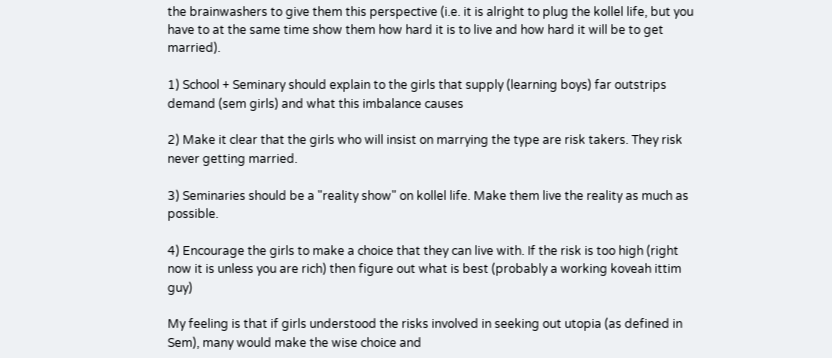the brainwashers to give them this perspective (i.e. it is alright to plug the kollel life, but you have to at the same time show them how hard it is to live and how hard it will be to get married).

1) School + Seminary should explain to the girls that supply (learning boys) far outstrips demand (sem girls) and what this imbalance causes

2) Make it clear that the girls who will insist on marrying the type are risk takers. They risk never getting married.

3) Seminaries should be a "reality show" on kollel life. Make them live the reality as much as possible.

4) Encourage the girls to make a choice that they can live with. If the risk is too high (right now it is unless you are rich) then figure out what is best (probably a working koveah ittim guy)

My feeling is that if girls understood the risks involved in seeking out utopia (as defined in Sem), many would make the wise choice and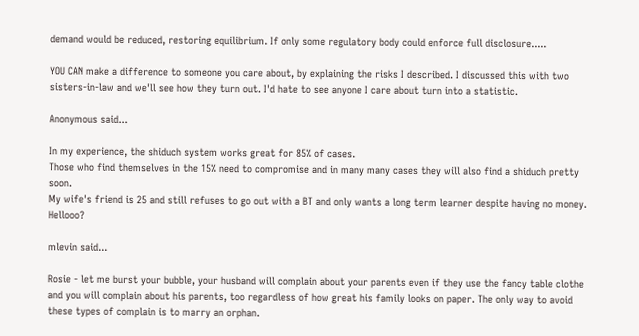demand would be reduced, restoring equilibrium. If only some regulatory body could enforce full disclosure.....

YOU CAN make a difference to someone you care about, by explaining the risks I described. I discussed this with two sisters-in-law and we'll see how they turn out. I'd hate to see anyone I care about turn into a statistic.

Anonymous said...

In my experience, the shiduch system works great for 85% of cases.
Those who find themselves in the 15% need to compromise and in many many cases they will also find a shiduch pretty soon.
My wife's friend is 25 and still refuses to go out with a BT and only wants a long term learner despite having no money. Hellooo?

mlevin said...

Rosie - let me burst your bubble, your husband will complain about your parents even if they use the fancy table clothe and you will complain about his parents, too regardless of how great his family looks on paper. The only way to avoid these types of complain is to marry an orphan.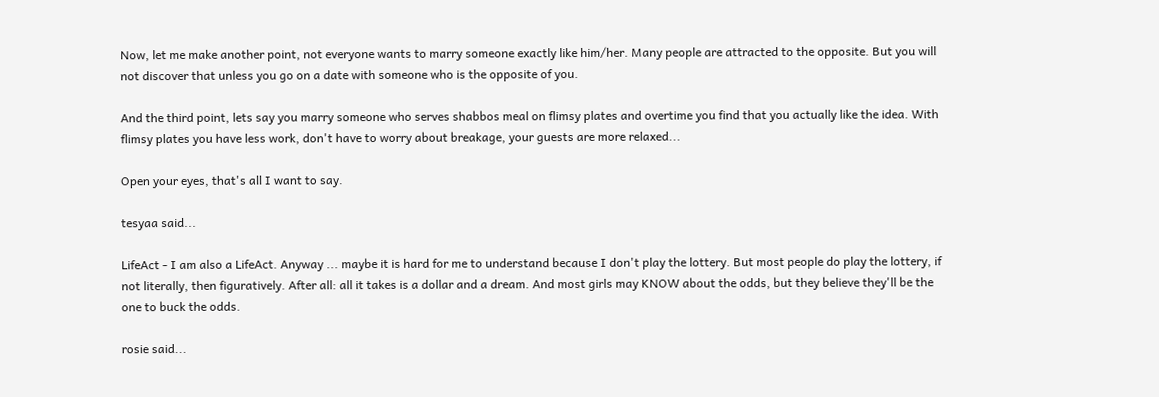Now, let me make another point, not everyone wants to marry someone exactly like him/her. Many people are attracted to the opposite. But you will not discover that unless you go on a date with someone who is the opposite of you.

And the third point, lets say you marry someone who serves shabbos meal on flimsy plates and overtime you find that you actually like the idea. With flimsy plates you have less work, don't have to worry about breakage, your guests are more relaxed...

Open your eyes, that's all I want to say.

tesyaa said...

LifeAct - I am also a LifeAct. Anyway ... maybe it is hard for me to understand because I don't play the lottery. But most people do play the lottery, if not literally, then figuratively. After all: all it takes is a dollar and a dream. And most girls may KNOW about the odds, but they believe they'll be the one to buck the odds.

rosie said...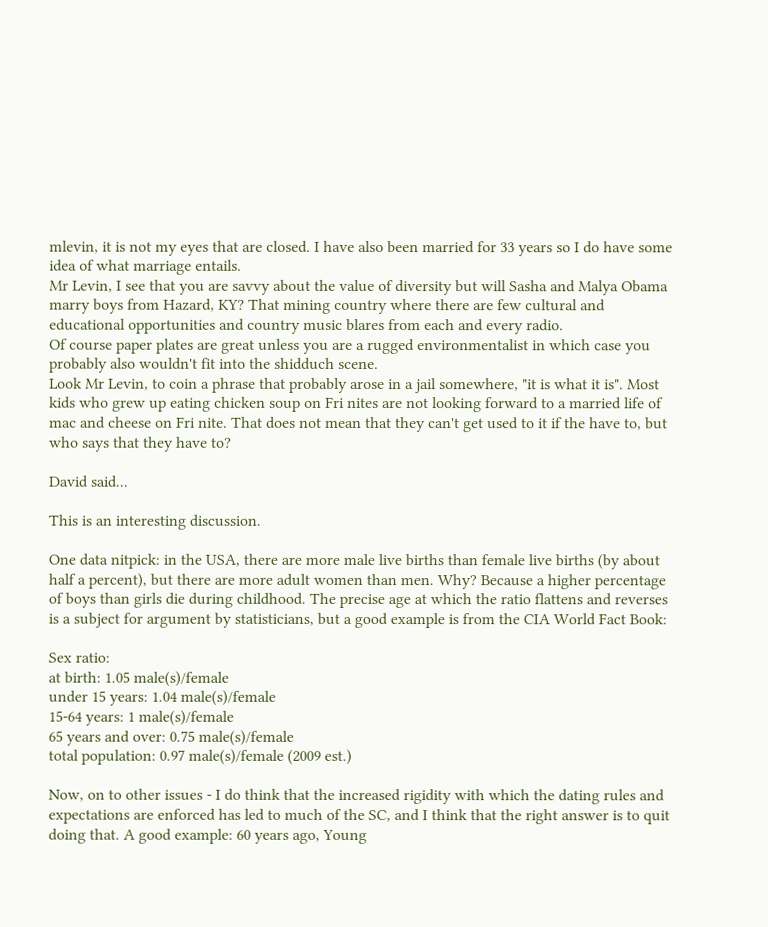mlevin, it is not my eyes that are closed. I have also been married for 33 years so I do have some idea of what marriage entails.
Mr Levin, I see that you are savvy about the value of diversity but will Sasha and Malya Obama marry boys from Hazard, KY? That mining country where there are few cultural and educational opportunities and country music blares from each and every radio.
Of course paper plates are great unless you are a rugged environmentalist in which case you probably also wouldn't fit into the shidduch scene.
Look Mr Levin, to coin a phrase that probably arose in a jail somewhere, "it is what it is". Most kids who grew up eating chicken soup on Fri nites are not looking forward to a married life of mac and cheese on Fri nite. That does not mean that they can't get used to it if the have to, but who says that they have to?

David said...

This is an interesting discussion.

One data nitpick: in the USA, there are more male live births than female live births (by about half a percent), but there are more adult women than men. Why? Because a higher percentage of boys than girls die during childhood. The precise age at which the ratio flattens and reverses is a subject for argument by statisticians, but a good example is from the CIA World Fact Book:

Sex ratio:
at birth: 1.05 male(s)/female
under 15 years: 1.04 male(s)/female
15-64 years: 1 male(s)/female
65 years and over: 0.75 male(s)/female
total population: 0.97 male(s)/female (2009 est.)

Now, on to other issues - I do think that the increased rigidity with which the dating rules and expectations are enforced has led to much of the SC, and I think that the right answer is to quit doing that. A good example: 60 years ago, Young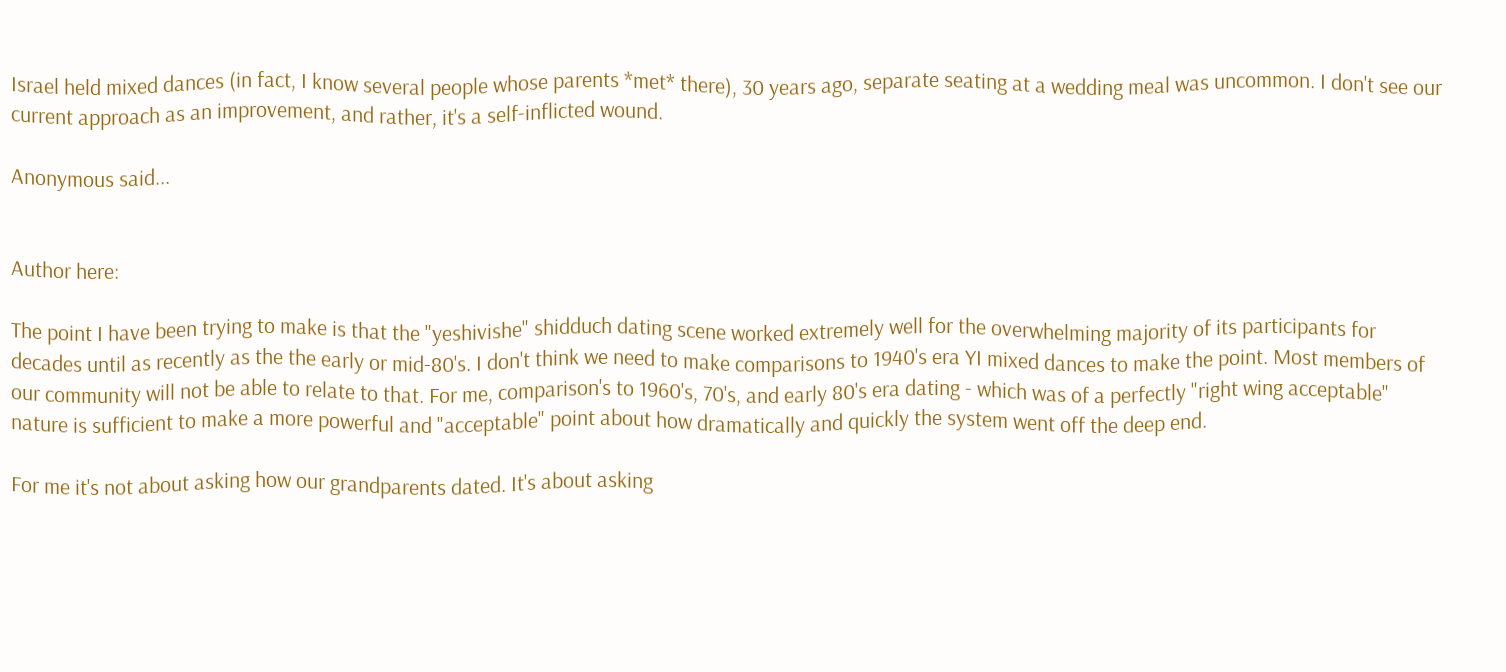Israel held mixed dances (in fact, I know several people whose parents *met* there), 30 years ago, separate seating at a wedding meal was uncommon. I don't see our current approach as an improvement, and rather, it's a self-inflicted wound.

Anonymous said...


Author here:

The point I have been trying to make is that the "yeshivishe" shidduch dating scene worked extremely well for the overwhelming majority of its participants for decades until as recently as the the early or mid-80's. I don't think we need to make comparisons to 1940's era YI mixed dances to make the point. Most members of our community will not be able to relate to that. For me, comparison's to 1960's, 70's, and early 80's era dating - which was of a perfectly "right wing acceptable" nature is sufficient to make a more powerful and "acceptable" point about how dramatically and quickly the system went off the deep end.

For me it's not about asking how our grandparents dated. It's about asking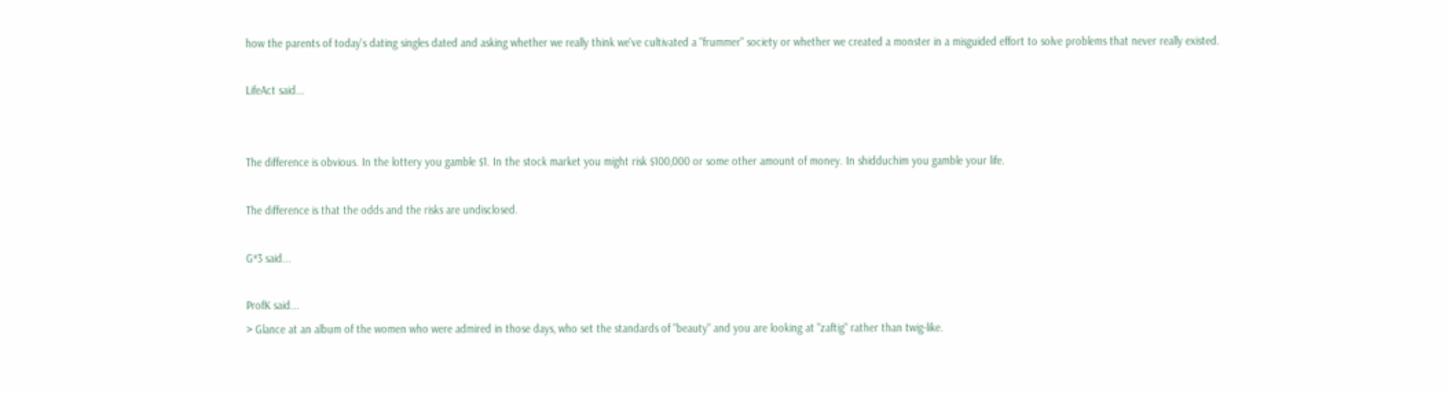how the parents of today's dating singles dated and asking whether we really think we've cultivated a "frummer" society or whether we created a monster in a misguided effort to solve problems that never really existed.

LifeAct said...


The difference is obvious. In the lottery you gamble $1. In the stock market you might risk $100,000 or some other amount of money. In shidduchim you gamble your life.

The difference is that the odds and the risks are undisclosed.

G*3 said...

ProfK said...
> Glance at an album of the women who were admired in those days, who set the standards of "beauty" and you are looking at "zaftig" rather than twig-like.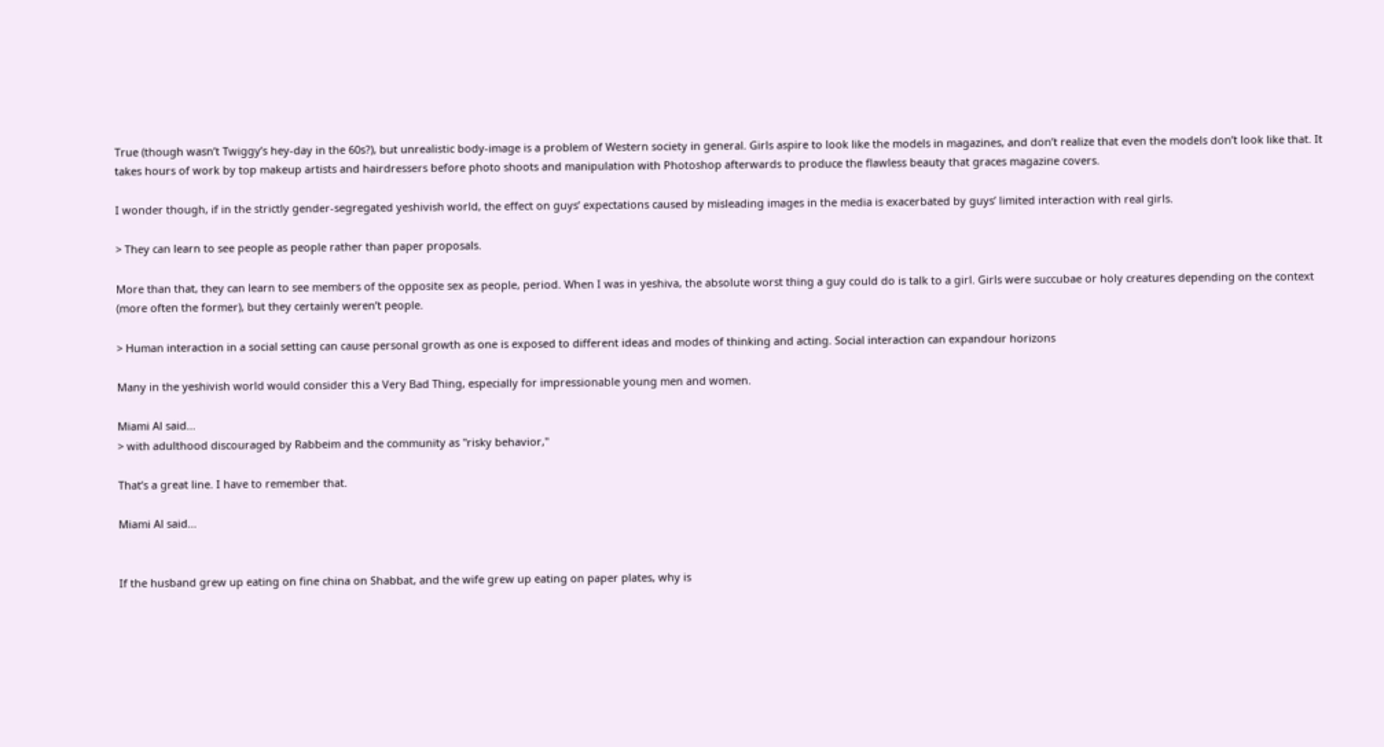True (though wasn’t Twiggy’s hey-day in the 60s?), but unrealistic body-image is a problem of Western society in general. Girls aspire to look like the models in magazines, and don’t realize that even the models don’t look like that. It takes hours of work by top makeup artists and hairdressers before photo shoots and manipulation with Photoshop afterwards to produce the flawless beauty that graces magazine covers.

I wonder though, if in the strictly gender-segregated yeshivish world, the effect on guys’ expectations caused by misleading images in the media is exacerbated by guys’ limited interaction with real girls.

> They can learn to see people as people rather than paper proposals.

More than that, they can learn to see members of the opposite sex as people, period. When I was in yeshiva, the absolute worst thing a guy could do is talk to a girl. Girls were succubae or holy creatures depending on the context (more often the former), but they certainly weren’t people.

> Human interaction in a social setting can cause personal growth as one is exposed to different ideas and modes of thinking and acting. Social interaction can expandour horizons

Many in the yeshivish world would consider this a Very Bad Thing, especially for impressionable young men and women.

Miami Al said...
> with adulthood discouraged by Rabbeim and the community as "risky behavior,"

That’s a great line. I have to remember that.

Miami Al said...


If the husband grew up eating on fine china on Shabbat, and the wife grew up eating on paper plates, why is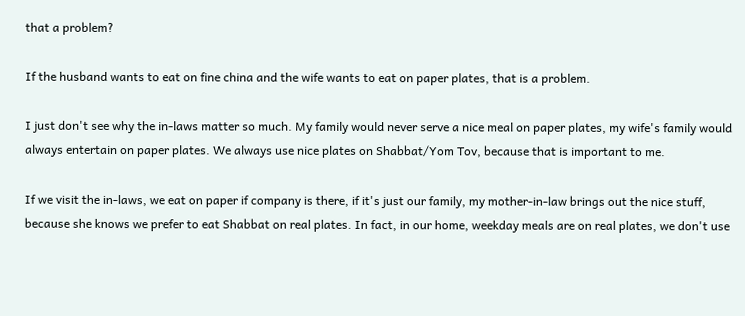that a problem?

If the husband wants to eat on fine china and the wife wants to eat on paper plates, that is a problem.

I just don't see why the in-laws matter so much. My family would never serve a nice meal on paper plates, my wife's family would always entertain on paper plates. We always use nice plates on Shabbat/Yom Tov, because that is important to me.

If we visit the in-laws, we eat on paper if company is there, if it's just our family, my mother-in-law brings out the nice stuff, because she knows we prefer to eat Shabbat on real plates. In fact, in our home, weekday meals are on real plates, we don't use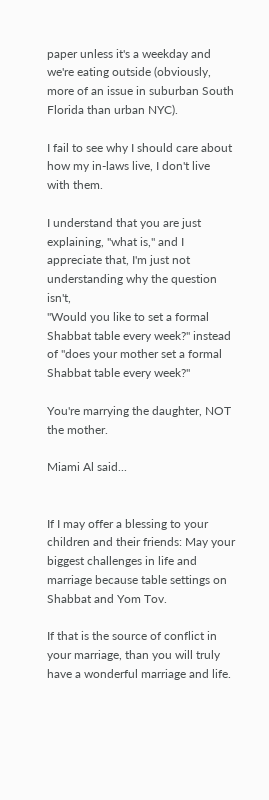paper unless it's a weekday and we're eating outside (obviously, more of an issue in suburban South Florida than urban NYC).

I fail to see why I should care about how my in-laws live, I don't live with them.

I understand that you are just explaining, "what is," and I appreciate that, I'm just not understanding why the question isn't,
"Would you like to set a formal Shabbat table every week?" instead of "does your mother set a formal Shabbat table every week?"

You're marrying the daughter, NOT the mother.

Miami Al said...


If I may offer a blessing to your children and their friends: May your biggest challenges in life and marriage because table settings on Shabbat and Yom Tov.

If that is the source of conflict in your marriage, than you will truly have a wonderful marriage and life.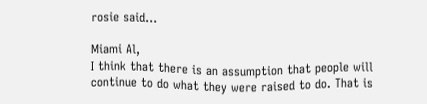rosie said...

Miami Al,
I think that there is an assumption that people will continue to do what they were raised to do. That is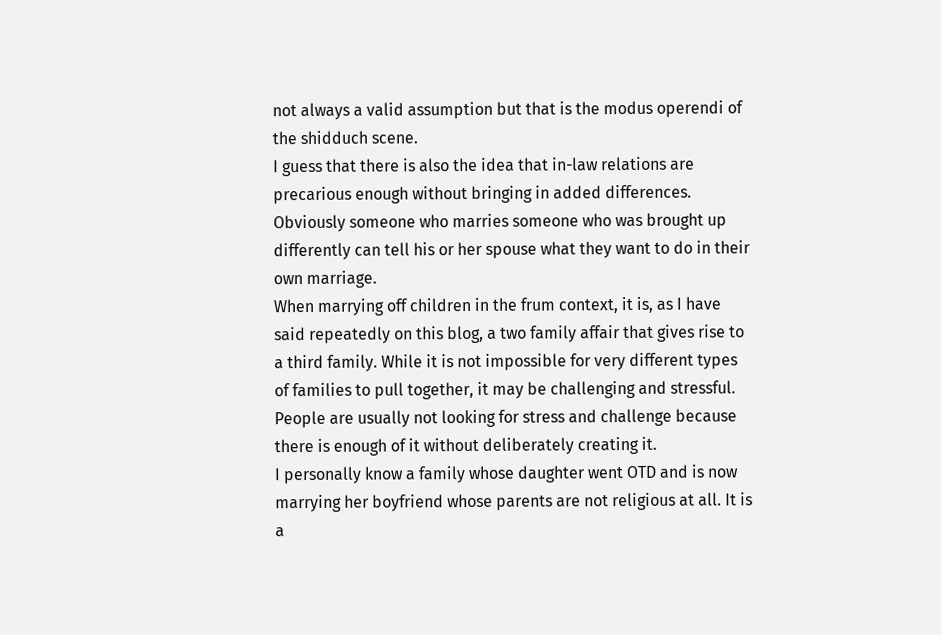not always a valid assumption but that is the modus operendi of the shidduch scene.
I guess that there is also the idea that in-law relations are precarious enough without bringing in added differences.
Obviously someone who marries someone who was brought up differently can tell his or her spouse what they want to do in their own marriage.
When marrying off children in the frum context, it is, as I have said repeatedly on this blog, a two family affair that gives rise to a third family. While it is not impossible for very different types of families to pull together, it may be challenging and stressful.
People are usually not looking for stress and challenge because there is enough of it without deliberately creating it.
I personally know a family whose daughter went OTD and is now marrying her boyfriend whose parents are not religious at all. It is a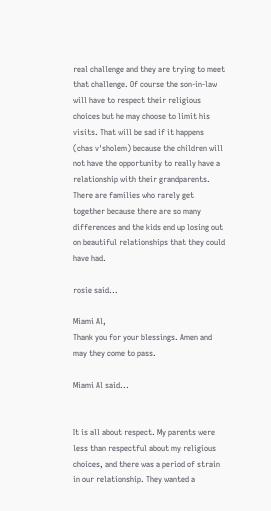real challenge and they are trying to meet that challenge. Of course the son-in-law will have to respect their religious choices but he may choose to limit his visits. That will be sad if it happens (chas v'sholem) because the children will not have the opportunity to really have a relationship with their grandparents. There are families who rarely get together because there are so many differences and the kids end up losing out on beautiful relationships that they could have had.

rosie said...

Miami Al,
Thank you for your blessings. Amen and may they come to pass.

Miami Al said...


It is all about respect. My parents were less than respectful about my religious choices, and there was a period of strain in our relationship. They wanted a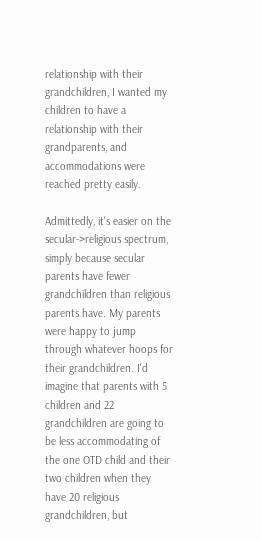relationship with their grandchildren, I wanted my children to have a relationship with their grandparents, and accommodations were reached pretty easily.

Admittedly, it's easier on the secular->religious spectrum, simply because secular parents have fewer grandchildren than religious parents have. My parents were happy to jump through whatever hoops for their grandchildren. I'd imagine that parents with 5 children and 22 grandchildren are going to be less accommodating of the one OTD child and their two children when they have 20 religious grandchildren, but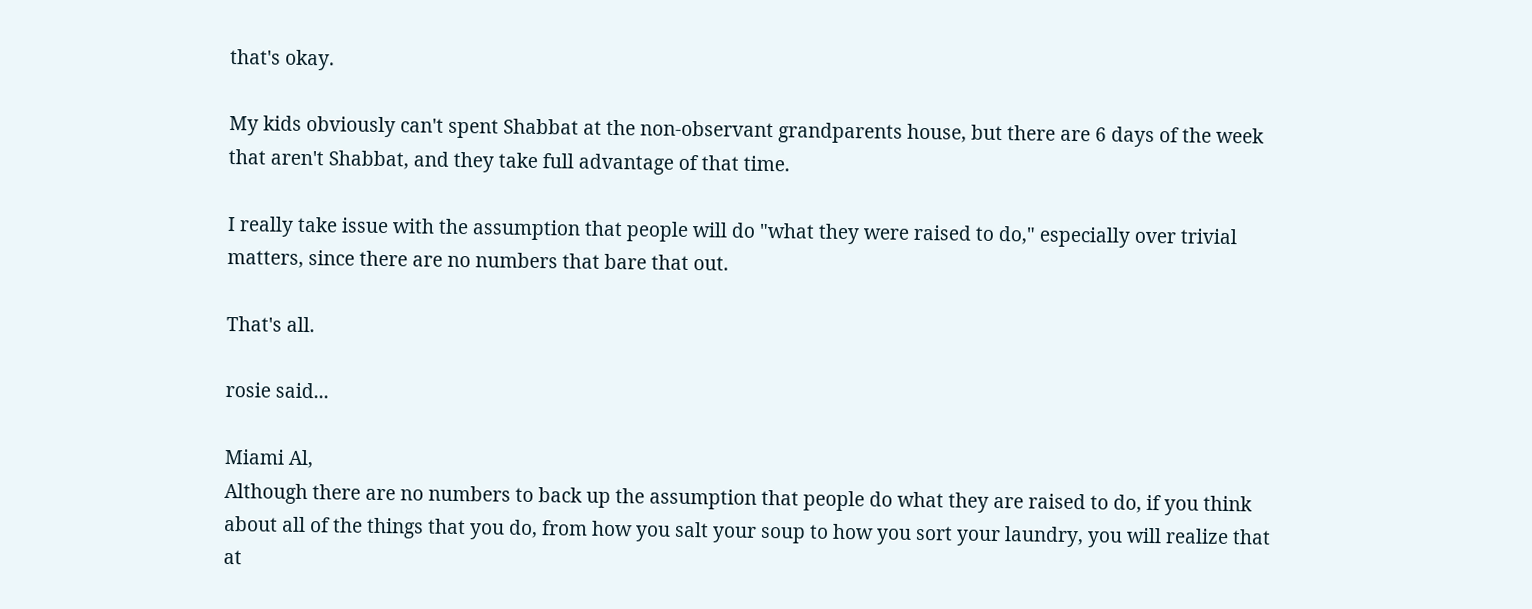that's okay.

My kids obviously can't spent Shabbat at the non-observant grandparents house, but there are 6 days of the week that aren't Shabbat, and they take full advantage of that time.

I really take issue with the assumption that people will do "what they were raised to do," especially over trivial matters, since there are no numbers that bare that out.

That's all.

rosie said...

Miami Al,
Although there are no numbers to back up the assumption that people do what they are raised to do, if you think about all of the things that you do, from how you salt your soup to how you sort your laundry, you will realize that at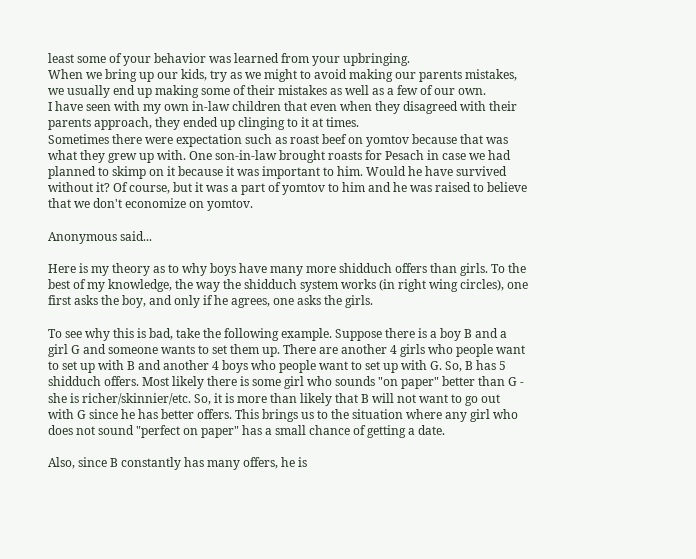least some of your behavior was learned from your upbringing.
When we bring up our kids, try as we might to avoid making our parents mistakes, we usually end up making some of their mistakes as well as a few of our own.
I have seen with my own in-law children that even when they disagreed with their parents approach, they ended up clinging to it at times.
Sometimes there were expectation such as roast beef on yomtov because that was what they grew up with. One son-in-law brought roasts for Pesach in case we had planned to skimp on it because it was important to him. Would he have survived without it? Of course, but it was a part of yomtov to him and he was raised to believe that we don't economize on yomtov.

Anonymous said...

Here is my theory as to why boys have many more shidduch offers than girls. To the best of my knowledge, the way the shidduch system works (in right wing circles), one first asks the boy, and only if he agrees, one asks the girls.

To see why this is bad, take the following example. Suppose there is a boy B and a girl G and someone wants to set them up. There are another 4 girls who people want to set up with B and another 4 boys who people want to set up with G. So, B has 5 shidduch offers. Most likely there is some girl who sounds "on paper" better than G - she is richer/skinnier/etc. So, it is more than likely that B will not want to go out with G since he has better offers. This brings us to the situation where any girl who does not sound "perfect on paper" has a small chance of getting a date.

Also, since B constantly has many offers, he is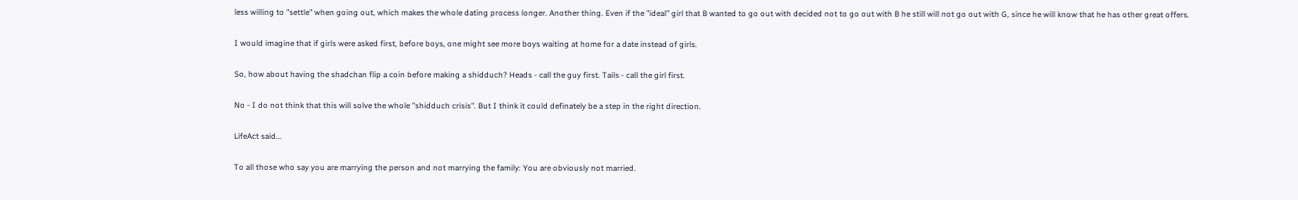less willing to "settle" when going out, which makes the whole dating process longer. Another thing. Even if the "ideal" girl that B wanted to go out with decided not to go out with B he still will not go out with G, since he will know that he has other great offers.

I would imagine that if girls were asked first, before boys, one might see more boys waiting at home for a date instead of girls.

So, how about having the shadchan flip a coin before making a shidduch? Heads - call the guy first. Tails - call the girl first.

No - I do not think that this will solve the whole "shidduch crisis". But I think it could definately be a step in the right direction.

LifeAct said...

To all those who say you are marrying the person and not marrying the family: You are obviously not married.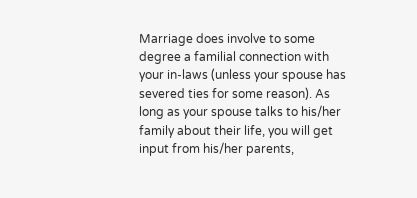Marriage does involve to some degree a familial connection with your in-laws (unless your spouse has severed ties for some reason). As long as your spouse talks to his/her family about their life, you will get input from his/her parents,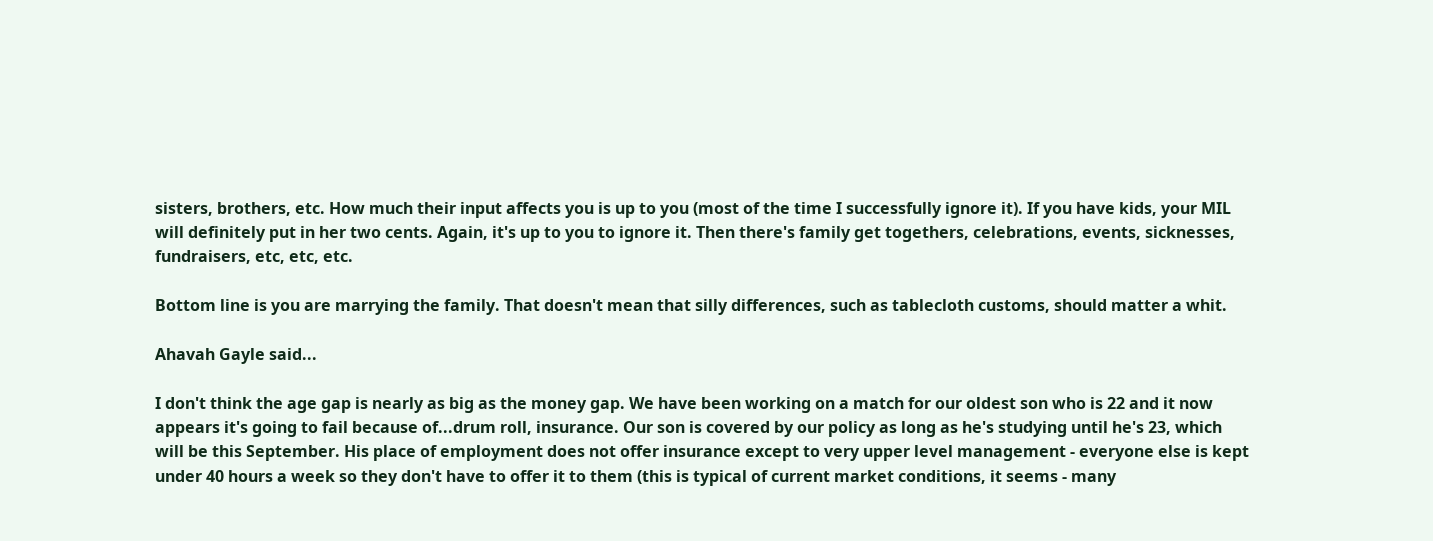sisters, brothers, etc. How much their input affects you is up to you (most of the time I successfully ignore it). If you have kids, your MIL will definitely put in her two cents. Again, it's up to you to ignore it. Then there's family get togethers, celebrations, events, sicknesses, fundraisers, etc, etc, etc.

Bottom line is you are marrying the family. That doesn't mean that silly differences, such as tablecloth customs, should matter a whit.

Ahavah Gayle said...

I don't think the age gap is nearly as big as the money gap. We have been working on a match for our oldest son who is 22 and it now appears it's going to fail because of...drum roll, insurance. Our son is covered by our policy as long as he's studying until he's 23, which will be this September. His place of employment does not offer insurance except to very upper level management - everyone else is kept under 40 hours a week so they don't have to offer it to them (this is typical of current market conditions, it seems - many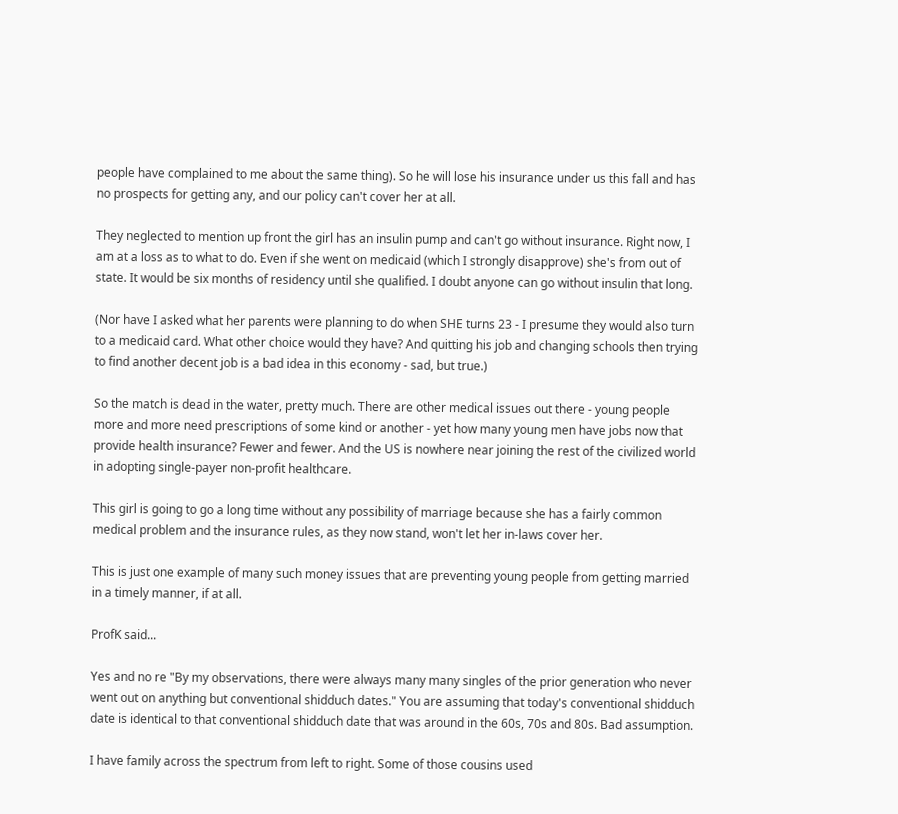people have complained to me about the same thing). So he will lose his insurance under us this fall and has no prospects for getting any, and our policy can't cover her at all.

They neglected to mention up front the girl has an insulin pump and can't go without insurance. Right now, I am at a loss as to what to do. Even if she went on medicaid (which I strongly disapprove) she's from out of state. It would be six months of residency until she qualified. I doubt anyone can go without insulin that long.

(Nor have I asked what her parents were planning to do when SHE turns 23 - I presume they would also turn to a medicaid card. What other choice would they have? And quitting his job and changing schools then trying to find another decent job is a bad idea in this economy - sad, but true.)

So the match is dead in the water, pretty much. There are other medical issues out there - young people more and more need prescriptions of some kind or another - yet how many young men have jobs now that provide health insurance? Fewer and fewer. And the US is nowhere near joining the rest of the civilized world in adopting single-payer non-profit healthcare.

This girl is going to go a long time without any possibility of marriage because she has a fairly common medical problem and the insurance rules, as they now stand, won't let her in-laws cover her.

This is just one example of many such money issues that are preventing young people from getting married in a timely manner, if at all.

ProfK said...

Yes and no re "By my observations, there were always many many singles of the prior generation who never went out on anything but conventional shidduch dates." You are assuming that today's conventional shidduch date is identical to that conventional shidduch date that was around in the 60s, 70s and 80s. Bad assumption.

I have family across the spectrum from left to right. Some of those cousins used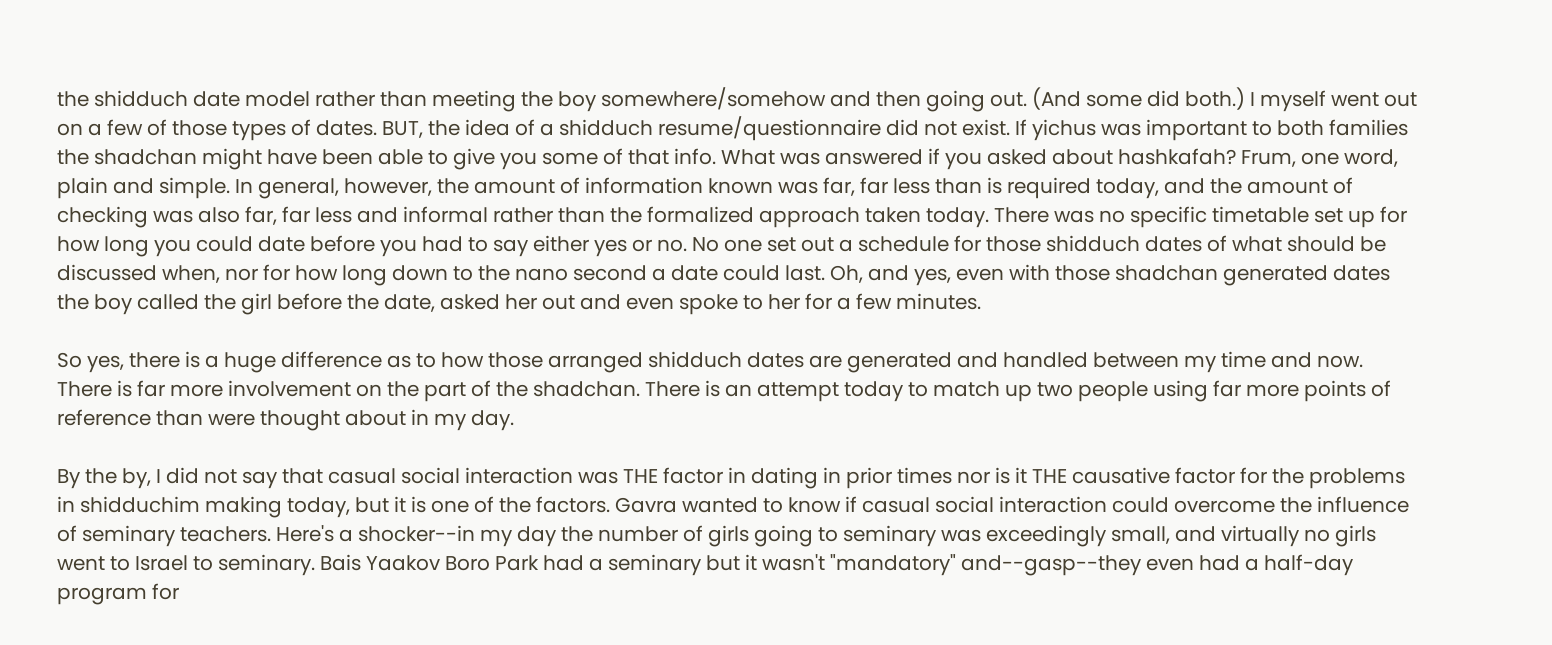the shidduch date model rather than meeting the boy somewhere/somehow and then going out. (And some did both.) I myself went out on a few of those types of dates. BUT, the idea of a shidduch resume/questionnaire did not exist. If yichus was important to both families the shadchan might have been able to give you some of that info. What was answered if you asked about hashkafah? Frum, one word, plain and simple. In general, however, the amount of information known was far, far less than is required today, and the amount of checking was also far, far less and informal rather than the formalized approach taken today. There was no specific timetable set up for how long you could date before you had to say either yes or no. No one set out a schedule for those shidduch dates of what should be discussed when, nor for how long down to the nano second a date could last. Oh, and yes, even with those shadchan generated dates the boy called the girl before the date, asked her out and even spoke to her for a few minutes.

So yes, there is a huge difference as to how those arranged shidduch dates are generated and handled between my time and now. There is far more involvement on the part of the shadchan. There is an attempt today to match up two people using far more points of reference than were thought about in my day.

By the by, I did not say that casual social interaction was THE factor in dating in prior times nor is it THE causative factor for the problems in shidduchim making today, but it is one of the factors. Gavra wanted to know if casual social interaction could overcome the influence of seminary teachers. Here's a shocker--in my day the number of girls going to seminary was exceedingly small, and virtually no girls went to Israel to seminary. Bais Yaakov Boro Park had a seminary but it wasn't "mandatory" and--gasp--they even had a half-day program for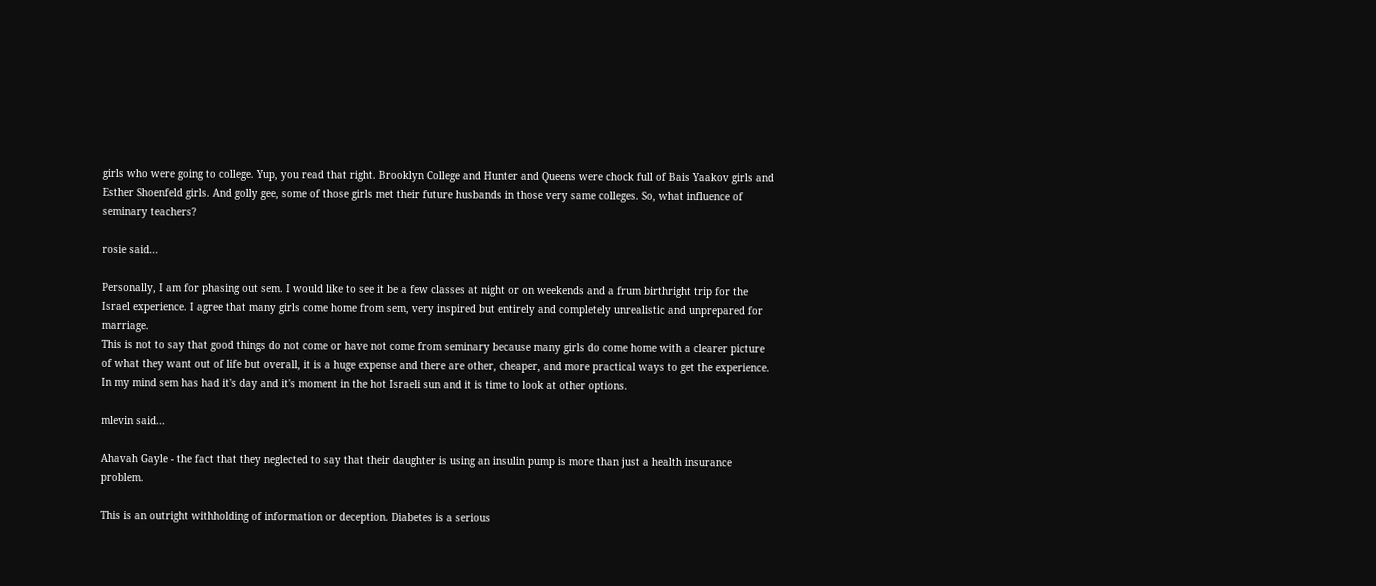girls who were going to college. Yup, you read that right. Brooklyn College and Hunter and Queens were chock full of Bais Yaakov girls and Esther Shoenfeld girls. And golly gee, some of those girls met their future husbands in those very same colleges. So, what influence of seminary teachers?

rosie said...

Personally, I am for phasing out sem. I would like to see it be a few classes at night or on weekends and a frum birthright trip for the Israel experience. I agree that many girls come home from sem, very inspired but entirely and completely unrealistic and unprepared for marriage.
This is not to say that good things do not come or have not come from seminary because many girls do come home with a clearer picture of what they want out of life but overall, it is a huge expense and there are other, cheaper, and more practical ways to get the experience.
In my mind sem has had it's day and it's moment in the hot Israeli sun and it is time to look at other options.

mlevin said...

Ahavah Gayle - the fact that they neglected to say that their daughter is using an insulin pump is more than just a health insurance problem.

This is an outright withholding of information or deception. Diabetes is a serious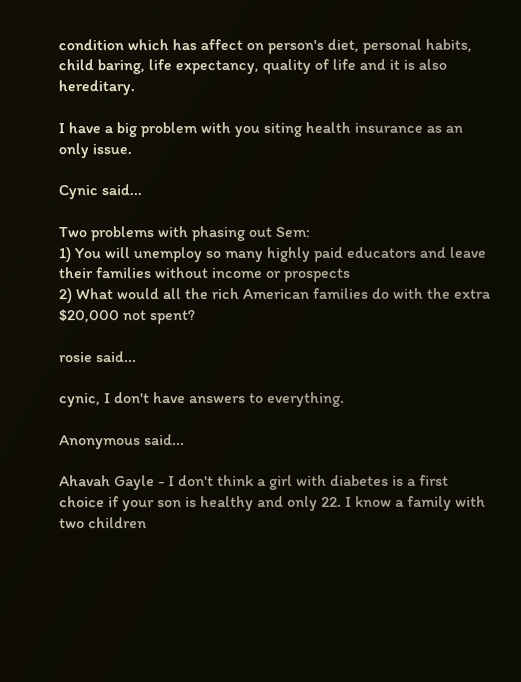condition which has affect on person's diet, personal habits, child baring, life expectancy, quality of life and it is also hereditary.

I have a big problem with you siting health insurance as an only issue.

Cynic said...

Two problems with phasing out Sem:
1) You will unemploy so many highly paid educators and leave their families without income or prospects
2) What would all the rich American families do with the extra $20,000 not spent?

rosie said...

cynic, I don't have answers to everything.

Anonymous said...

Ahavah Gayle - I don't think a girl with diabetes is a first choice if your son is healthy and only 22. I know a family with two children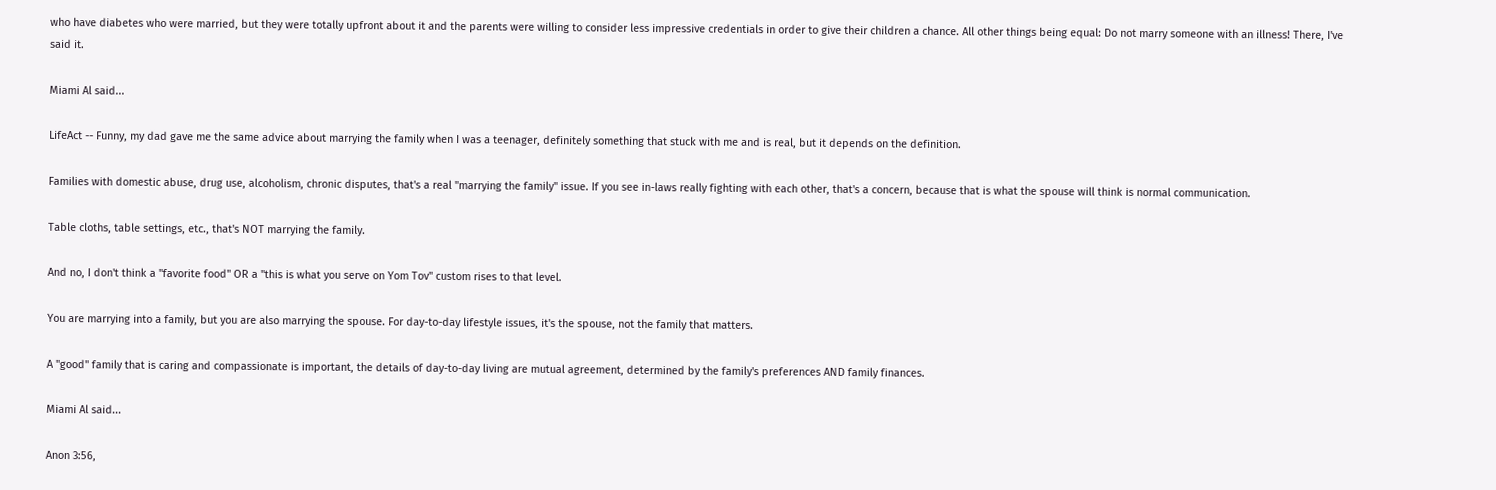who have diabetes who were married, but they were totally upfront about it and the parents were willing to consider less impressive credentials in order to give their children a chance. All other things being equal: Do not marry someone with an illness! There, I've said it.

Miami Al said...

LifeAct -- Funny, my dad gave me the same advice about marrying the family when I was a teenager, definitely something that stuck with me and is real, but it depends on the definition.

Families with domestic abuse, drug use, alcoholism, chronic disputes, that's a real "marrying the family" issue. If you see in-laws really fighting with each other, that's a concern, because that is what the spouse will think is normal communication.

Table cloths, table settings, etc., that's NOT marrying the family.

And no, I don't think a "favorite food" OR a "this is what you serve on Yom Tov" custom rises to that level.

You are marrying into a family, but you are also marrying the spouse. For day-to-day lifestyle issues, it's the spouse, not the family that matters.

A "good" family that is caring and compassionate is important, the details of day-to-day living are mutual agreement, determined by the family's preferences AND family finances.

Miami Al said...

Anon 3:56,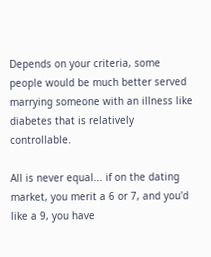Depends on your criteria, some people would be much better served marrying someone with an illness like diabetes that is relatively controllable.

All is never equal... if on the dating market, you merit a 6 or 7, and you'd like a 9, you have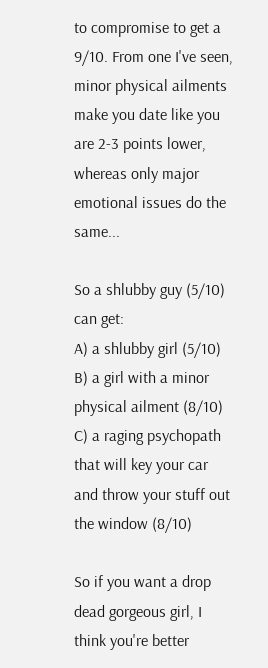to compromise to get a 9/10. From one I've seen, minor physical ailments make you date like you are 2-3 points lower, whereas only major emotional issues do the same...

So a shlubby guy (5/10) can get:
A) a shlubby girl (5/10)
B) a girl with a minor physical ailment (8/10)
C) a raging psychopath that will key your car and throw your stuff out the window (8/10)

So if you want a drop dead gorgeous girl, I think you're better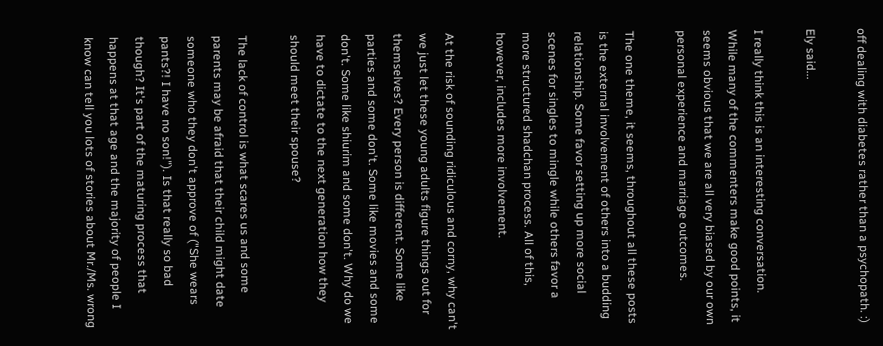off dealing with diabetes rather than a psychopath. :)

Ely said...

I really think this is an interesting conversation. While many of the commenters make good points, it seems obvious that we are all very biased by our own personal experience and marriage outcomes.

The one theme, it seems, throughout all these posts is the external involvement of others into a budding relationship. Some favor setting up more social scenes for singles to mingle while others favor a more structured shadchan process. All of this, however, includes more involvement.

At the risk of sounding ridiculous and corny, why can't we just let these young adults figure things out for themselves? Every person is different. Some like parties and some don't. Some like movies and some don't. Some like shiurim and some don't. Why do we have to dictate to the next generation how they should meet their spouse?

The lack of control is what scares us and some parents may be afraid that their child might date someone who they don't approve of ("She wears pants?! I have no son!"). Is that really so bad though? It's part of the maturing process that happens at that age and the majority of people I know can tell you lots of stories about Mr./Ms. wrong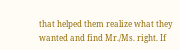that helped them realize what they wanted and find Mr./Ms. right. If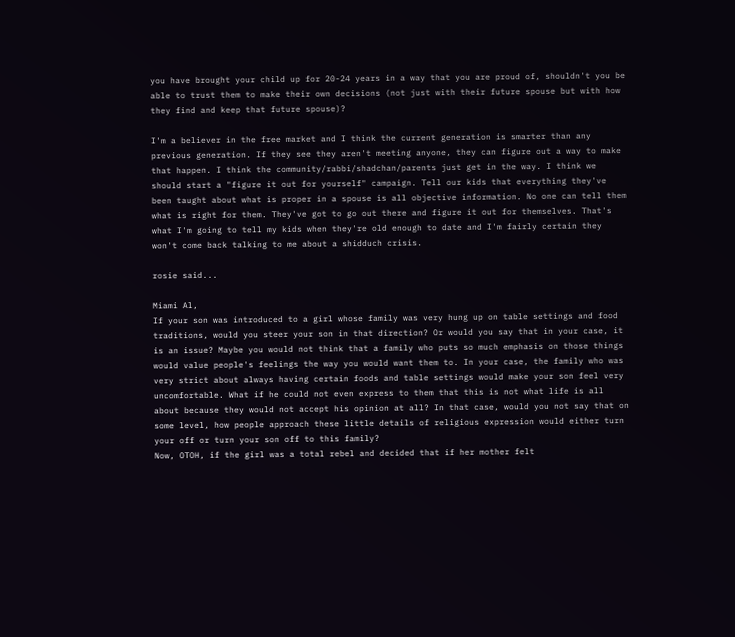you have brought your child up for 20-24 years in a way that you are proud of, shouldn't you be able to trust them to make their own decisions (not just with their future spouse but with how they find and keep that future spouse)?

I'm a believer in the free market and I think the current generation is smarter than any previous generation. If they see they aren't meeting anyone, they can figure out a way to make that happen. I think the community/rabbi/shadchan/parents just get in the way. I think we should start a "figure it out for yourself" campaign. Tell our kids that everything they've been taught about what is proper in a spouse is all objective information. No one can tell them what is right for them. They've got to go out there and figure it out for themselves. That's what I'm going to tell my kids when they're old enough to date and I'm fairly certain they won't come back talking to me about a shidduch crisis.

rosie said...

Miami Al,
If your son was introduced to a girl whose family was very hung up on table settings and food traditions, would you steer your son in that direction? Or would you say that in your case, it is an issue? Maybe you would not think that a family who puts so much emphasis on those things would value people's feelings the way you would want them to. In your case, the family who was very strict about always having certain foods and table settings would make your son feel very uncomfortable. What if he could not even express to them that this is not what life is all about because they would not accept his opinion at all? In that case, would you not say that on some level, how people approach these little details of religious expression would either turn your off or turn your son off to this family?
Now, OTOH, if the girl was a total rebel and decided that if her mother felt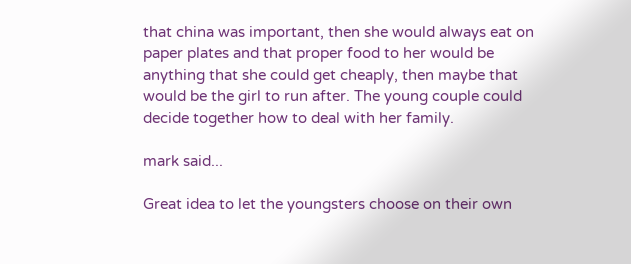that china was important, then she would always eat on paper plates and that proper food to her would be anything that she could get cheaply, then maybe that would be the girl to run after. The young couple could decide together how to deal with her family.

mark said...

Great idea to let the youngsters choose on their own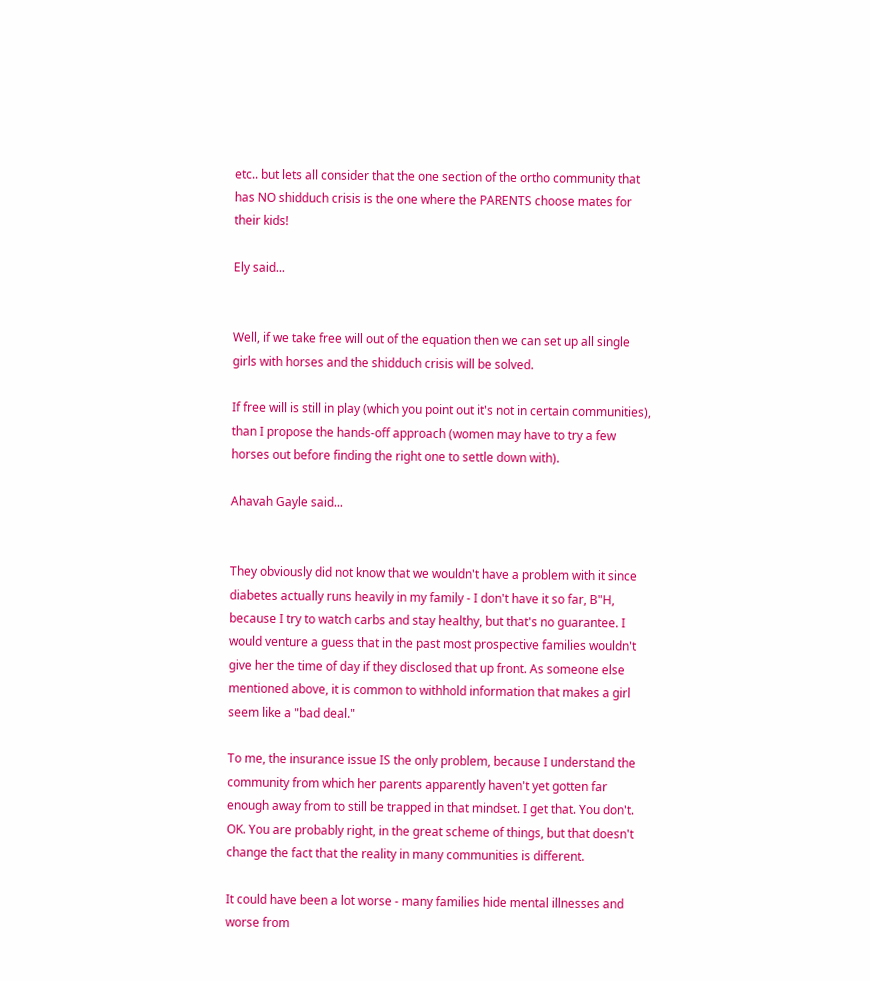etc.. but lets all consider that the one section of the ortho community that has NO shidduch crisis is the one where the PARENTS choose mates for their kids!

Ely said...


Well, if we take free will out of the equation then we can set up all single girls with horses and the shidduch crisis will be solved.

If free will is still in play (which you point out it's not in certain communities), than I propose the hands-off approach (women may have to try a few horses out before finding the right one to settle down with).

Ahavah Gayle said...


They obviously did not know that we wouldn't have a problem with it since diabetes actually runs heavily in my family - I don't have it so far, B"H, because I try to watch carbs and stay healthy, but that's no guarantee. I would venture a guess that in the past most prospective families wouldn't give her the time of day if they disclosed that up front. As someone else mentioned above, it is common to withhold information that makes a girl seem like a "bad deal."

To me, the insurance issue IS the only problem, because I understand the community from which her parents apparently haven't yet gotten far enough away from to still be trapped in that mindset. I get that. You don't. OK. You are probably right, in the great scheme of things, but that doesn't change the fact that the reality in many communities is different.

It could have been a lot worse - many families hide mental illnesses and worse from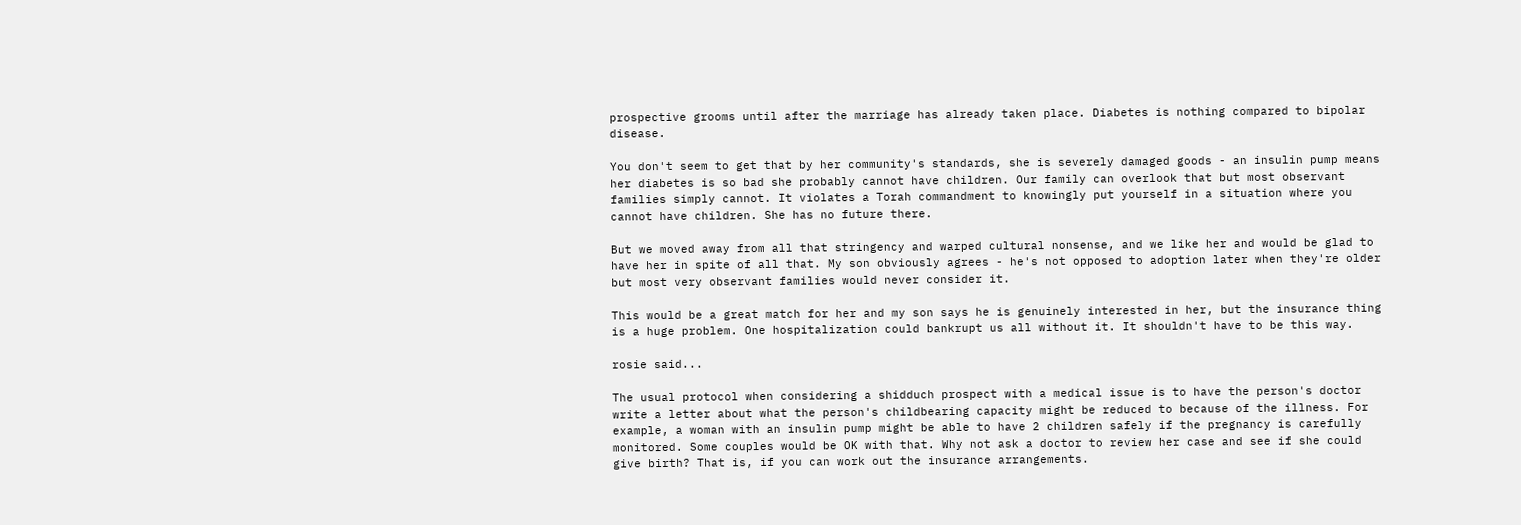prospective grooms until after the marriage has already taken place. Diabetes is nothing compared to bipolar disease.

You don't seem to get that by her community's standards, she is severely damaged goods - an insulin pump means her diabetes is so bad she probably cannot have children. Our family can overlook that but most observant families simply cannot. It violates a Torah commandment to knowingly put yourself in a situation where you cannot have children. She has no future there.

But we moved away from all that stringency and warped cultural nonsense, and we like her and would be glad to have her in spite of all that. My son obviously agrees - he's not opposed to adoption later when they're older but most very observant families would never consider it.

This would be a great match for her and my son says he is genuinely interested in her, but the insurance thing is a huge problem. One hospitalization could bankrupt us all without it. It shouldn't have to be this way.

rosie said...

The usual protocol when considering a shidduch prospect with a medical issue is to have the person's doctor write a letter about what the person's childbearing capacity might be reduced to because of the illness. For example, a woman with an insulin pump might be able to have 2 children safely if the pregnancy is carefully monitored. Some couples would be OK with that. Why not ask a doctor to review her case and see if she could give birth? That is, if you can work out the insurance arrangements.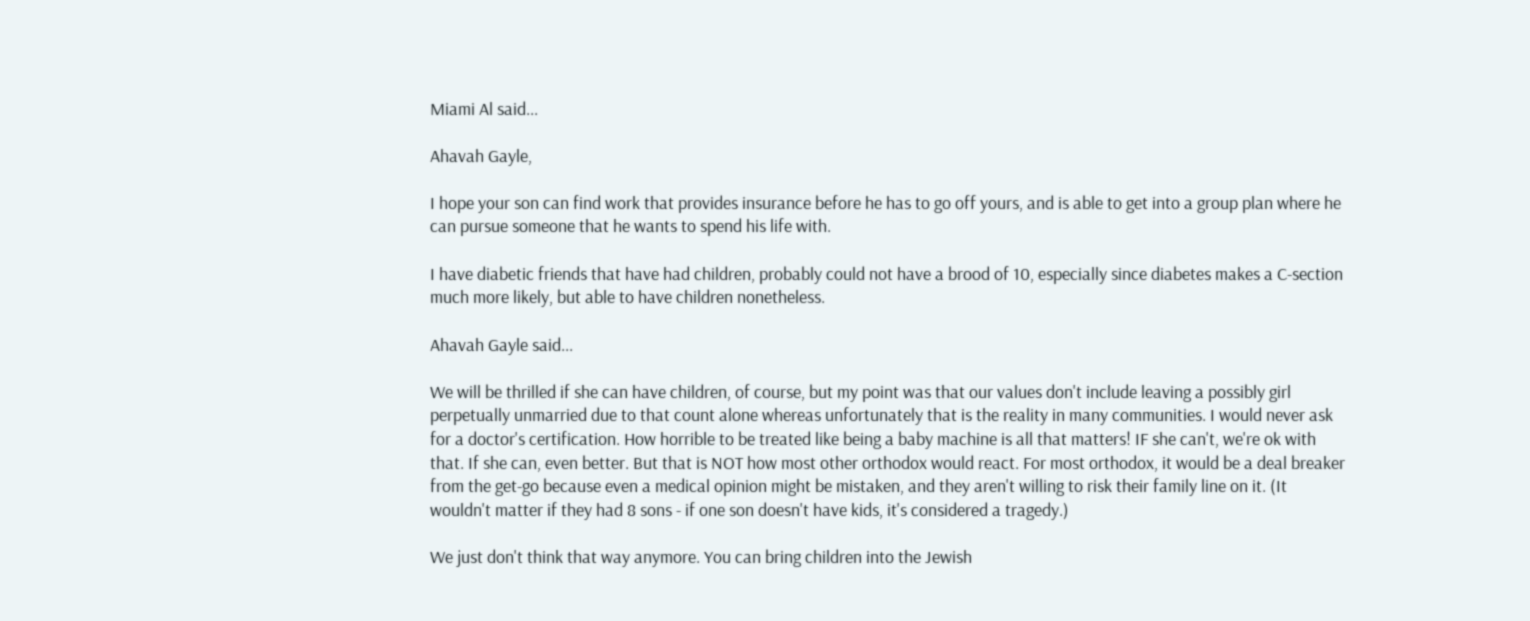Miami Al said...

Ahavah Gayle,

I hope your son can find work that provides insurance before he has to go off yours, and is able to get into a group plan where he can pursue someone that he wants to spend his life with.

I have diabetic friends that have had children, probably could not have a brood of 10, especially since diabetes makes a C-section much more likely, but able to have children nonetheless.

Ahavah Gayle said...

We will be thrilled if she can have children, of course, but my point was that our values don't include leaving a possibly girl perpetually unmarried due to that count alone whereas unfortunately that is the reality in many communities. I would never ask for a doctor's certification. How horrible to be treated like being a baby machine is all that matters! IF she can't, we're ok with that. If she can, even better. But that is NOT how most other orthodox would react. For most orthodox, it would be a deal breaker from the get-go because even a medical opinion might be mistaken, and they aren't willing to risk their family line on it. (It wouldn't matter if they had 8 sons - if one son doesn't have kids, it's considered a tragedy.)

We just don't think that way anymore. You can bring children into the Jewish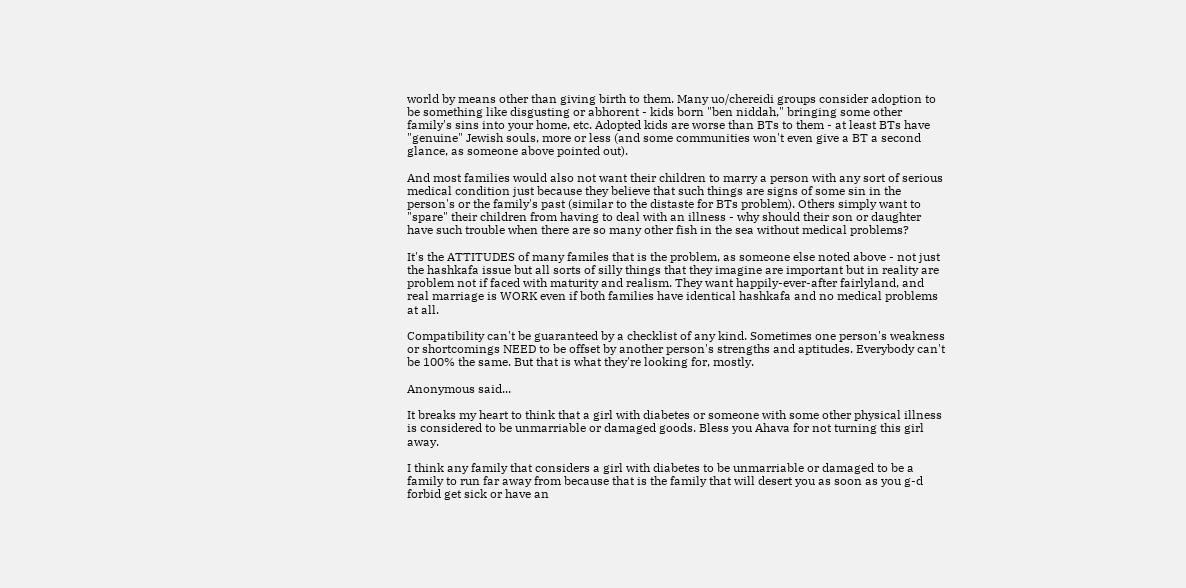world by means other than giving birth to them. Many uo/chereidi groups consider adoption to be something like disgusting or abhorent - kids born "ben niddah," bringing some other family's sins into your home, etc. Adopted kids are worse than BTs to them - at least BTs have "genuine" Jewish souls, more or less (and some communities won't even give a BT a second glance, as someone above pointed out).

And most families would also not want their children to marry a person with any sort of serious medical condition just because they believe that such things are signs of some sin in the person's or the family's past (similar to the distaste for BTs problem). Others simply want to "spare" their children from having to deal with an illness - why should their son or daughter have such trouble when there are so many other fish in the sea without medical problems?

It's the ATTITUDES of many familes that is the problem, as someone else noted above - not just the hashkafa issue but all sorts of silly things that they imagine are important but in reality are problem not if faced with maturity and realism. They want happily-ever-after fairlyland, and real marriage is WORK even if both families have identical hashkafa and no medical problems at all.

Compatibility can't be guaranteed by a checklist of any kind. Sometimes one person's weakness or shortcomings NEED to be offset by another person's strengths and aptitudes. Everybody can't be 100% the same. But that is what they're looking for, mostly.

Anonymous said...

It breaks my heart to think that a girl with diabetes or someone with some other physical illness is considered to be unmarriable or damaged goods. Bless you Ahava for not turning this girl away.

I think any family that considers a girl with diabetes to be unmarriable or damaged to be a family to run far away from because that is the family that will desert you as soon as you g-d forbid get sick or have an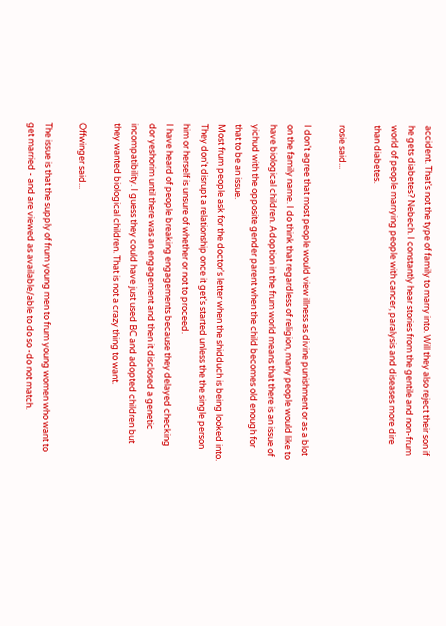accident. That's not the type of family to marry into. Will they also reject their son if he gets diabetes? Nebech. I constantly hear stories from the gentile and non-frum world of people marrying people with cancer, paralysis and diseases more dire than diabetes.

rosie said...

I don't agree that most people would view illness as divine punishment or as a blot on the family name. I do think that regardless of religion, many people would like to have biological children. Adoption in the frum world means that there is an issue of yichud with the opposite gender parent when the child becomes old enough for that to be an issue.
Most frum people ask for the doctor's letter when the shidduch is being looked into. They don't disrupt a relationship once it get's started unless the the single person him or herself is unsure of whether or not to proceed.
I have heard of people breaking engagements because they delayed checking dor yeshorim until there was an engagement and then it disclosed a genetic incompatibility. I guess they could have just used BC and adopted children but they wanted biological children. That is not a crazy thing to want.

Offwinger said...

The issue is that the supply of frum young men to frum young women who want to get married - and are viewed as available/able to do so -do not match.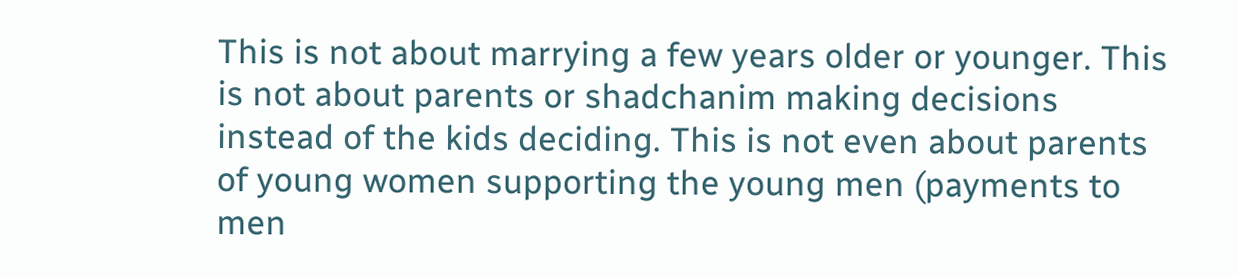This is not about marrying a few years older or younger. This is not about parents or shadchanim making decisions instead of the kids deciding. This is not even about parents of young women supporting the young men (payments to men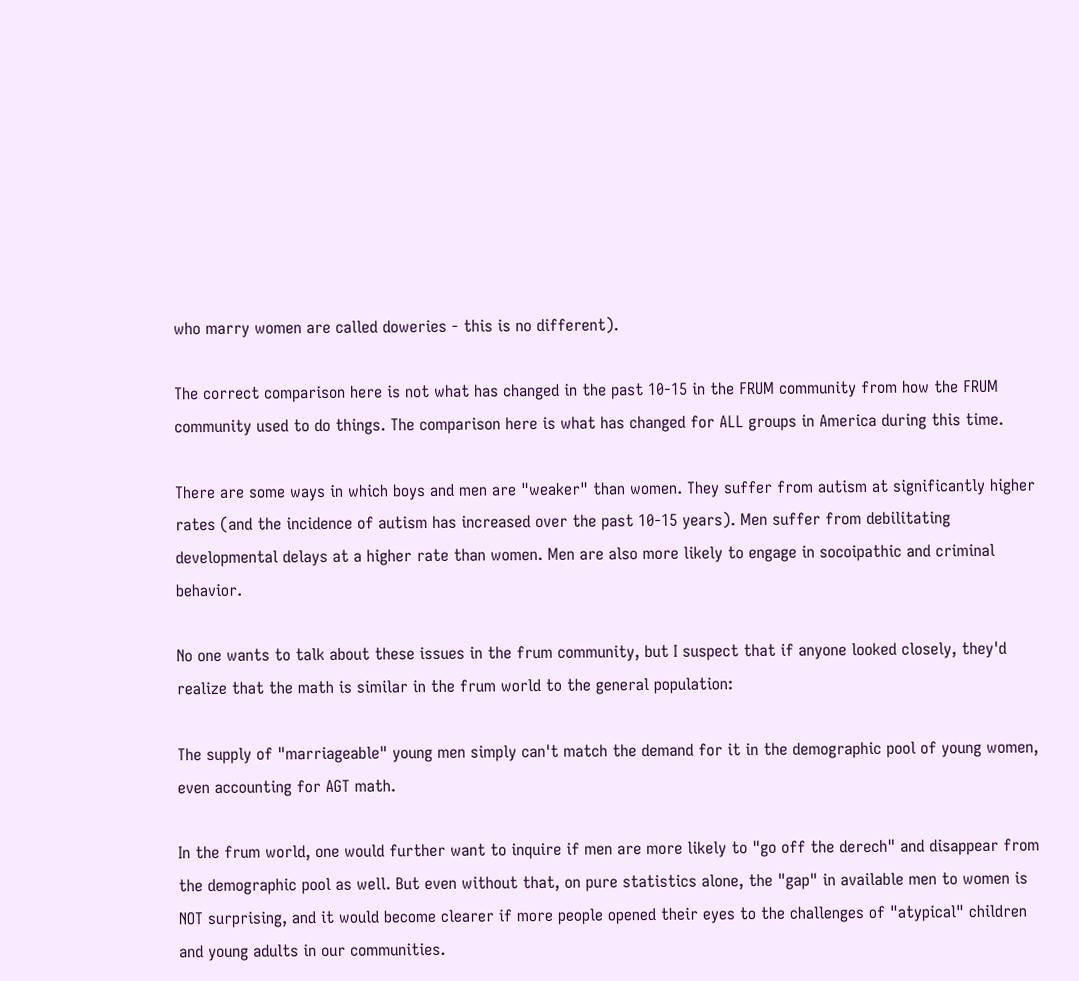who marry women are called doweries - this is no different).

The correct comparison here is not what has changed in the past 10-15 in the FRUM community from how the FRUM community used to do things. The comparison here is what has changed for ALL groups in America during this time.

There are some ways in which boys and men are "weaker" than women. They suffer from autism at significantly higher rates (and the incidence of autism has increased over the past 10-15 years). Men suffer from debilitating developmental delays at a higher rate than women. Men are also more likely to engage in socoipathic and criminal behavior.

No one wants to talk about these issues in the frum community, but I suspect that if anyone looked closely, they'd realize that the math is similar in the frum world to the general population:

The supply of "marriageable" young men simply can't match the demand for it in the demographic pool of young women, even accounting for AGT math.

In the frum world, one would further want to inquire if men are more likely to "go off the derech" and disappear from the demographic pool as well. But even without that, on pure statistics alone, the "gap" in available men to women is NOT surprising, and it would become clearer if more people opened their eyes to the challenges of "atypical" children and young adults in our communities.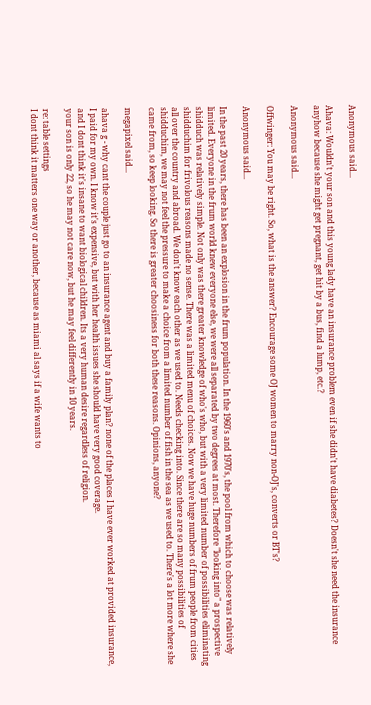Anonymous said...

Ahava: Wouldn't your son and this young lady have an insurance problem even if she didn't have diabetes? Doesn't she need the insurance anyhow because she might get pregnant, get hit by a bus, find a lump, etc.?

Anonymous said...

Offwinger: You may be right. So, what is the answer? Encourage some OJ women to marry non-OJ's, converts or BT's?

Anonymous said...

In the past 20 years, there has been an explosion in the frum population. In the 1960's and 1970's, the pool from which to choose was relatively limited. Everyone in the frum world knew everyone else, we were all separated by two degrees at most. Therefore "looking into" a prospective shidduch was relatively simple. Not only was there greater knowledge of who's who, but with a very limited number of possibilities eliminating shidduchim for frivolous reasons made no sense. There was a limited menu of choices. Now we have huge numbers of frum people from cities all over the country and abroad. We don't know each other as we used to. Needs checking into. Since there are so many possibilities of shidduchim, we may not feel the pressure to make a choice from a limited number of fish in the sea as we used to. There's a lot more where she came from, so keep looking. So there is greater choosiness for both these reasons. Opinions, anyone?

megapixel said...

ahava g - why cant the couple just go to an insurance agent and buy a family plan? none of the places I have ever worked at provided insurance, I paid for my own. I know it's expensive, but with her health issues she should have very good coverage.
and I dont think it's insane to want biological children. Its a very human desire regardless of religion.
your son is only 22, so he may not care now, but he may feel differently in 10 years.

re: table settings
I dont think it matters one way or another, because as miami al says if a wife wants to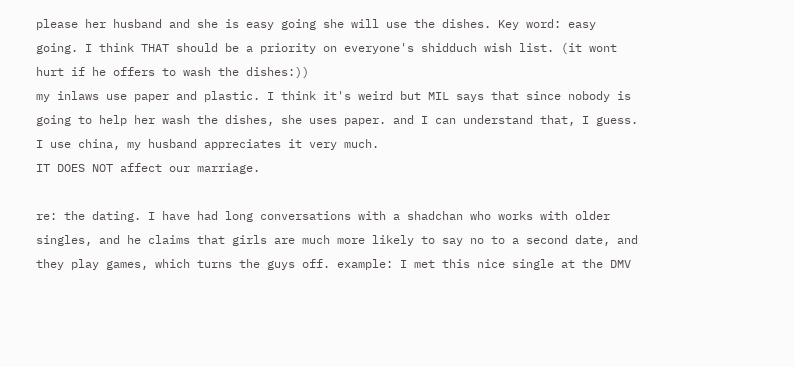please her husband and she is easy going she will use the dishes. Key word: easy going. I think THAT should be a priority on everyone's shidduch wish list. (it wont hurt if he offers to wash the dishes:))
my inlaws use paper and plastic. I think it's weird but MIL says that since nobody is going to help her wash the dishes, she uses paper. and I can understand that, I guess. I use china, my husband appreciates it very much.
IT DOES NOT affect our marriage.

re: the dating. I have had long conversations with a shadchan who works with older singles, and he claims that girls are much more likely to say no to a second date, and they play games, which turns the guys off. example: I met this nice single at the DMV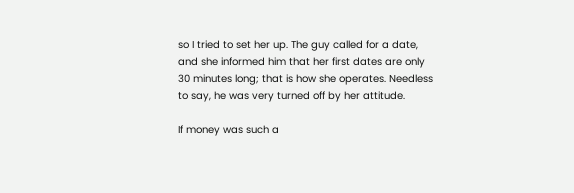so I tried to set her up. The guy called for a date, and she informed him that her first dates are only 30 minutes long; that is how she operates. Needless to say, he was very turned off by her attitude.

If money was such a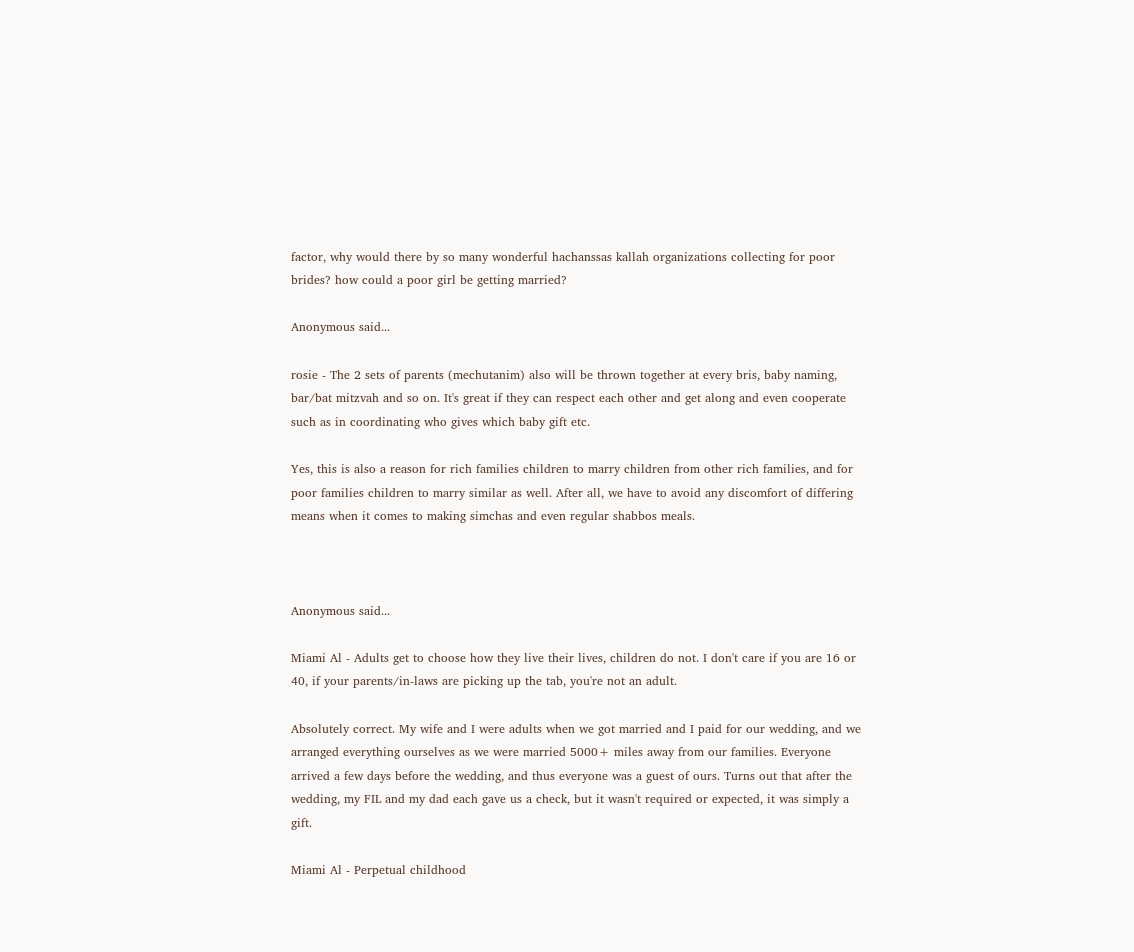factor, why would there by so many wonderful hachanssas kallah organizations collecting for poor brides? how could a poor girl be getting married?

Anonymous said...

rosie - The 2 sets of parents (mechutanim) also will be thrown together at every bris, baby naming, bar/bat mitzvah and so on. It's great if they can respect each other and get along and even cooperate such as in coordinating who gives which baby gift etc.

Yes, this is also a reason for rich families children to marry children from other rich families, and for poor families children to marry similar as well. After all, we have to avoid any discomfort of differing means when it comes to making simchas and even regular shabbos meals.



Anonymous said...

Miami Al - Adults get to choose how they live their lives, children do not. I don't care if you are 16 or 40, if your parents/in-laws are picking up the tab, you're not an adult.

Absolutely correct. My wife and I were adults when we got married and I paid for our wedding, and we arranged everything ourselves as we were married 5000+ miles away from our families. Everyone arrived a few days before the wedding, and thus everyone was a guest of ours. Turns out that after the wedding, my FIL and my dad each gave us a check, but it wasn't required or expected, it was simply a gift.

Miami Al - Perpetual childhood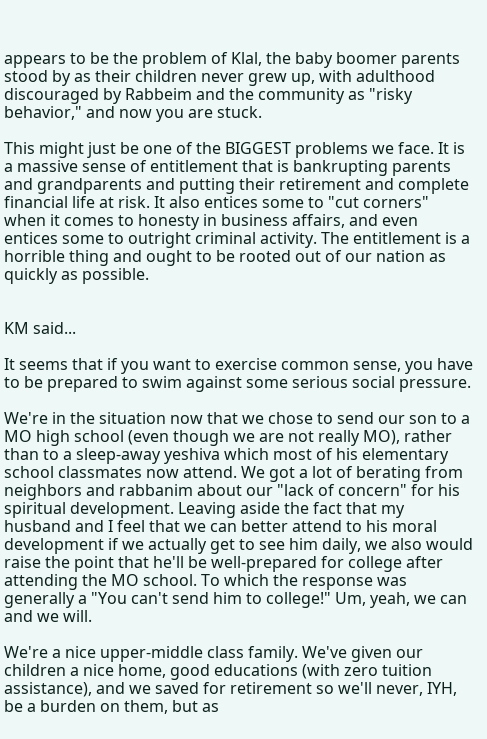appears to be the problem of Klal, the baby boomer parents stood by as their children never grew up, with adulthood discouraged by Rabbeim and the community as "risky behavior," and now you are stuck.

This might just be one of the BIGGEST problems we face. It is a massive sense of entitlement that is bankrupting parents and grandparents and putting their retirement and complete financial life at risk. It also entices some to "cut corners" when it comes to honesty in business affairs, and even entices some to outright criminal activity. The entitlement is a horrible thing and ought to be rooted out of our nation as quickly as possible.


KM said...

It seems that if you want to exercise common sense, you have to be prepared to swim against some serious social pressure.

We're in the situation now that we chose to send our son to a MO high school (even though we are not really MO), rather than to a sleep-away yeshiva which most of his elementary school classmates now attend. We got a lot of berating from neighbors and rabbanim about our "lack of concern" for his spiritual development. Leaving aside the fact that my husband and I feel that we can better attend to his moral development if we actually get to see him daily, we also would raise the point that he'll be well-prepared for college after attending the MO school. To which the response was generally a "You can't send him to college!" Um, yeah, we can and we will.

We're a nice upper-middle class family. We've given our children a nice home, good educations (with zero tuition assistance), and we saved for retirement so we'll never, IYH, be a burden on them, but as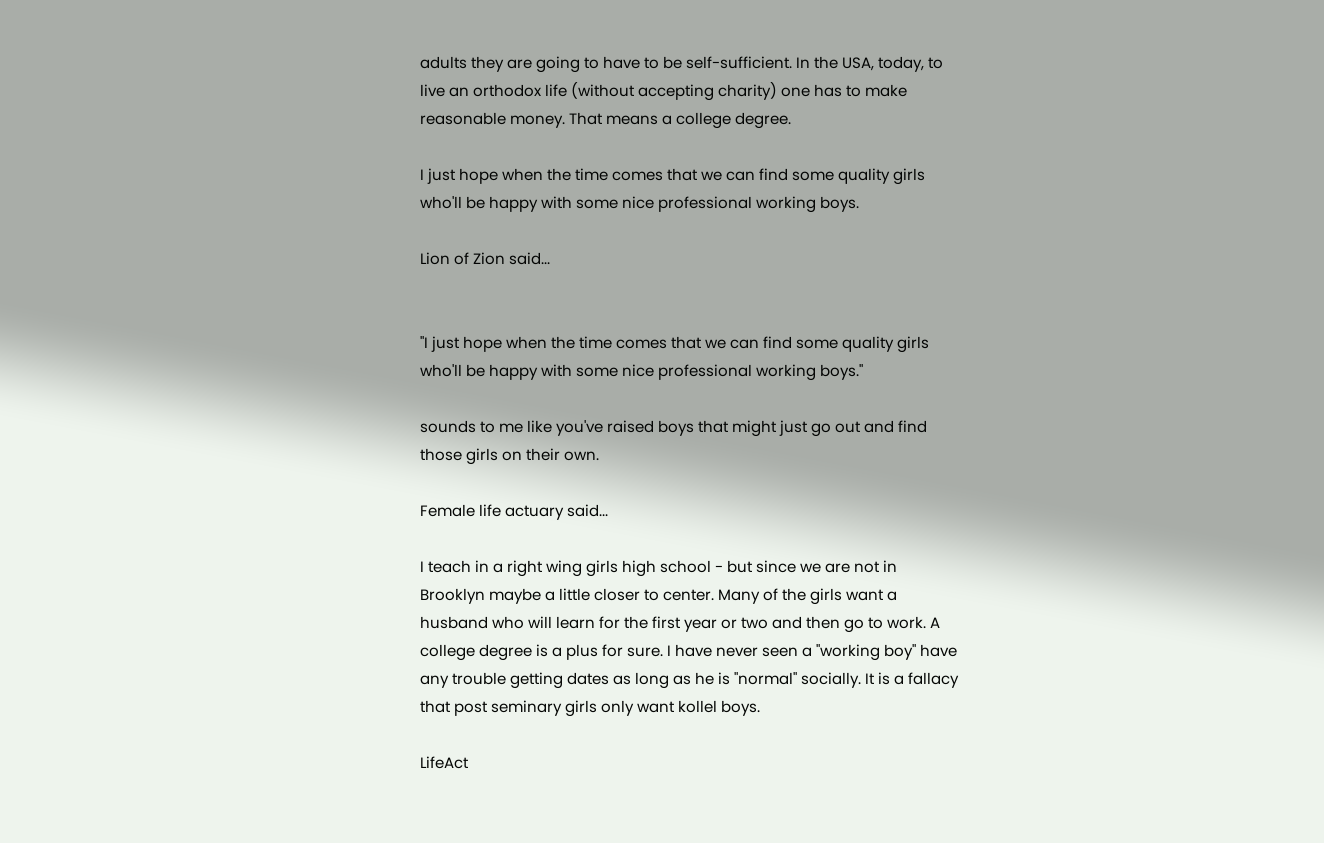adults they are going to have to be self-sufficient. In the USA, today, to live an orthodox life (without accepting charity) one has to make reasonable money. That means a college degree.

I just hope when the time comes that we can find some quality girls who'll be happy with some nice professional working boys.

Lion of Zion said...


"I just hope when the time comes that we can find some quality girls who'll be happy with some nice professional working boys."

sounds to me like you've raised boys that might just go out and find those girls on their own.

Female life actuary said...

I teach in a right wing girls high school - but since we are not in Brooklyn maybe a little closer to center. Many of the girls want a husband who will learn for the first year or two and then go to work. A college degree is a plus for sure. I have never seen a "working boy" have any trouble getting dates as long as he is "normal" socially. It is a fallacy that post seminary girls only want kollel boys.

LifeAct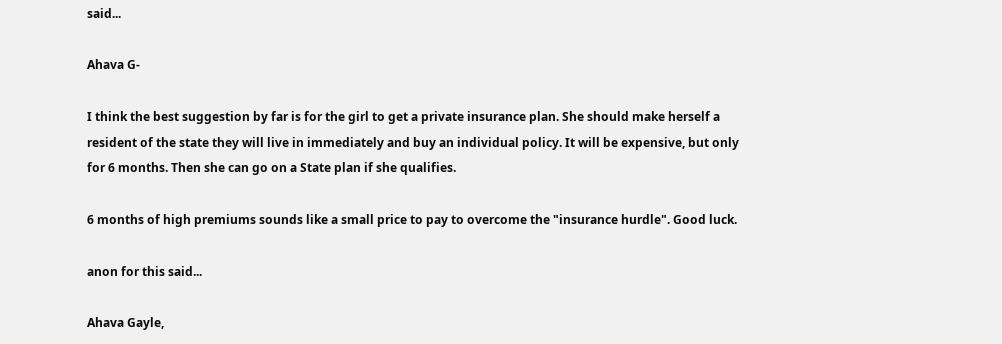said...

Ahava G-

I think the best suggestion by far is for the girl to get a private insurance plan. She should make herself a resident of the state they will live in immediately and buy an individual policy. It will be expensive, but only for 6 months. Then she can go on a State plan if she qualifies.

6 months of high premiums sounds like a small price to pay to overcome the "insurance hurdle". Good luck.

anon for this said...

Ahava Gayle,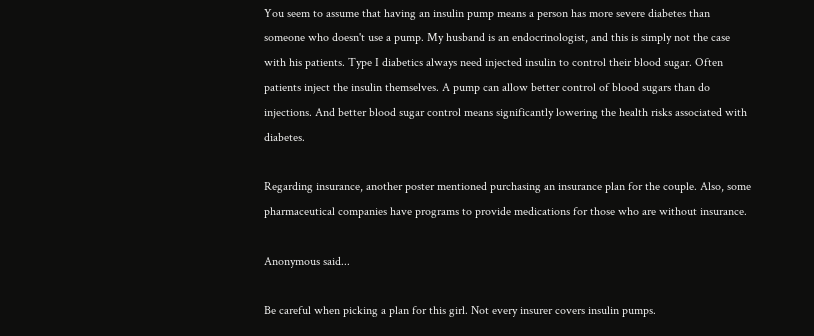You seem to assume that having an insulin pump means a person has more severe diabetes than someone who doesn't use a pump. My husband is an endocrinologist, and this is simply not the case with his patients. Type I diabetics always need injected insulin to control their blood sugar. Often patients inject the insulin themselves. A pump can allow better control of blood sugars than do injections. And better blood sugar control means significantly lowering the health risks associated with diabetes.

Regarding insurance, another poster mentioned purchasing an insurance plan for the couple. Also, some pharmaceutical companies have programs to provide medications for those who are without insurance.

Anonymous said...

Be careful when picking a plan for this girl. Not every insurer covers insulin pumps.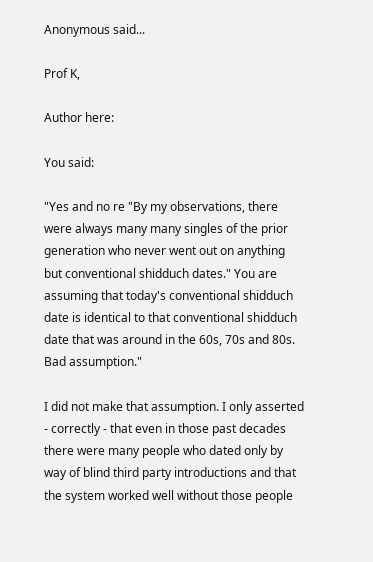Anonymous said...

Prof K,

Author here:

You said:

"Yes and no re "By my observations, there were always many many singles of the prior generation who never went out on anything but conventional shidduch dates." You are assuming that today's conventional shidduch date is identical to that conventional shidduch date that was around in the 60s, 70s and 80s. Bad assumption."

I did not make that assumption. I only asserted - correctly - that even in those past decades there were many people who dated only by way of blind third party introductions and that the system worked well without those people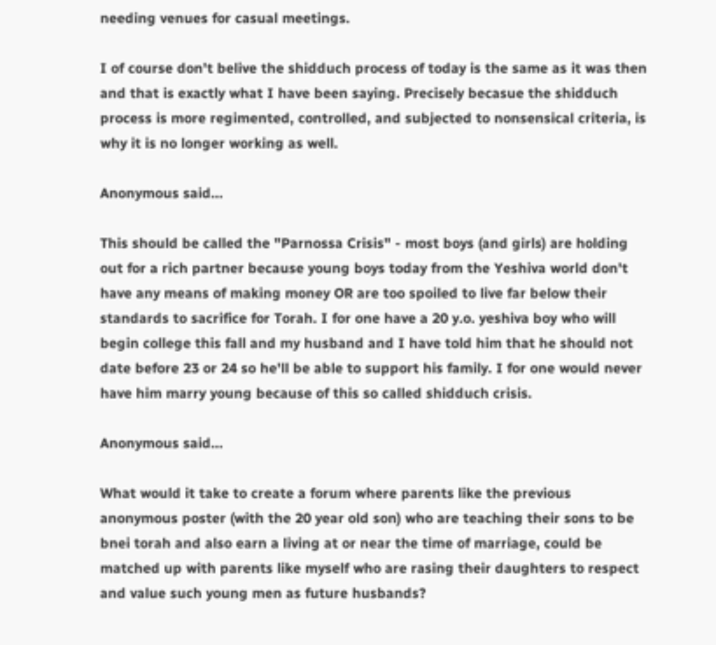needing venues for casual meetings.

I of course don't belive the shidduch process of today is the same as it was then and that is exactly what I have been saying. Precisely becasue the shidduch process is more regimented, controlled, and subjected to nonsensical criteria, is why it is no longer working as well.

Anonymous said...

This should be called the "Parnossa Crisis" - most boys (and girls) are holding out for a rich partner because young boys today from the Yeshiva world don't have any means of making money OR are too spoiled to live far below their standards to sacrifice for Torah. I for one have a 20 y.o. yeshiva boy who will begin college this fall and my husband and I have told him that he should not date before 23 or 24 so he'll be able to support his family. I for one would never have him marry young because of this so called shidduch crisis.

Anonymous said...

What would it take to create a forum where parents like the previous anonymous poster (with the 20 year old son) who are teaching their sons to be bnei torah and also earn a living at or near the time of marriage, could be matched up with parents like myself who are rasing their daughters to respect and value such young men as future husbands?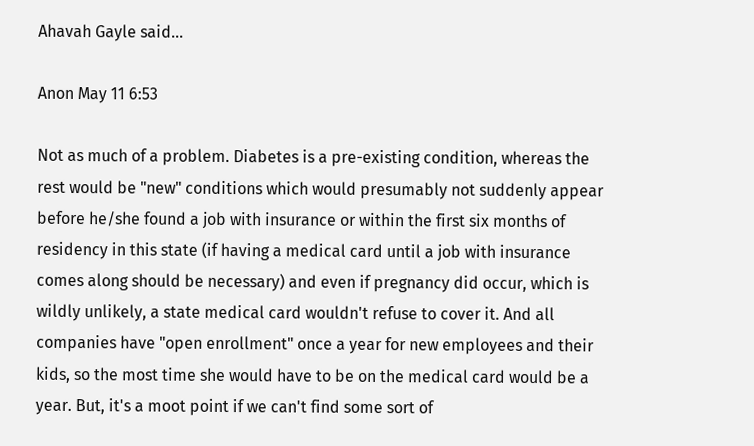Ahavah Gayle said...

Anon May 11 6:53

Not as much of a problem. Diabetes is a pre-existing condition, whereas the rest would be "new" conditions which would presumably not suddenly appear before he/she found a job with insurance or within the first six months of residency in this state (if having a medical card until a job with insurance comes along should be necessary) and even if pregnancy did occur, which is wildly unlikely, a state medical card wouldn't refuse to cover it. And all companies have "open enrollment" once a year for new employees and their kids, so the most time she would have to be on the medical card would be a year. But, it's a moot point if we can't find some sort of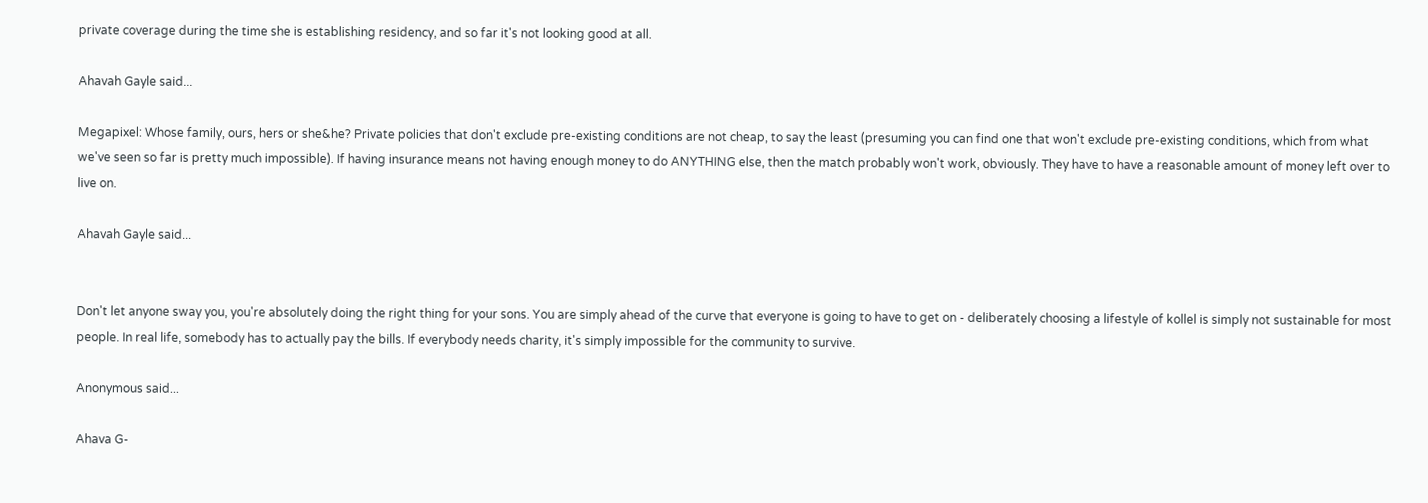private coverage during the time she is establishing residency, and so far it's not looking good at all.

Ahavah Gayle said...

Megapixel: Whose family, ours, hers or she&he? Private policies that don't exclude pre-existing conditions are not cheap, to say the least (presuming you can find one that won't exclude pre-existing conditions, which from what we've seen so far is pretty much impossible). If having insurance means not having enough money to do ANYTHING else, then the match probably won't work, obviously. They have to have a reasonable amount of money left over to live on.

Ahavah Gayle said...


Don't let anyone sway you, you're absolutely doing the right thing for your sons. You are simply ahead of the curve that everyone is going to have to get on - deliberately choosing a lifestyle of kollel is simply not sustainable for most people. In real life, somebody has to actually pay the bills. If everybody needs charity, it's simply impossible for the community to survive.

Anonymous said...

Ahava G-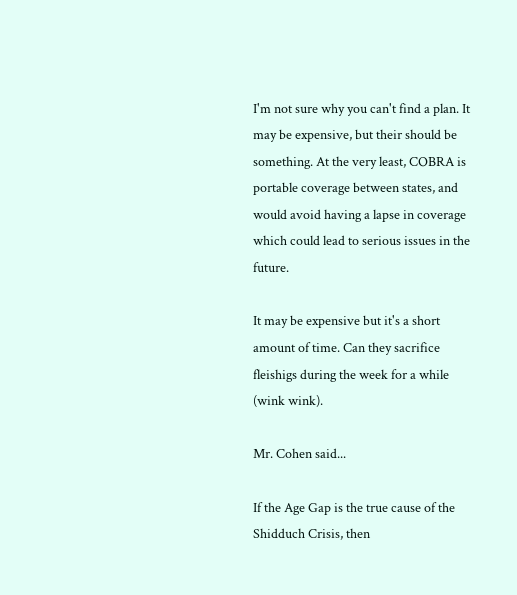I'm not sure why you can't find a plan. It may be expensive, but their should be something. At the very least, COBRA is portable coverage between states, and would avoid having a lapse in coverage which could lead to serious issues in the future.

It may be expensive but it's a short amount of time. Can they sacrifice fleishigs during the week for a while (wink wink).

Mr. Cohen said...

If the Age Gap is the true cause of the Shidduch Crisis, then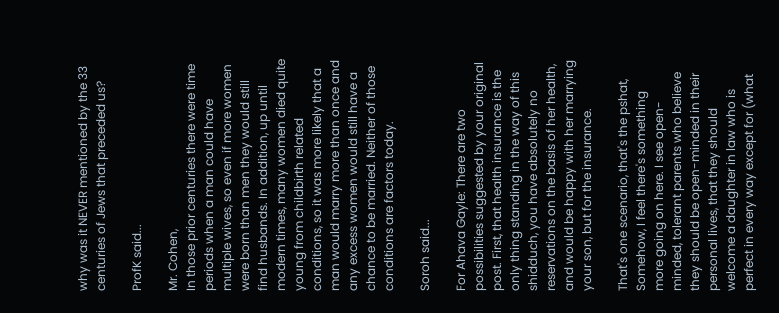why was it NEVER mentioned by the 33 centuries of Jews that preceded us?

ProfK said...

Mr. Cohen,
In those prior centuries there were time periods when a man could have multiple wives, so even if more women were born than men they would still find husbands. In addition, up until modern times, many women died quite young from childbirth related conditions, so it was more likely that a man would marry more than once and any excess women would still have a chance to be married. Neither of those conditions are factors today.

Soroh said...

For Ahava Gayle: There are two possibilities suggested by your original post. First, that health insurance is the only thing standing in the way of this shidduch, you have absolutely no reservations on the basis of her health, and would be happy with her marrying your son, but for the insurance.

That's one scenario, that's the pshat, Somehow, I feel there's something more going on here. I see open-minded, tolerant parents who believe they should be open-minded in their personal lives, that they should welcome a daughter in law who is perfect in every way except for (what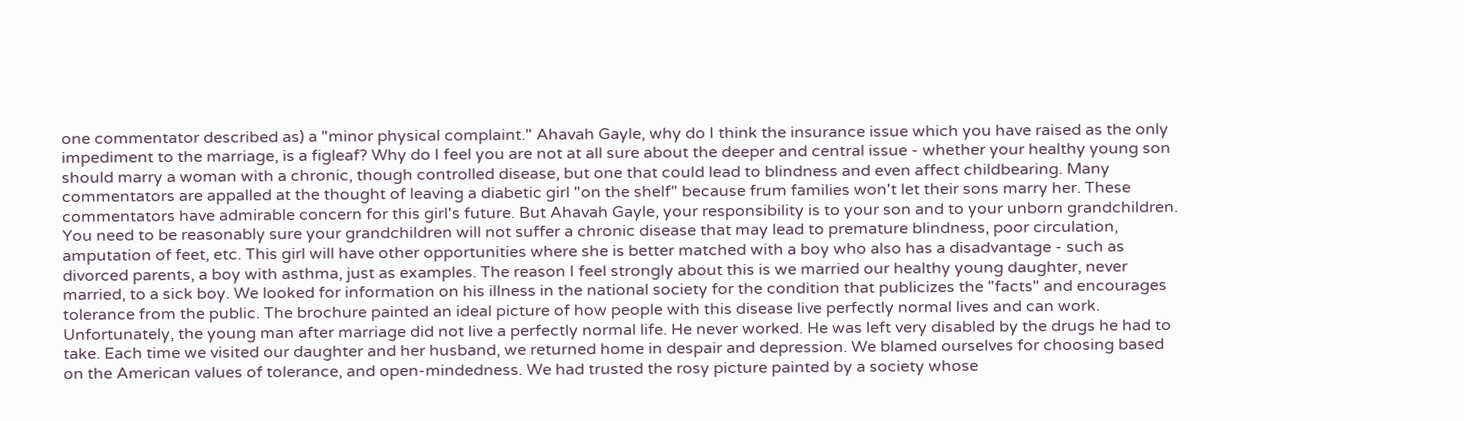one commentator described as) a "minor physical complaint." Ahavah Gayle, why do I think the insurance issue which you have raised as the only impediment to the marriage, is a figleaf? Why do I feel you are not at all sure about the deeper and central issue - whether your healthy young son should marry a woman with a chronic, though controlled disease, but one that could lead to blindness and even affect childbearing. Many commentators are appalled at the thought of leaving a diabetic girl "on the shelf" because frum families won't let their sons marry her. These commentators have admirable concern for this girl's future. But Ahavah Gayle, your responsibility is to your son and to your unborn grandchildren. You need to be reasonably sure your grandchildren will not suffer a chronic disease that may lead to premature blindness, poor circulation, amputation of feet, etc. This girl will have other opportunities where she is better matched with a boy who also has a disadvantage - such as divorced parents, a boy with asthma, just as examples. The reason I feel strongly about this is we married our healthy young daughter, never married, to a sick boy. We looked for information on his illness in the national society for the condition that publicizes the "facts" and encourages tolerance from the public. The brochure painted an ideal picture of how people with this disease live perfectly normal lives and can work. Unfortunately, the young man after marriage did not live a perfectly normal life. He never worked. He was left very disabled by the drugs he had to take. Each time we visited our daughter and her husband, we returned home in despair and depression. We blamed ourselves for choosing based on the American values of tolerance, and open-mindedness. We had trusted the rosy picture painted by a society whose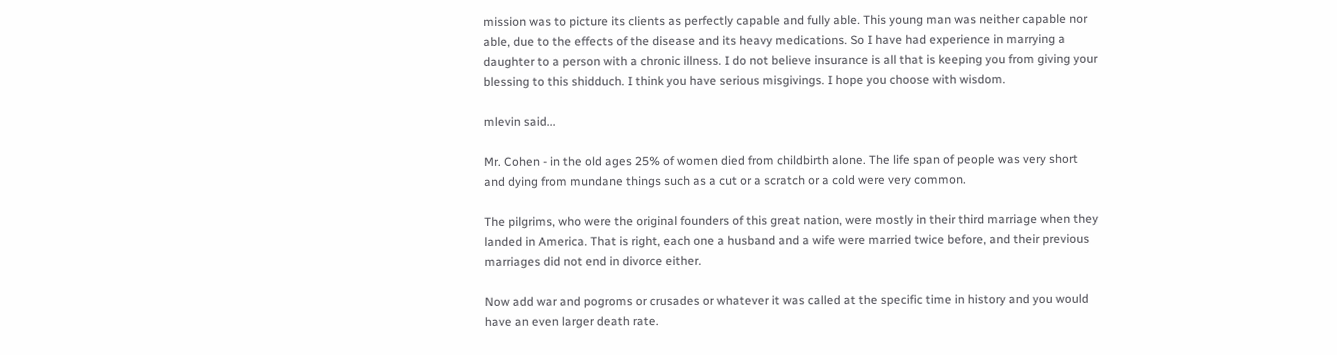mission was to picture its clients as perfectly capable and fully able. This young man was neither capable nor able, due to the effects of the disease and its heavy medications. So I have had experience in marrying a daughter to a person with a chronic illness. I do not believe insurance is all that is keeping you from giving your blessing to this shidduch. I think you have serious misgivings. I hope you choose with wisdom.

mlevin said...

Mr. Cohen - in the old ages 25% of women died from childbirth alone. The life span of people was very short and dying from mundane things such as a cut or a scratch or a cold were very common.

The pilgrims, who were the original founders of this great nation, were mostly in their third marriage when they landed in America. That is right, each one a husband and a wife were married twice before, and their previous marriages did not end in divorce either.

Now add war and pogroms or crusades or whatever it was called at the specific time in history and you would have an even larger death rate.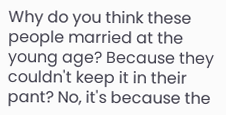Why do you think these people married at the young age? Because they couldn't keep it in their pant? No, it's because the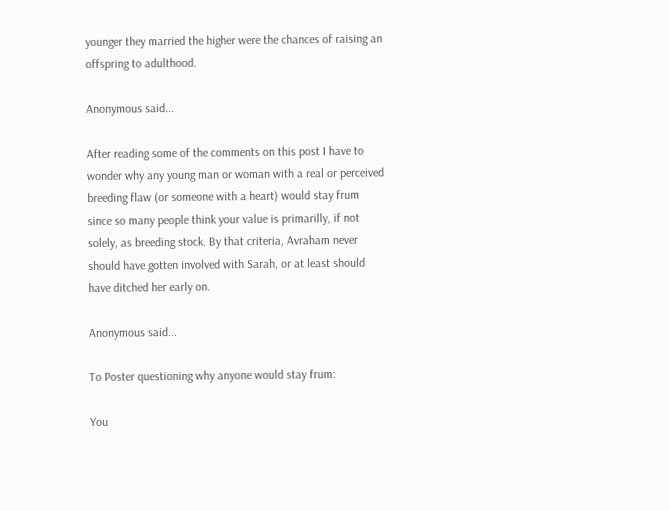younger they married the higher were the chances of raising an offspring to adulthood.

Anonymous said...

After reading some of the comments on this post I have to wonder why any young man or woman with a real or perceived breeding flaw (or someone with a heart) would stay frum since so many people think your value is primarilly, if not solely, as breeding stock. By that criteria, Avraham never should have gotten involved with Sarah, or at least should have ditched her early on.

Anonymous said...

To Poster questioning why anyone would stay frum:

You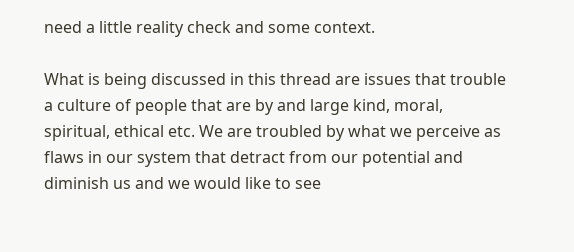need a little reality check and some context.

What is being discussed in this thread are issues that trouble a culture of people that are by and large kind, moral, spiritual, ethical etc. We are troubled by what we perceive as flaws in our system that detract from our potential and diminish us and we would like to see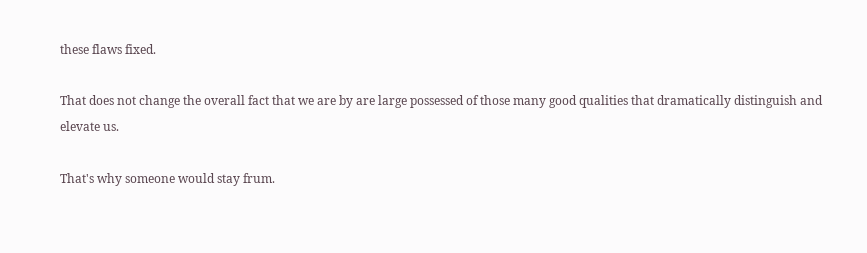these flaws fixed.

That does not change the overall fact that we are by are large possessed of those many good qualities that dramatically distinguish and elevate us.

That's why someone would stay frum.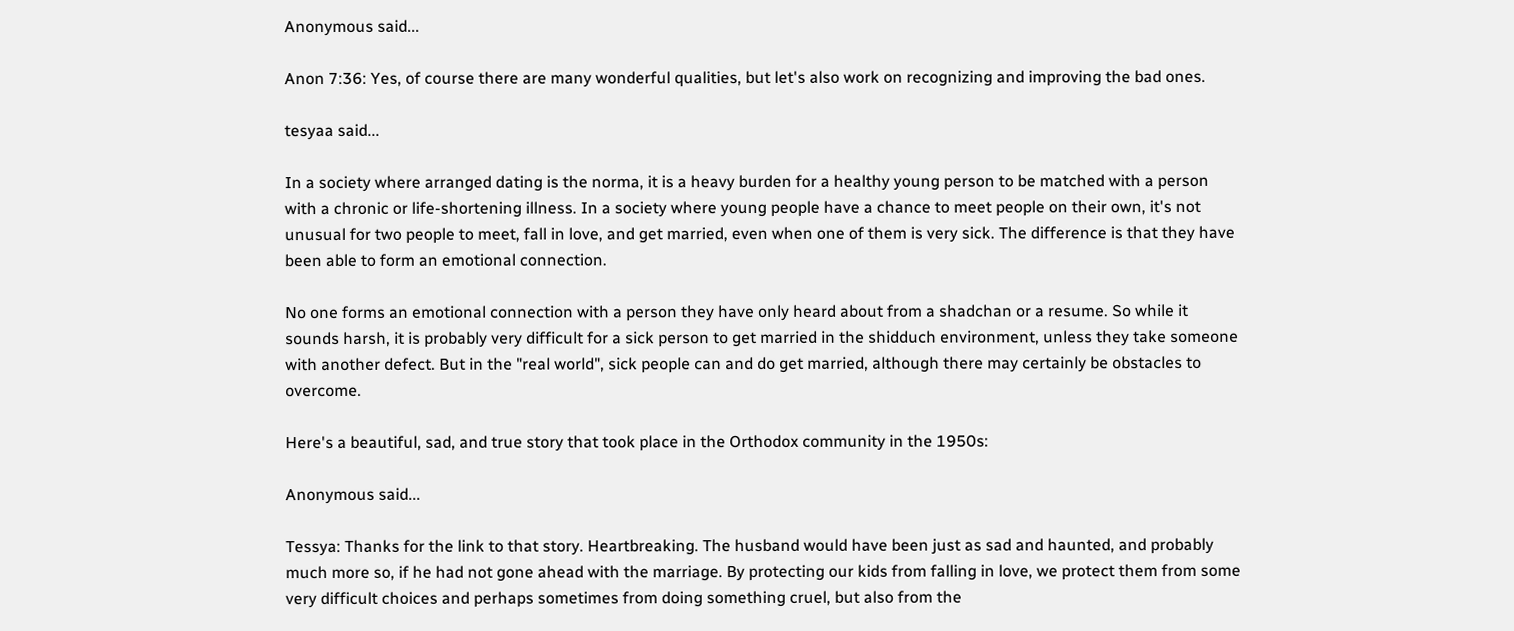Anonymous said...

Anon 7:36: Yes, of course there are many wonderful qualities, but let's also work on recognizing and improving the bad ones.

tesyaa said...

In a society where arranged dating is the norma, it is a heavy burden for a healthy young person to be matched with a person with a chronic or life-shortening illness. In a society where young people have a chance to meet people on their own, it's not unusual for two people to meet, fall in love, and get married, even when one of them is very sick. The difference is that they have been able to form an emotional connection.

No one forms an emotional connection with a person they have only heard about from a shadchan or a resume. So while it sounds harsh, it is probably very difficult for a sick person to get married in the shidduch environment, unless they take someone with another defect. But in the "real world", sick people can and do get married, although there may certainly be obstacles to overcome.

Here's a beautiful, sad, and true story that took place in the Orthodox community in the 1950s:

Anonymous said...

Tessya: Thanks for the link to that story. Heartbreaking. The husband would have been just as sad and haunted, and probably much more so, if he had not gone ahead with the marriage. By protecting our kids from falling in love, we protect them from some very difficult choices and perhaps sometimes from doing something cruel, but also from the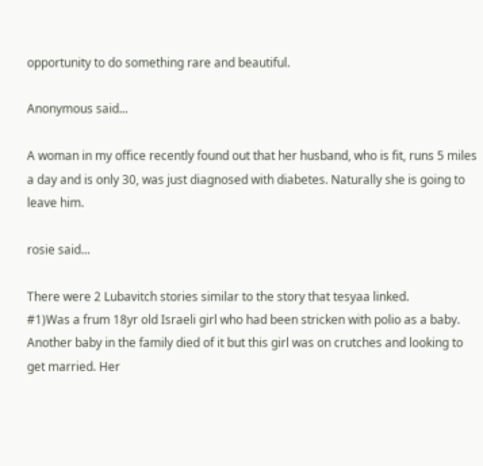opportunity to do something rare and beautiful.

Anonymous said...

A woman in my office recently found out that her husband, who is fit, runs 5 miles a day and is only 30, was just diagnosed with diabetes. Naturally she is going to leave him.

rosie said...

There were 2 Lubavitch stories similar to the story that tesyaa linked.
#1)Was a frum 18yr old Israeli girl who had been stricken with polio as a baby. Another baby in the family died of it but this girl was on crutches and looking to get married. Her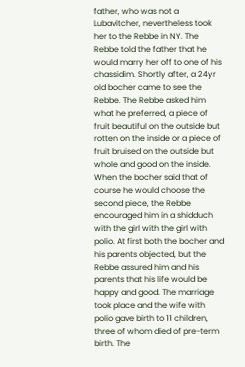father, who was not a Lubavitcher, nevertheless took her to the Rebbe in NY. The Rebbe told the father that he would marry her off to one of his chassidim. Shortly after, a 24yr old bocher came to see the Rebbe. The Rebbe asked him what he preferred, a piece of fruit beautiful on the outside but rotten on the inside or a piece of fruit bruised on the outside but whole and good on the inside. When the bocher said that of course he would choose the second piece, the Rebbe encouraged him in a shidduch with the girl with the girl with polio. At first both the bocher and his parents objected, but the Rebbe assured him and his parents that his life would be happy and good. The marriage took place and the wife with polio gave birth to 11 children, three of whom died of pre-term birth. The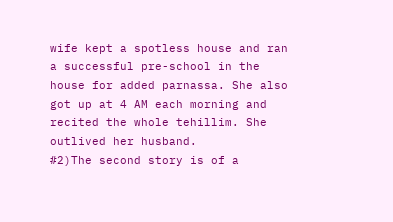wife kept a spotless house and ran a successful pre-school in the house for added parnassa. She also got up at 4 AM each morning and recited the whole tehillim. She outlived her husband.
#2)The second story is of a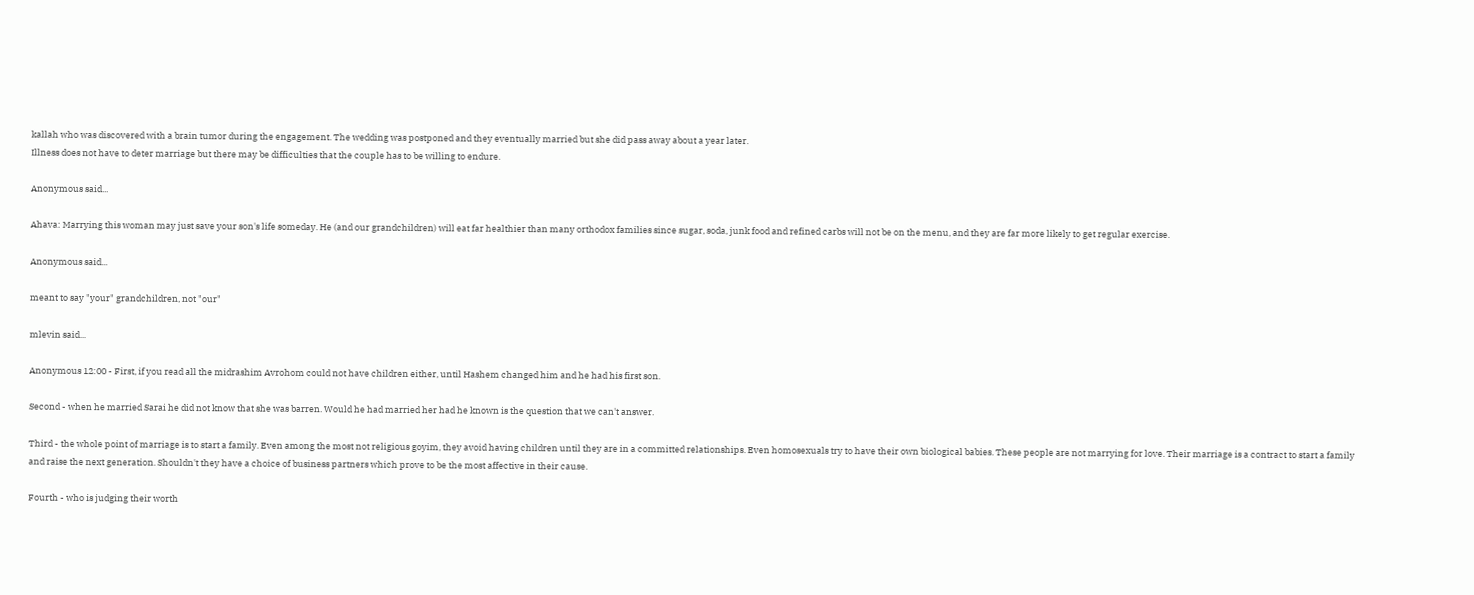kallah who was discovered with a brain tumor during the engagement. The wedding was postponed and they eventually married but she did pass away about a year later.
Illness does not have to deter marriage but there may be difficulties that the couple has to be willing to endure.

Anonymous said...

Ahava: Marrying this woman may just save your son's life someday. He (and our grandchildren) will eat far healthier than many orthodox families since sugar, soda, junk food and refined carbs will not be on the menu, and they are far more likely to get regular exercise.

Anonymous said...

meant to say "your" grandchildren, not "our"

mlevin said...

Anonymous 12:00 - First, if you read all the midrashim Avrohom could not have children either, until Hashem changed him and he had his first son.

Second - when he married Sarai he did not know that she was barren. Would he had married her had he known is the question that we can't answer.

Third - the whole point of marriage is to start a family. Even among the most not religious goyim, they avoid having children until they are in a committed relationships. Even homosexuals try to have their own biological babies. These people are not marrying for love. Their marriage is a contract to start a family and raise the next generation. Shouldn't they have a choice of business partners which prove to be the most affective in their cause.

Fourth - who is judging their worth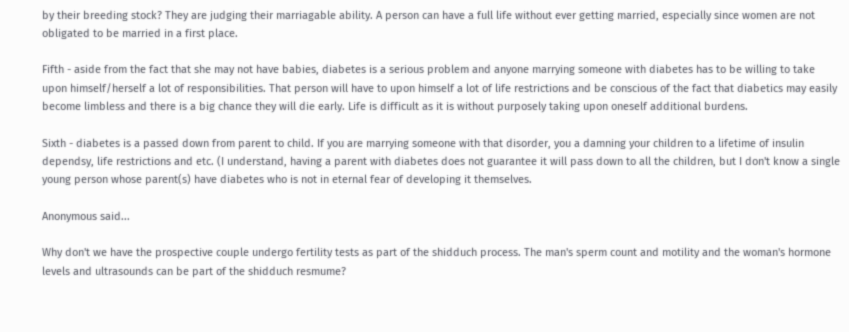by their breeding stock? They are judging their marriagable ability. A person can have a full life without ever getting married, especially since women are not obligated to be married in a first place.

Fifth - aside from the fact that she may not have babies, diabetes is a serious problem and anyone marrying someone with diabetes has to be willing to take upon himself/herself a lot of responsibilities. That person will have to upon himself a lot of life restrictions and be conscious of the fact that diabetics may easily become limbless and there is a big chance they will die early. Life is difficult as it is without purposely taking upon oneself additional burdens.

Sixth - diabetes is a passed down from parent to child. If you are marrying someone with that disorder, you a damning your children to a lifetime of insulin dependsy, life restrictions and etc. (I understand, having a parent with diabetes does not guarantee it will pass down to all the children, but I don't know a single young person whose parent(s) have diabetes who is not in eternal fear of developing it themselves.

Anonymous said...

Why don't we have the prospective couple undergo fertility tests as part of the shidduch process. The man's sperm count and motility and the woman's hormone levels and ultrasounds can be part of the shidduch resmume?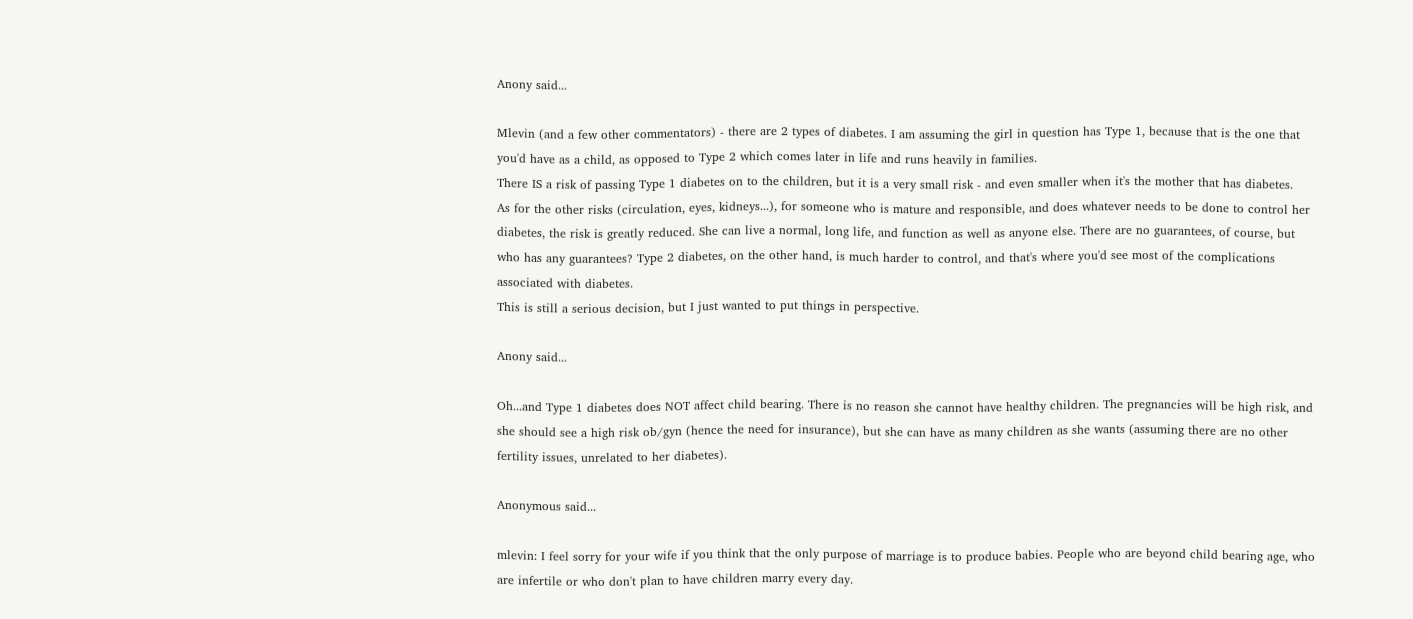Anony said...

Mlevin (and a few other commentators) - there are 2 types of diabetes. I am assuming the girl in question has Type 1, because that is the one that you'd have as a child, as opposed to Type 2 which comes later in life and runs heavily in families.
There IS a risk of passing Type 1 diabetes on to the children, but it is a very small risk - and even smaller when it's the mother that has diabetes.
As for the other risks (circulation, eyes, kidneys...), for someone who is mature and responsible, and does whatever needs to be done to control her diabetes, the risk is greatly reduced. She can live a normal, long life, and function as well as anyone else. There are no guarantees, of course, but who has any guarantees? Type 2 diabetes, on the other hand, is much harder to control, and that's where you'd see most of the complications associated with diabetes.
This is still a serious decision, but I just wanted to put things in perspective.

Anony said...

Oh...and Type 1 diabetes does NOT affect child bearing. There is no reason she cannot have healthy children. The pregnancies will be high risk, and she should see a high risk ob/gyn (hence the need for insurance), but she can have as many children as she wants (assuming there are no other fertility issues, unrelated to her diabetes).

Anonymous said...

mlevin: I feel sorry for your wife if you think that the only purpose of marriage is to produce babies. People who are beyond child bearing age, who are infertile or who don't plan to have children marry every day.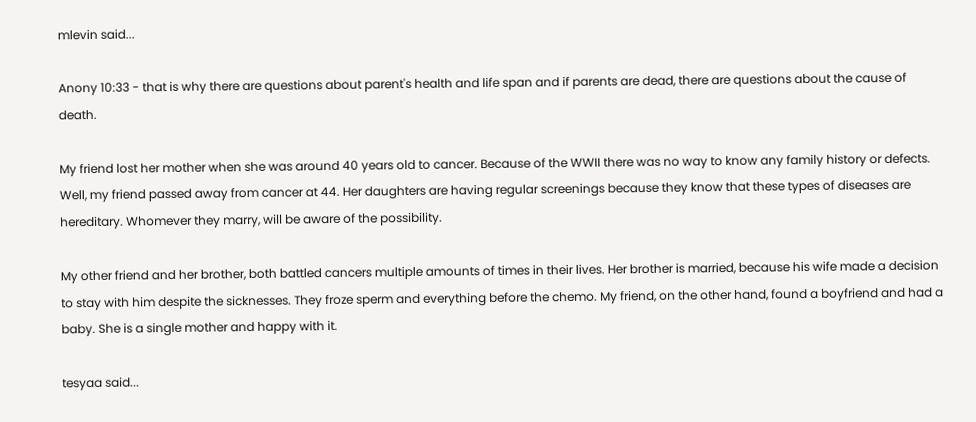mlevin said...

Anony 10:33 - that is why there are questions about parent's health and life span and if parents are dead, there are questions about the cause of death.

My friend lost her mother when she was around 40 years old to cancer. Because of the WWII there was no way to know any family history or defects. Well, my friend passed away from cancer at 44. Her daughters are having regular screenings because they know that these types of diseases are hereditary. Whomever they marry, will be aware of the possibility.

My other friend and her brother, both battled cancers multiple amounts of times in their lives. Her brother is married, because his wife made a decision to stay with him despite the sicknesses. They froze sperm and everything before the chemo. My friend, on the other hand, found a boyfriend and had a baby. She is a single mother and happy with it.

tesyaa said...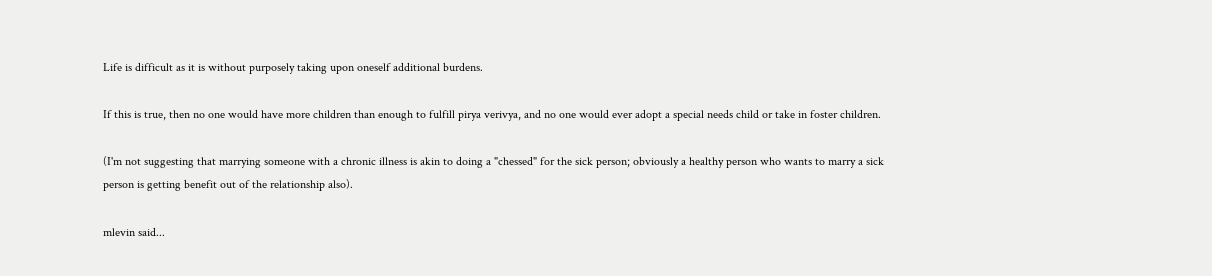Life is difficult as it is without purposely taking upon oneself additional burdens.

If this is true, then no one would have more children than enough to fulfill pirya verivya, and no one would ever adopt a special needs child or take in foster children.

(I'm not suggesting that marrying someone with a chronic illness is akin to doing a "chessed" for the sick person; obviously a healthy person who wants to marry a sick person is getting benefit out of the relationship also).

mlevin said...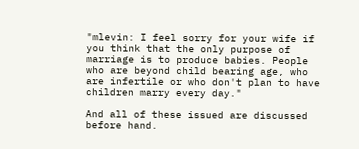"mlevin: I feel sorry for your wife if you think that the only purpose of marriage is to produce babies. People who are beyond child bearing age, who are infertile or who don't plan to have children marry every day."

And all of these issued are discussed before hand.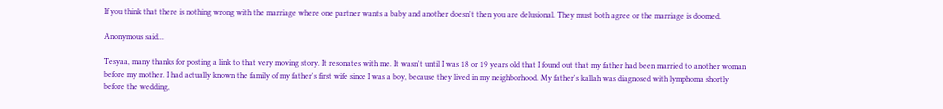If you think that there is nothing wrong with the marriage where one partner wants a baby and another doesn't then you are delusional. They must both agree or the marriage is doomed.

Anonymous said...

Tesyaa, many thanks for posting a link to that very moving story. It resonates with me. It wasn't until I was 18 or 19 years old that I found out that my father had been married to another woman before my mother. I had actually known the family of my father's first wife since I was a boy, because they lived in my neighborhood. My father's kallah was diagnosed with lymphoma shortly before the wedding,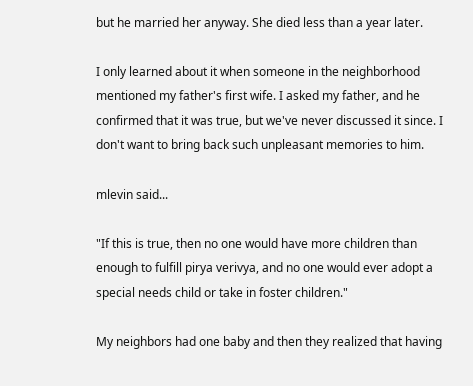but he married her anyway. She died less than a year later.

I only learned about it when someone in the neighborhood mentioned my father's first wife. I asked my father, and he confirmed that it was true, but we've never discussed it since. I don't want to bring back such unpleasant memories to him.

mlevin said...

"If this is true, then no one would have more children than enough to fulfill pirya verivya, and no one would ever adopt a special needs child or take in foster children."

My neighbors had one baby and then they realized that having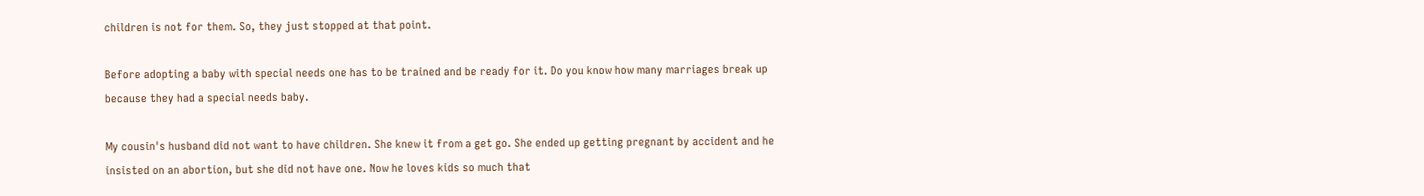children is not for them. So, they just stopped at that point.

Before adopting a baby with special needs one has to be trained and be ready for it. Do you know how many marriages break up because they had a special needs baby.

My cousin's husband did not want to have children. She knew it from a get go. She ended up getting pregnant by accident and he insisted on an abortion, but she did not have one. Now he loves kids so much that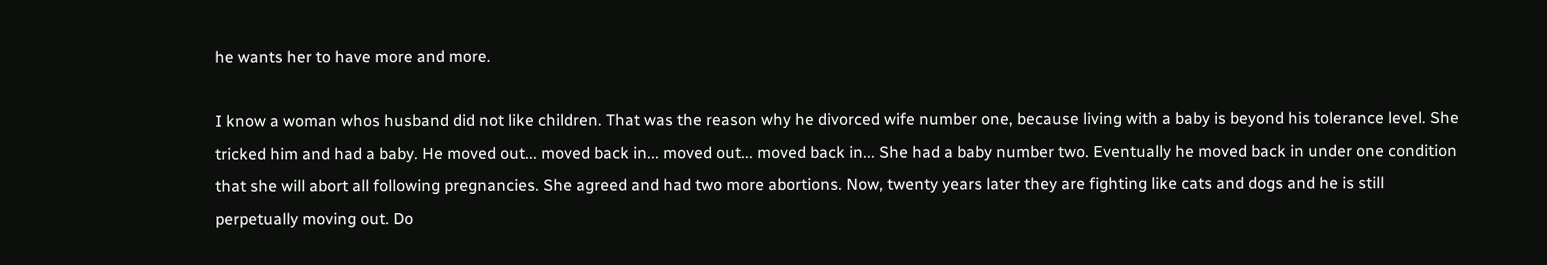he wants her to have more and more.

I know a woman whos husband did not like children. That was the reason why he divorced wife number one, because living with a baby is beyond his tolerance level. She tricked him and had a baby. He moved out... moved back in... moved out... moved back in... She had a baby number two. Eventually he moved back in under one condition that she will abort all following pregnancies. She agreed and had two more abortions. Now, twenty years later they are fighting like cats and dogs and he is still perpetually moving out. Do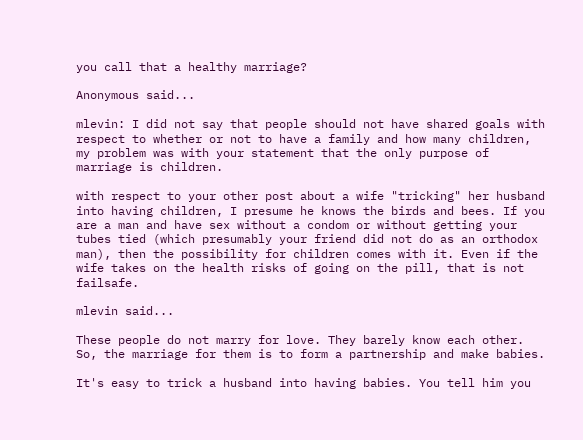you call that a healthy marriage?

Anonymous said...

mlevin: I did not say that people should not have shared goals with respect to whether or not to have a family and how many children, my problem was with your statement that the only purpose of marriage is children.

with respect to your other post about a wife "tricking" her husband into having children, I presume he knows the birds and bees. If you are a man and have sex without a condom or without getting your tubes tied (which presumably your friend did not do as an orthodox man), then the possibility for children comes with it. Even if the wife takes on the health risks of going on the pill, that is not failsafe.

mlevin said...

These people do not marry for love. They barely know each other. So, the marriage for them is to form a partnership and make babies.

It's easy to trick a husband into having babies. You tell him you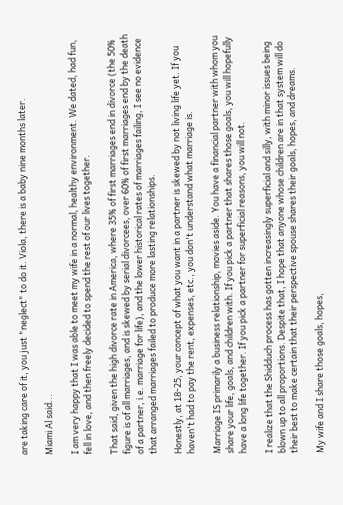are taking care of it, you just "neglect" to do it. Viola, there is a baby nine months later.

Miami Al said...

I am very happy that I was able to meet my wife in a normal, healthy environment. We dated, had fun, fell in love, and then freely decided to spend the rest of our lives together.

That said, given the high divorce rate in America, where 35% of first marriages end in divorce (the 50% figure is of all marriages, and is skewed by serial divorcees, over 60% of first marriages end by the death of a partner, i.e. marriage for life), and the lower historical rates of marriages failing, I see no evidence that arranged marriages failed to produce more lasting relationships.

Honestly, at 18-25, your concept of what you want in a partner is skewed by not living life yet. If you haven't had to pay the rent, expenses, etc., you don't understand what marriage is.

Marriage IS primarily a business relationship, movies aside. You have a financial partner with whom you share your life, goals, and children with. If you pick a partner that shares those goals, you will hopefully have a long life together. If you pick a partner for superficial reasons, you will not.

I realize that the Shidduch process has gotten increasingly superficial and silly, with minor issues being blown up to all proportions. Despite that, I hope that anyone whose children are in that system will do their best to make certain that their perspective spouse shares their goals, hopes, and dreams.

My wife and I share those goals, hopes,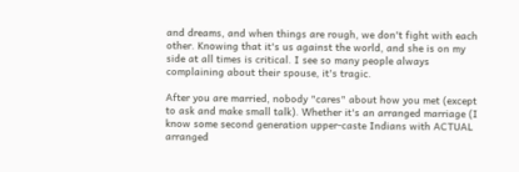and dreams, and when things are rough, we don't fight with each other. Knowing that it's us against the world, and she is on my side at all times is critical. I see so many people always complaining about their spouse, it's tragic.

After you are married, nobody "cares" about how you met (except to ask and make small talk). Whether it's an arranged marriage (I know some second generation upper-caste Indians with ACTUAL arranged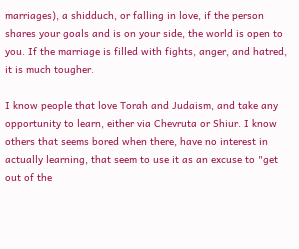marriages), a shidduch, or falling in love, if the person shares your goals and is on your side, the world is open to you. If the marriage is filled with fights, anger, and hatred, it is much tougher.

I know people that love Torah and Judaism, and take any opportunity to learn, either via Chevruta or Shiur. I know others that seems bored when there, have no interest in actually learning, that seem to use it as an excuse to "get out of the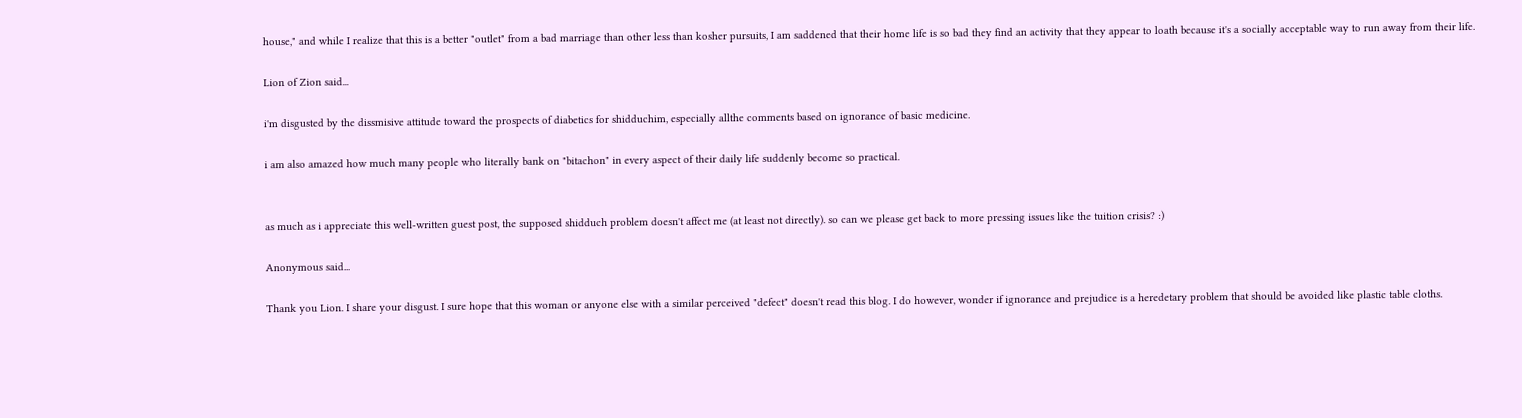house," and while I realize that this is a better "outlet" from a bad marriage than other less than kosher pursuits, I am saddened that their home life is so bad they find an activity that they appear to loath because it's a socially acceptable way to run away from their life.

Lion of Zion said...

i'm disgusted by the dissmisive attitude toward the prospects of diabetics for shidduchim, especially allthe comments based on ignorance of basic medicine.

i am also amazed how much many people who literally bank on "bitachon" in every aspect of their daily life suddenly become so practical.


as much as i appreciate this well-written guest post, the supposed shidduch problem doesn't affect me (at least not directly). so can we please get back to more pressing issues like the tuition crisis? :)

Anonymous said...

Thank you Lion. I share your disgust. I sure hope that this woman or anyone else with a similar perceived "defect" doesn't read this blog. I do however, wonder if ignorance and prejudice is a heredetary problem that should be avoided like plastic table cloths.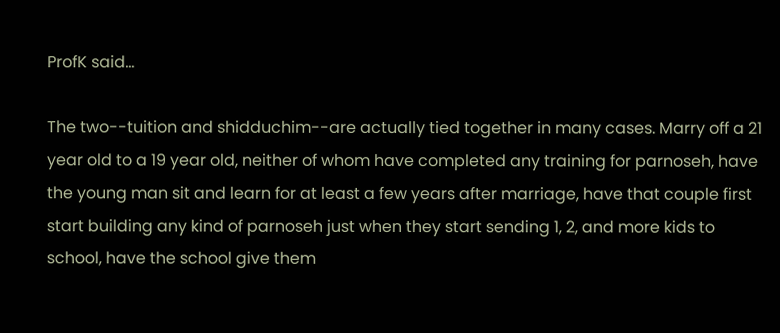ProfK said...

The two--tuition and shidduchim--are actually tied together in many cases. Marry off a 21 year old to a 19 year old, neither of whom have completed any training for parnoseh, have the young man sit and learn for at least a few years after marriage, have that couple first start building any kind of parnoseh just when they start sending 1, 2, and more kids to school, have the school give them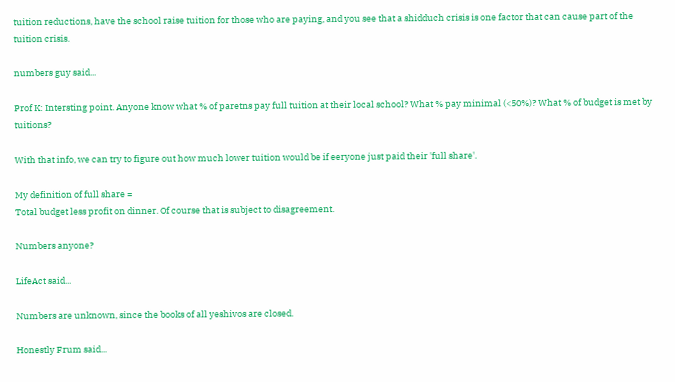tuition reductions, have the school raise tuition for those who are paying, and you see that a shidduch crisis is one factor that can cause part of the tuition crisis.

numbers guy said...

Prof K: Intersting point. Anyone know what % of paretns pay full tuition at their local school? What % pay minimal (<50%)? What % of budget is met by tuitions?

With that info, we can try to figure out how much lower tuition would be if eeryone just paid their 'full share'.

My definition of full share =
Total budget less profit on dinner. Of course that is subject to disagreement.

Numbers anyone?

LifeAct said...

Numbers are unknown, since the books of all yeshivos are closed.

Honestly Frum said...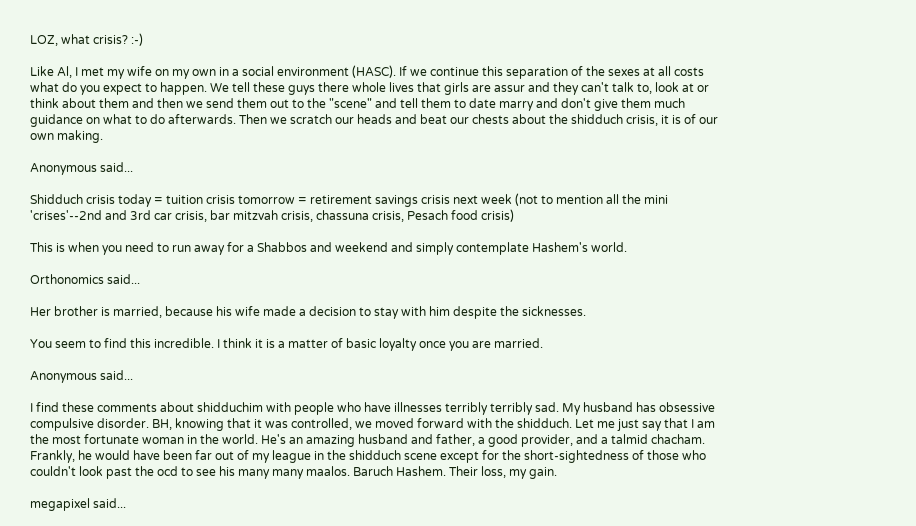LOZ, what crisis? :-)

Like Al, I met my wife on my own in a social environment (HASC). If we continue this separation of the sexes at all costs what do you expect to happen. We tell these guys there whole lives that girls are assur and they can't talk to, look at or think about them and then we send them out to the "scene" and tell them to date marry and don't give them much guidance on what to do afterwards. Then we scratch our heads and beat our chests about the shidduch crisis, it is of our own making.

Anonymous said...

Shidduch crisis today = tuition crisis tomorrow = retirement savings crisis next week (not to mention all the mini 'crises'--2nd and 3rd car crisis, bar mitzvah crisis, chassuna crisis, Pesach food crisis)

This is when you need to run away for a Shabbos and weekend and simply contemplate Hashem's world.

Orthonomics said...

Her brother is married, because his wife made a decision to stay with him despite the sicknesses.

You seem to find this incredible. I think it is a matter of basic loyalty once you are married.

Anonymous said...

I find these comments about shidduchim with people who have illnesses terribly terribly sad. My husband has obsessive compulsive disorder. BH, knowing that it was controlled, we moved forward with the shidduch. Let me just say that I am the most fortunate woman in the world. He's an amazing husband and father, a good provider, and a talmid chacham. Frankly, he would have been far out of my league in the shidduch scene except for the short-sightedness of those who couldn't look past the ocd to see his many many maalos. Baruch Hashem. Their loss, my gain.

megapixel said...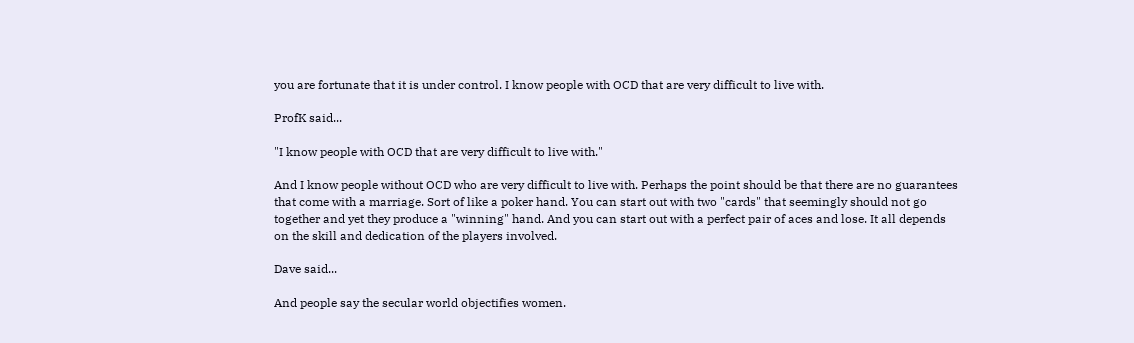you are fortunate that it is under control. I know people with OCD that are very difficult to live with.

ProfK said...

"I know people with OCD that are very difficult to live with."

And I know people without OCD who are very difficult to live with. Perhaps the point should be that there are no guarantees that come with a marriage. Sort of like a poker hand. You can start out with two "cards" that seemingly should not go together and yet they produce a "winning" hand. And you can start out with a perfect pair of aces and lose. It all depends on the skill and dedication of the players involved.

Dave said...

And people say the secular world objectifies women.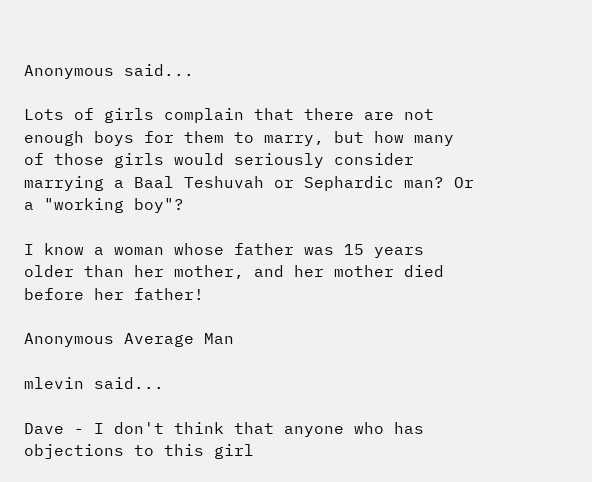Anonymous said...

Lots of girls complain that there are not enough boys for them to marry, but how many of those girls would seriously consider marrying a Baal Teshuvah or Sephardic man? Or a "working boy"?

I know a woman whose father was 15 years older than her mother, and her mother died before her father!

Anonymous Average Man

mlevin said...

Dave - I don't think that anyone who has objections to this girl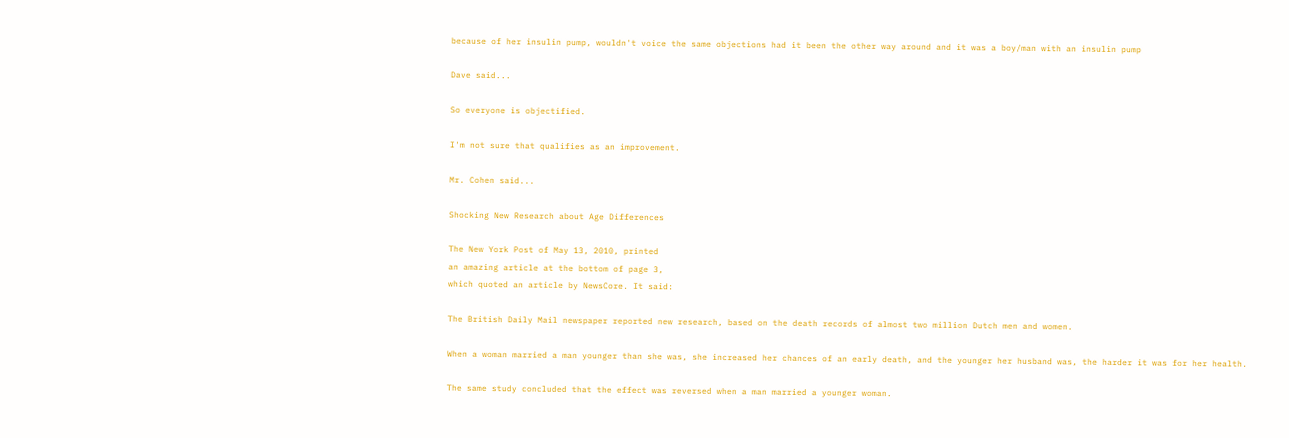because of her insulin pump, wouldn't voice the same objections had it been the other way around and it was a boy/man with an insulin pump

Dave said...

So everyone is objectified.

I'm not sure that qualifies as an improvement.

Mr. Cohen said...

Shocking New Research about Age Differences

The New York Post of May 13, 2010, printed
an amazing article at the bottom of page 3,
which quoted an article by NewsCore. It said:

The British Daily Mail newspaper reported new research, based on the death records of almost two million Dutch men and women.

When a woman married a man younger than she was, she increased her chances of an early death, and the younger her husband was, the harder it was for her health.

The same study concluded that the effect was reversed when a man married a younger woman.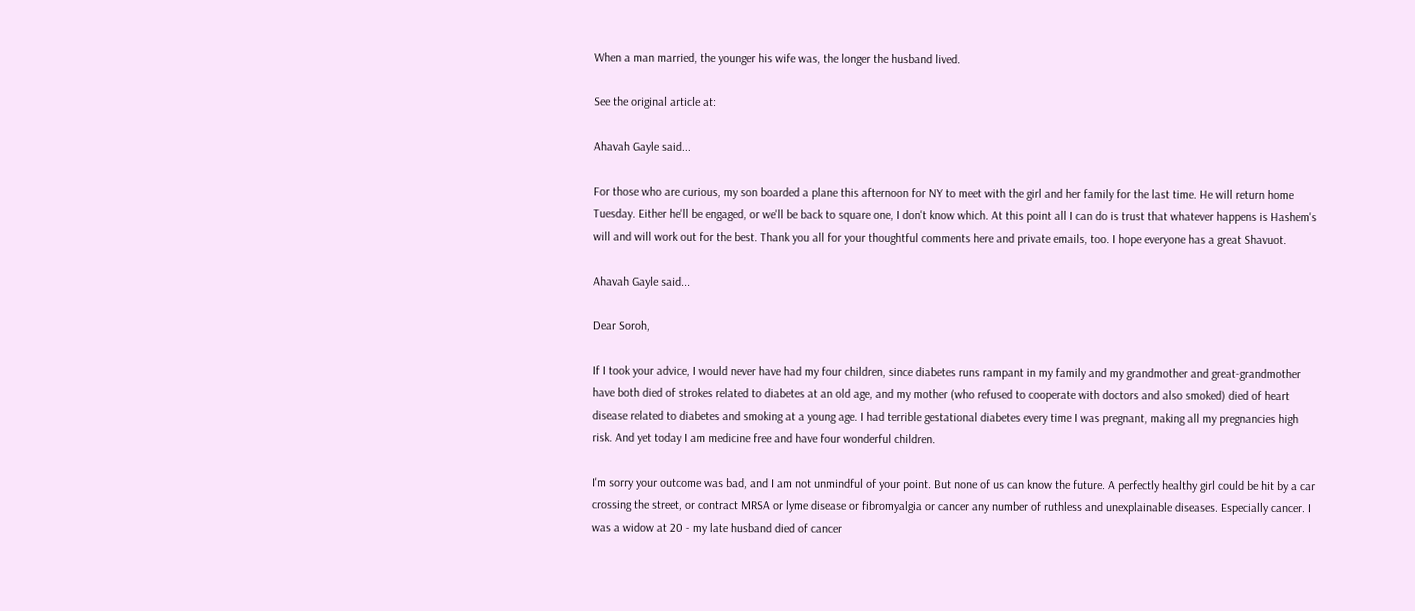When a man married, the younger his wife was, the longer the husband lived.

See the original article at:

Ahavah Gayle said...

For those who are curious, my son boarded a plane this afternoon for NY to meet with the girl and her family for the last time. He will return home Tuesday. Either he'll be engaged, or we'll be back to square one, I don't know which. At this point all I can do is trust that whatever happens is Hashem's will and will work out for the best. Thank you all for your thoughtful comments here and private emails, too. I hope everyone has a great Shavuot.

Ahavah Gayle said...

Dear Soroh,

If I took your advice, I would never have had my four children, since diabetes runs rampant in my family and my grandmother and great-grandmother have both died of strokes related to diabetes at an old age, and my mother (who refused to cooperate with doctors and also smoked) died of heart disease related to diabetes and smoking at a young age. I had terrible gestational diabetes every time I was pregnant, making all my pregnancies high risk. And yet today I am medicine free and have four wonderful children.

I'm sorry your outcome was bad, and I am not unmindful of your point. But none of us can know the future. A perfectly healthy girl could be hit by a car crossing the street, or contract MRSA or lyme disease or fibromyalgia or cancer any number of ruthless and unexplainable diseases. Especially cancer. I was a widow at 20 - my late husband died of cancer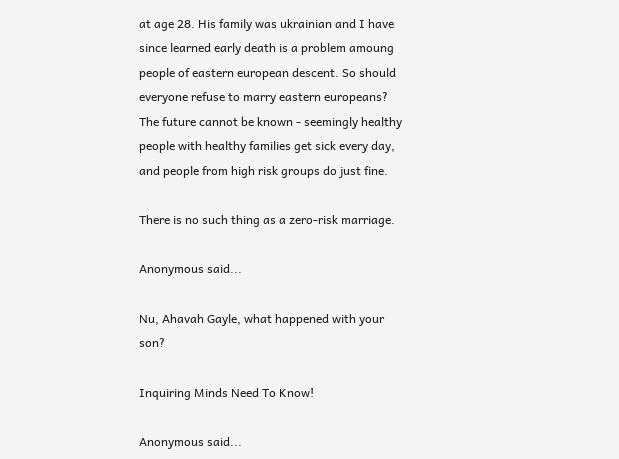at age 28. His family was ukrainian and I have since learned early death is a problem amoung people of eastern european descent. So should everyone refuse to marry eastern europeans? The future cannot be known - seemingly healthy people with healthy families get sick every day, and people from high risk groups do just fine.

There is no such thing as a zero-risk marriage.

Anonymous said...

Nu, Ahavah Gayle, what happened with your son?

Inquiring Minds Need To Know!

Anonymous said...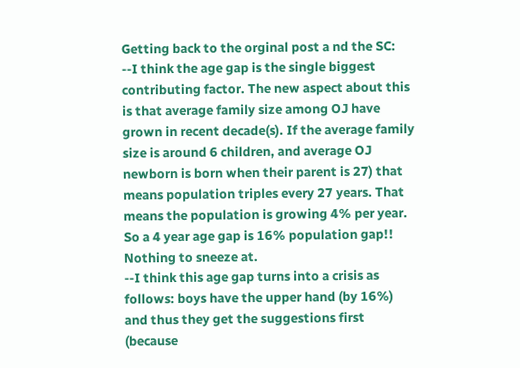Getting back to the orginal post a nd the SC:
--I think the age gap is the single biggest contributing factor. The new aspect about this is that average family size among OJ have grown in recent decade(s). If the average family size is around 6 children, and average OJ newborn is born when their parent is 27) that means population triples every 27 years. That means the population is growing 4% per year. So a 4 year age gap is 16% population gap!! Nothing to sneeze at.
--I think this age gap turns into a crisis as follows: boys have the upper hand (by 16%) and thus they get the suggestions first (because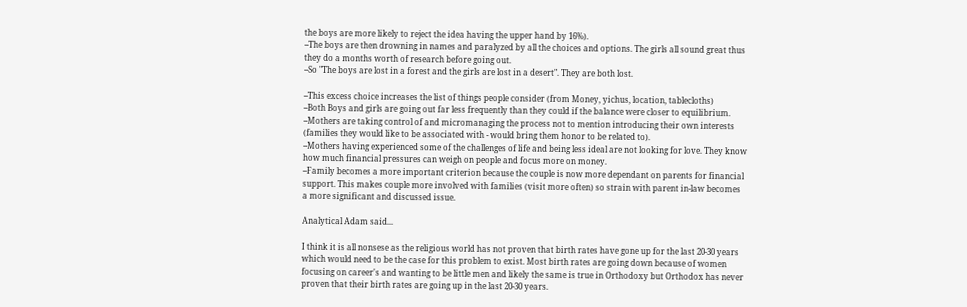the boys are more likely to reject the idea having the upper hand by 16%).
--The boys are then drowning in names and paralyzed by all the choices and options. The girls all sound great thus they do a months worth of research before going out.
--So "The boys are lost in a forest and the girls are lost in a desert". They are both lost.

--This excess choice increases the list of things people consider (from Money, yichus, location, tablecloths)
--Both Boys and girls are going out far less frequently than they could if the balance were closer to equilibrium.
--Mothers are taking control of and micromanaging the process not to mention introducing their own interests (families they would like to be associated with - would bring them honor to be related to).
--Mothers having experienced some of the challenges of life and being less ideal are not looking for love. They know how much financial pressures can weigh on people and focus more on money.
--Family becomes a more important criterion because the couple is now more dependant on parents for financial support. This makes couple more involved with families (visit more often) so strain with parent in-law becomes a more significant and discussed issue.

Analytical Adam said...

I think it is all nonsese as the religious world has not proven that birth rates have gone up for the last 20-30 years which would need to be the case for this problem to exist. Most birth rates are going down because of women focusing on career's and wanting to be little men and likely the same is true in Orthodoxy but Orthodox has never proven that their birth rates are going up in the last 20-30 years.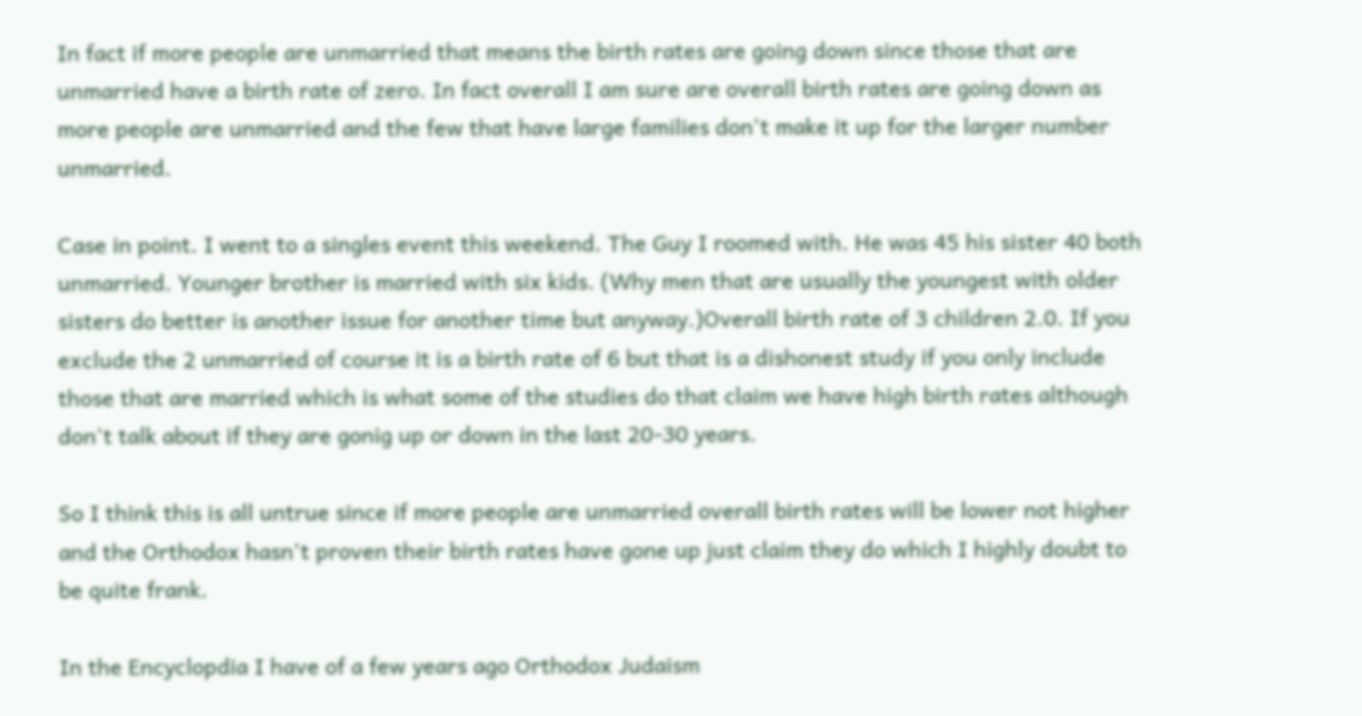In fact if more people are unmarried that means the birth rates are going down since those that are unmarried have a birth rate of zero. In fact overall I am sure are overall birth rates are going down as more people are unmarried and the few that have large families don't make it up for the larger number unmarried.

Case in point. I went to a singles event this weekend. The Guy I roomed with. He was 45 his sister 40 both unmarried. Younger brother is married with six kids. (Why men that are usually the youngest with older sisters do better is another issue for another time but anyway.)Overall birth rate of 3 children 2.0. If you exclude the 2 unmarried of course it is a birth rate of 6 but that is a dishonest study if you only include those that are married which is what some of the studies do that claim we have high birth rates although don't talk about if they are gonig up or down in the last 20-30 years.

So I think this is all untrue since if more people are unmarried overall birth rates will be lower not higher and the Orthodox hasn't proven their birth rates have gone up just claim they do which I highly doubt to be quite frank.

In the Encyclopdia I have of a few years ago Orthodox Judaism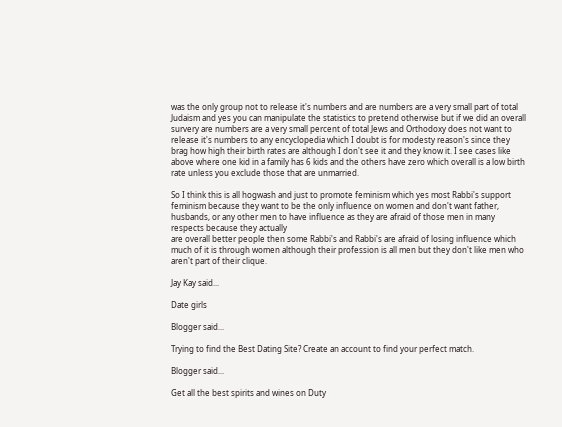was the only group not to release it's numbers and are numbers are a very small part of total Judaism and yes you can manipulate the statistics to pretend otherwise but if we did an overall survery are numbers are a very small percent of total Jews and Orthodoxy does not want to release it's numbers to any encyclopedia which I doubt is for modesty reason's since they brag how high their birth rates are although I don't see it and they know it. I see cases like above where one kid in a family has 6 kids and the others have zero which overall is a low birth rate unless you exclude those that are unmarried.

So I think this is all hogwash and just to promote feminism which yes most Rabbi's support feminism because they want to be the only influence on women and don't want father, husbands, or any other men to have influence as they are afraid of those men in many respects because they actually
are overall better people then some Rabbi's and Rabbi's are afraid of losing influence which much of it is through women although their profession is all men but they don't like men who aren't part of their clique.

Jay Kay said...

Date girls

Blogger said...

Trying to find the Best Dating Site? Create an account to find your perfect match.

Blogger said...

Get all the best spirits and wines on Duty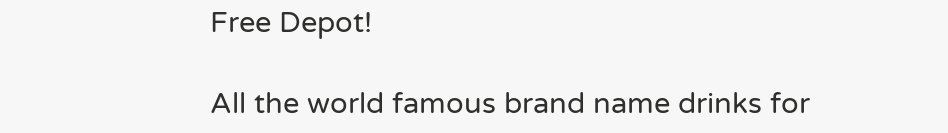Free Depot!

All the world famous brand name drinks for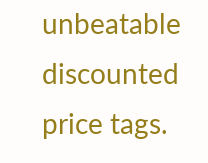unbeatable discounted price tags.